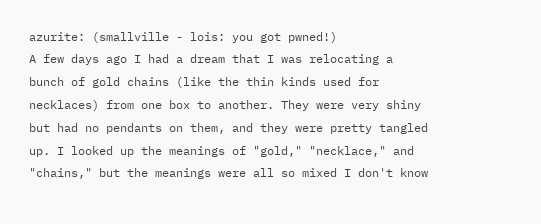azurite: (smallville - lois: you got pwned!)
A few days ago I had a dream that I was relocating a bunch of gold chains (like the thin kinds used for necklaces) from one box to another. They were very shiny but had no pendants on them, and they were pretty tangled up. I looked up the meanings of "gold," "necklace," and "chains," but the meanings were all so mixed I don't know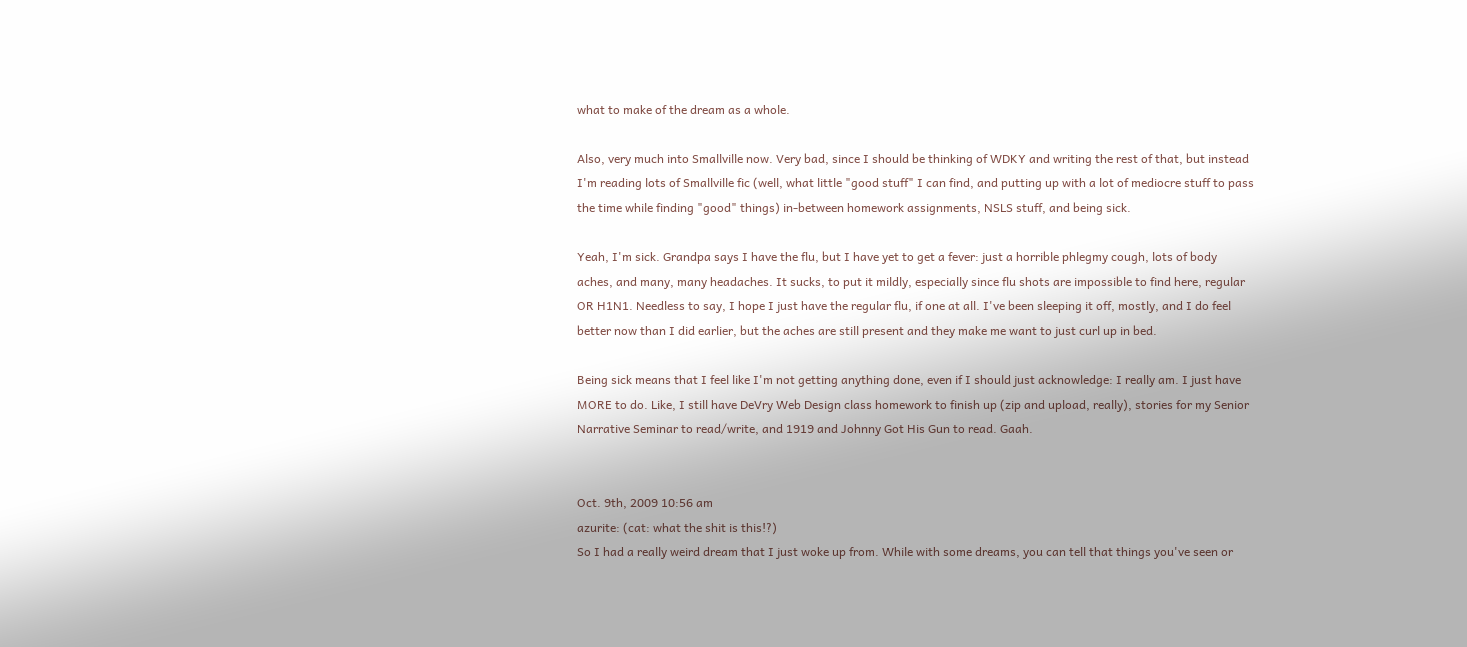what to make of the dream as a whole.

Also, very much into Smallville now. Very bad, since I should be thinking of WDKY and writing the rest of that, but instead I'm reading lots of Smallville fic (well, what little "good stuff" I can find, and putting up with a lot of mediocre stuff to pass the time while finding "good" things) in-between homework assignments, NSLS stuff, and being sick.

Yeah, I'm sick. Grandpa says I have the flu, but I have yet to get a fever: just a horrible phlegmy cough, lots of body aches, and many, many headaches. It sucks, to put it mildly, especially since flu shots are impossible to find here, regular OR H1N1. Needless to say, I hope I just have the regular flu, if one at all. I've been sleeping it off, mostly, and I do feel better now than I did earlier, but the aches are still present and they make me want to just curl up in bed.

Being sick means that I feel like I'm not getting anything done, even if I should just acknowledge: I really am. I just have MORE to do. Like, I still have DeVry Web Design class homework to finish up (zip and upload, really), stories for my Senior Narrative Seminar to read/write, and 1919 and Johnny Got His Gun to read. Gaah.


Oct. 9th, 2009 10:56 am
azurite: (cat: what the shit is this!?)
So I had a really weird dream that I just woke up from. While with some dreams, you can tell that things you've seen or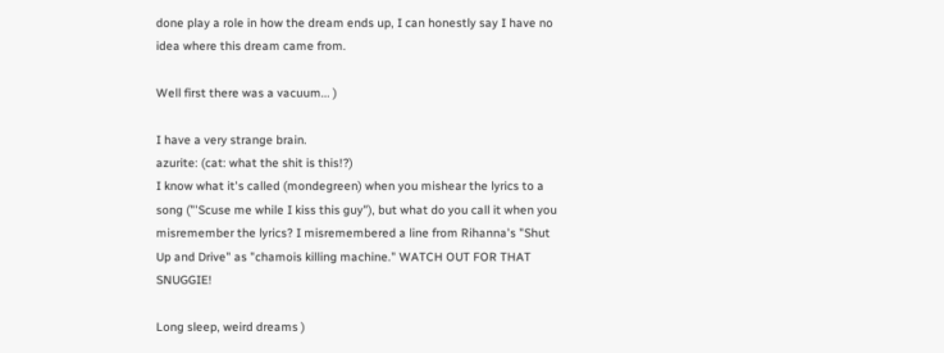done play a role in how the dream ends up, I can honestly say I have no idea where this dream came from.

Well first there was a vacuum... )

I have a very strange brain.
azurite: (cat: what the shit is this!?)
I know what it's called (mondegreen) when you mishear the lyrics to a song ("'Scuse me while I kiss this guy"), but what do you call it when you misremember the lyrics? I misremembered a line from Rihanna's "Shut Up and Drive" as "chamois killing machine." WATCH OUT FOR THAT SNUGGIE!

Long sleep, weird dreams )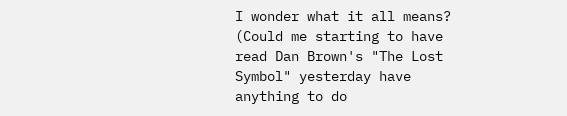I wonder what it all means? (Could me starting to have read Dan Brown's "The Lost Symbol" yesterday have anything to do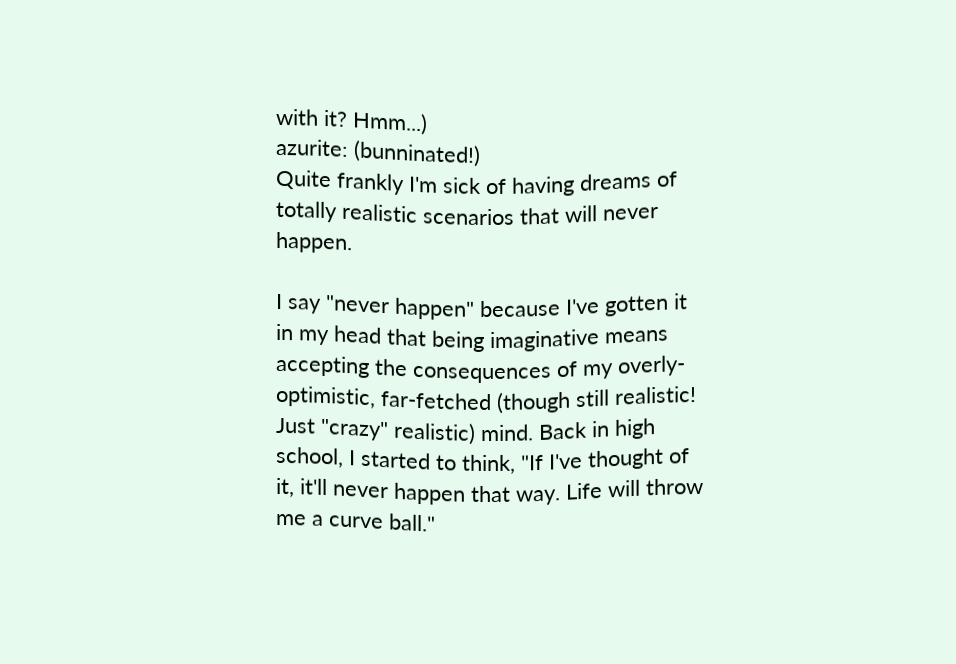with it? Hmm...)
azurite: (bunninated!)
Quite frankly I'm sick of having dreams of totally realistic scenarios that will never happen.

I say "never happen" because I've gotten it in my head that being imaginative means accepting the consequences of my overly-optimistic, far-fetched (though still realistic! Just "crazy" realistic) mind. Back in high school, I started to think, "If I've thought of it, it'll never happen that way. Life will throw me a curve ball."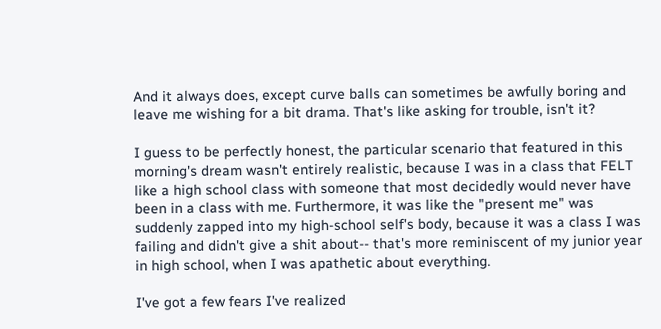And it always does, except curve balls can sometimes be awfully boring and leave me wishing for a bit drama. That's like asking for trouble, isn't it?

I guess to be perfectly honest, the particular scenario that featured in this morning's dream wasn't entirely realistic, because I was in a class that FELT like a high school class with someone that most decidedly would never have been in a class with me. Furthermore, it was like the "present me" was suddenly zapped into my high-school self's body, because it was a class I was failing and didn't give a shit about-- that's more reminiscent of my junior year in high school, when I was apathetic about everything.

I've got a few fears I've realized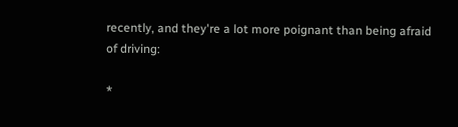recently, and they're a lot more poignant than being afraid of driving:

*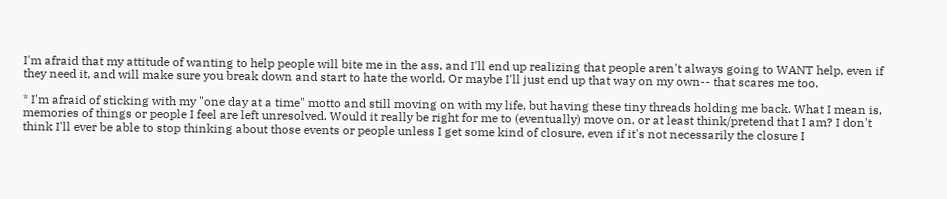I'm afraid that my attitude of wanting to help people will bite me in the ass, and I'll end up realizing that people aren't always going to WANT help, even if they need it, and will make sure you break down and start to hate the world. Or maybe I'll just end up that way on my own-- that scares me too.

* I'm afraid of sticking with my "one day at a time" motto and still moving on with my life, but having these tiny threads holding me back. What I mean is, memories of things or people I feel are left unresolved. Would it really be right for me to (eventually) move on, or at least think/pretend that I am? I don't think I'll ever be able to stop thinking about those events or people unless I get some kind of closure, even if it's not necessarily the closure I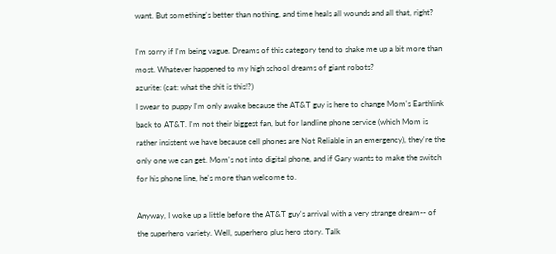want. But something's better than nothing, and time heals all wounds and all that, right?

I'm sorry if I'm being vague. Dreams of this category tend to shake me up a bit more than most. Whatever happened to my high school dreams of giant robots?
azurite: (cat: what the shit is this!?)
I swear to puppy I'm only awake because the AT&T guy is here to change Mom's Earthlink back to AT&T. I'm not their biggest fan, but for landline phone service (which Mom is rather insistent we have because cell phones are Not Reliable in an emergency), they're the only one we can get. Mom's not into digital phone, and if Gary wants to make the switch for his phone line, he's more than welcome to.

Anyway, I woke up a little before the AT&T guy's arrival with a very strange dream-- of the superhero variety. Well, superhero plus hero story. Talk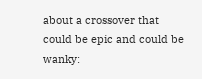about a crossover that could be epic and could be wanky: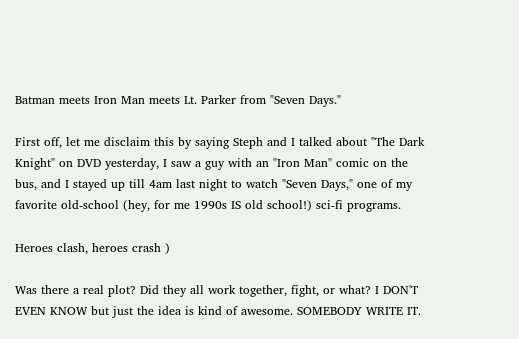Batman meets Iron Man meets Lt. Parker from "Seven Days."

First off, let me disclaim this by saying Steph and I talked about "The Dark Knight" on DVD yesterday, I saw a guy with an "Iron Man" comic on the bus, and I stayed up till 4am last night to watch "Seven Days," one of my favorite old-school (hey, for me 1990s IS old school!) sci-fi programs.

Heroes clash, heroes crash )

Was there a real plot? Did they all work together, fight, or what? I DON'T EVEN KNOW but just the idea is kind of awesome. SOMEBODY WRITE IT.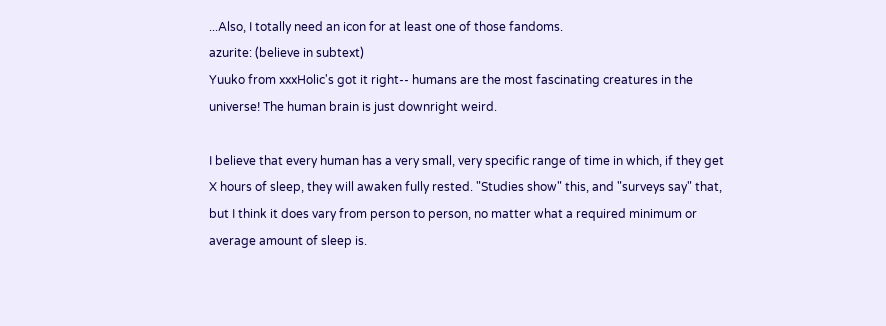...Also, I totally need an icon for at least one of those fandoms.
azurite: (believe in subtext)
Yuuko from xxxHolic's got it right-- humans are the most fascinating creatures in the universe! The human brain is just downright weird.

I believe that every human has a very small, very specific range of time in which, if they get X hours of sleep, they will awaken fully rested. "Studies show" this, and "surveys say" that, but I think it does vary from person to person, no matter what a required minimum or average amount of sleep is.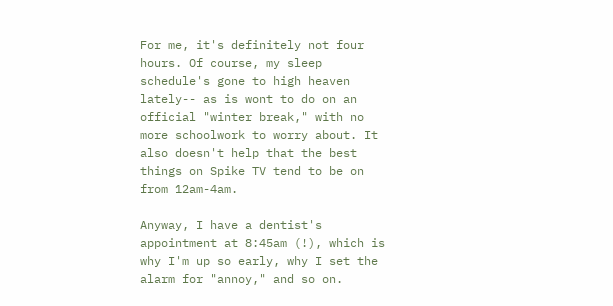For me, it's definitely not four hours. Of course, my sleep schedule's gone to high heaven lately-- as is wont to do on an official "winter break," with no more schoolwork to worry about. It also doesn't help that the best things on Spike TV tend to be on from 12am-4am.

Anyway, I have a dentist's appointment at 8:45am (!), which is why I'm up so early, why I set the alarm for "annoy," and so on.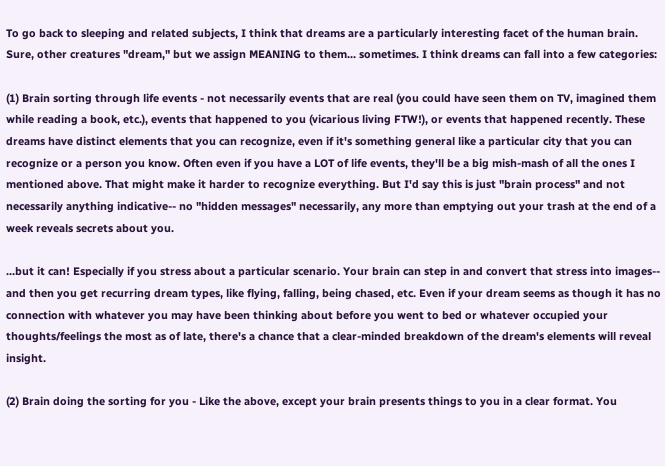To go back to sleeping and related subjects, I think that dreams are a particularly interesting facet of the human brain. Sure, other creatures "dream," but we assign MEANING to them... sometimes. I think dreams can fall into a few categories:

(1) Brain sorting through life events - not necessarily events that are real (you could have seen them on TV, imagined them while reading a book, etc.), events that happened to you (vicarious living FTW!), or events that happened recently. These dreams have distinct elements that you can recognize, even if it's something general like a particular city that you can recognize or a person you know. Often even if you have a LOT of life events, they'll be a big mish-mash of all the ones I mentioned above. That might make it harder to recognize everything. But I'd say this is just "brain process" and not necessarily anything indicative-- no "hidden messages" necessarily, any more than emptying out your trash at the end of a week reveals secrets about you.

...but it can! Especially if you stress about a particular scenario. Your brain can step in and convert that stress into images-- and then you get recurring dream types, like flying, falling, being chased, etc. Even if your dream seems as though it has no connection with whatever you may have been thinking about before you went to bed or whatever occupied your thoughts/feelings the most as of late, there's a chance that a clear-minded breakdown of the dream's elements will reveal insight.

(2) Brain doing the sorting for you - Like the above, except your brain presents things to you in a clear format. You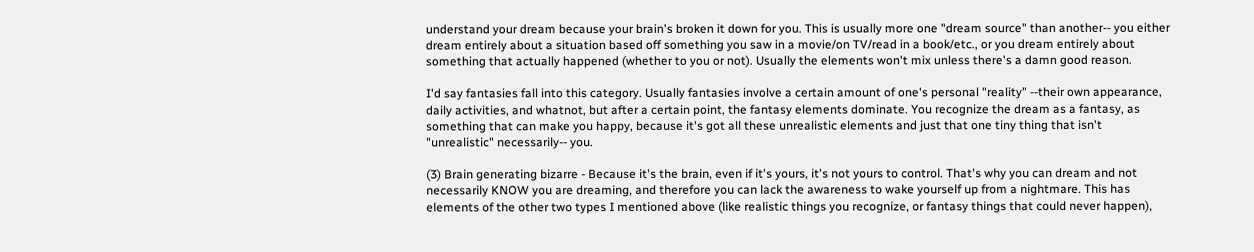understand your dream because your brain's broken it down for you. This is usually more one "dream source" than another-- you either dream entirely about a situation based off something you saw in a movie/on TV/read in a book/etc., or you dream entirely about something that actually happened (whether to you or not). Usually the elements won't mix unless there's a damn good reason.

I'd say fantasies fall into this category. Usually fantasies involve a certain amount of one's personal "reality" --their own appearance, daily activities, and whatnot, but after a certain point, the fantasy elements dominate. You recognize the dream as a fantasy, as something that can make you happy, because it's got all these unrealistic elements and just that one tiny thing that isn't "unrealistic" necessarily-- you.

(3) Brain generating bizarre - Because it's the brain, even if it's yours, it's not yours to control. That's why you can dream and not necessarily KNOW you are dreaming, and therefore you can lack the awareness to wake yourself up from a nightmare. This has elements of the other two types I mentioned above (like realistic things you recognize, or fantasy things that could never happen),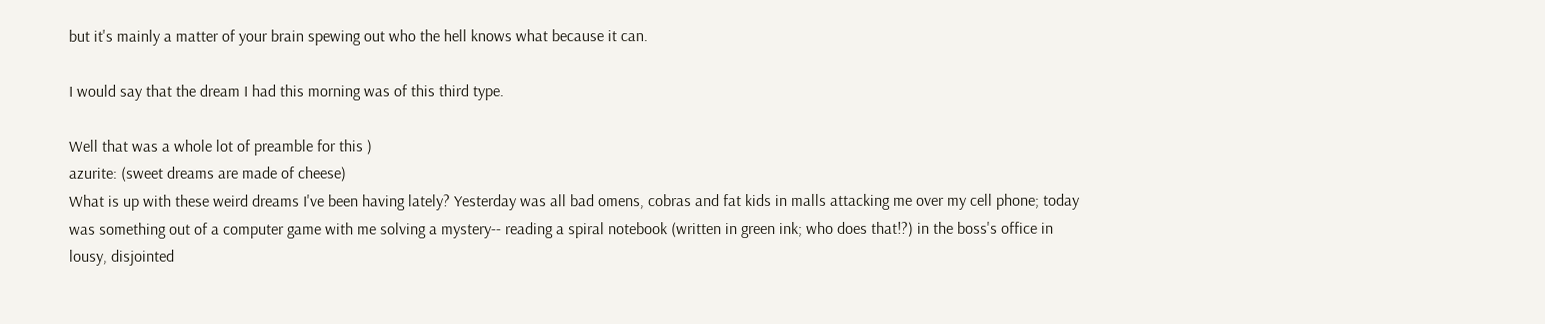but it's mainly a matter of your brain spewing out who the hell knows what because it can.

I would say that the dream I had this morning was of this third type.

Well that was a whole lot of preamble for this )
azurite: (sweet dreams are made of cheese)
What is up with these weird dreams I've been having lately? Yesterday was all bad omens, cobras and fat kids in malls attacking me over my cell phone; today was something out of a computer game with me solving a mystery-- reading a spiral notebook (written in green ink; who does that!?) in the boss's office in lousy, disjointed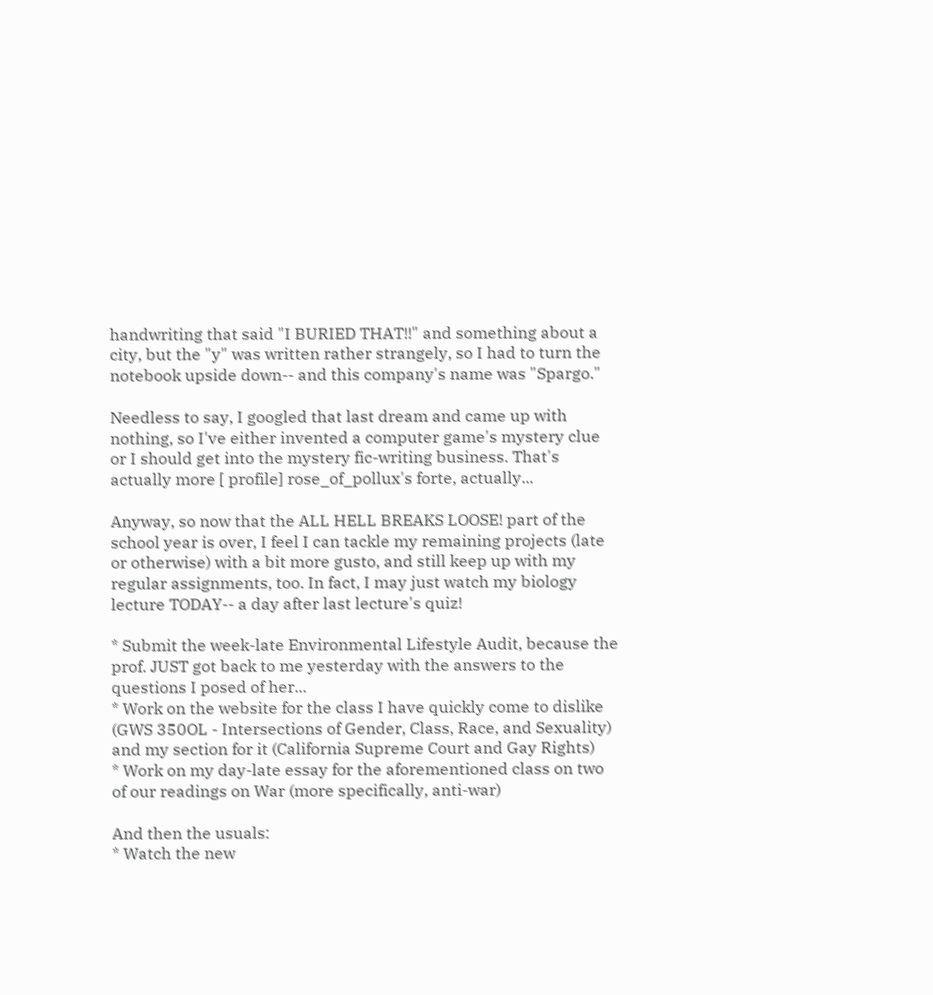handwriting that said "I BURIED THAT!!" and something about a city, but the "y" was written rather strangely, so I had to turn the notebook upside down-- and this company's name was "Spargo."

Needless to say, I googled that last dream and came up with nothing, so I've either invented a computer game's mystery clue or I should get into the mystery fic-writing business. That's actually more [ profile] rose_of_pollux's forte, actually...

Anyway, so now that the ALL HELL BREAKS LOOSE! part of the school year is over, I feel I can tackle my remaining projects (late or otherwise) with a bit more gusto, and still keep up with my regular assignments, too. In fact, I may just watch my biology lecture TODAY-- a day after last lecture's quiz!

* Submit the week-late Environmental Lifestyle Audit, because the prof. JUST got back to me yesterday with the answers to the questions I posed of her...
* Work on the website for the class I have quickly come to dislike (GWS 350OL - Intersections of Gender, Class, Race, and Sexuality) and my section for it (California Supreme Court and Gay Rights)
* Work on my day-late essay for the aforementioned class on two of our readings on War (more specifically, anti-war)

And then the usuals:
* Watch the new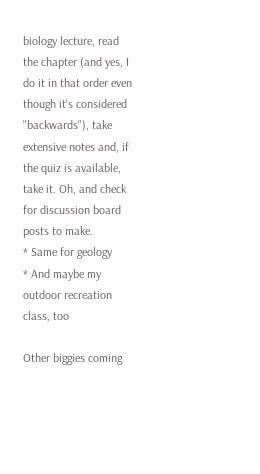biology lecture, read the chapter (and yes, I do it in that order even though it's considered "backwards"), take extensive notes and, if the quiz is available, take it. Oh, and check for discussion board posts to make.
* Same for geology
* And maybe my outdoor recreation class, too

Other biggies coming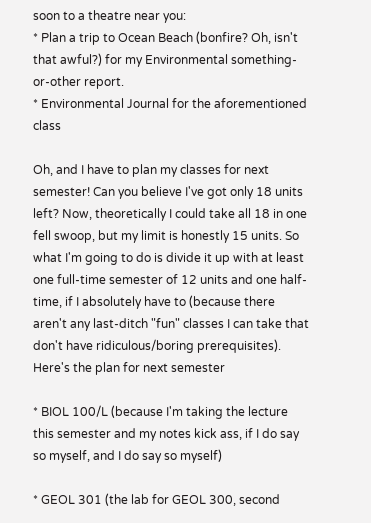soon to a theatre near you:
* Plan a trip to Ocean Beach (bonfire? Oh, isn't that awful?) for my Environmental something-or-other report.
* Environmental Journal for the aforementioned class

Oh, and I have to plan my classes for next semester! Can you believe I've got only 18 units left? Now, theoretically I could take all 18 in one fell swoop, but my limit is honestly 15 units. So what I'm going to do is divide it up with at least one full-time semester of 12 units and one half-time, if I absolutely have to (because there aren't any last-ditch "fun" classes I can take that don't have ridiculous/boring prerequisites). Here's the plan for next semester

* BIOL 100/L (because I'm taking the lecture this semester and my notes kick ass, if I do say so myself, and I do say so myself)

* GEOL 301 (the lab for GEOL 300, second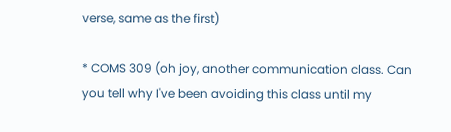verse, same as the first)

* COMS 309 (oh joy, another communication class. Can you tell why I've been avoiding this class until my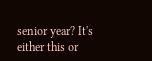senior year? It's either this or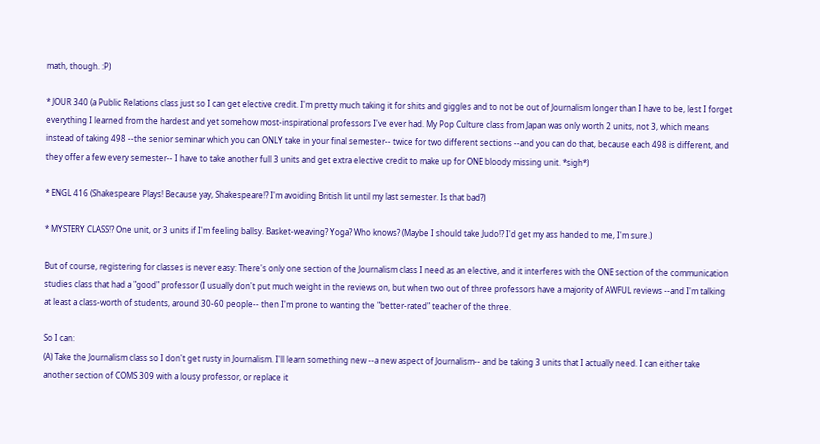math, though. :P)

* JOUR 340 (a Public Relations class just so I can get elective credit. I'm pretty much taking it for shits and giggles and to not be out of Journalism longer than I have to be, lest I forget everything I learned from the hardest and yet somehow most-inspirational professors I've ever had. My Pop Culture class from Japan was only worth 2 units, not 3, which means instead of taking 498 --the senior seminar which you can ONLY take in your final semester-- twice for two different sections --and you can do that, because each 498 is different, and they offer a few every semester-- I have to take another full 3 units and get extra elective credit to make up for ONE bloody missing unit. *sigh*)

* ENGL 416 (Shakespeare Plays! Because yay, Shakespeare!? I'm avoiding British lit until my last semester. Is that bad?)

* MYSTERY CLASS!? One unit, or 3 units if I'm feeling ballsy. Basket-weaving? Yoga? Who knows? (Maybe I should take Judo!? I'd get my ass handed to me, I'm sure.)

But of course, registering for classes is never easy: There's only one section of the Journalism class I need as an elective, and it interferes with the ONE section of the communication studies class that had a "good" professor (I usually don't put much weight in the reviews on, but when two out of three professors have a majority of AWFUL reviews --and I'm talking at least a class-worth of students, around 30-60 people-- then I'm prone to wanting the "better-rated" teacher of the three.

So I can:
(A) Take the Journalism class so I don't get rusty in Journalism. I'll learn something new --a new aspect of Journalism-- and be taking 3 units that I actually need. I can either take another section of COMS 309 with a lousy professor, or replace it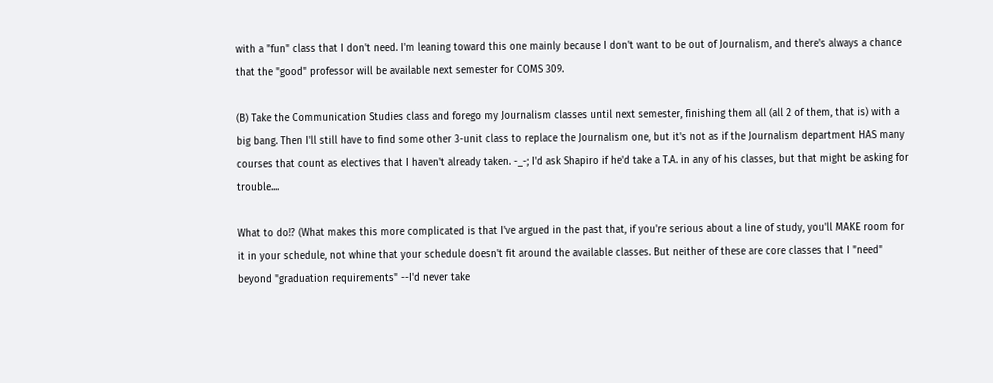with a "fun" class that I don't need. I'm leaning toward this one mainly because I don't want to be out of Journalism, and there's always a chance that the "good" professor will be available next semester for COMS 309.

(B) Take the Communication Studies class and forego my Journalism classes until next semester, finishing them all (all 2 of them, that is) with a big bang. Then I'll still have to find some other 3-unit class to replace the Journalism one, but it's not as if the Journalism department HAS many courses that count as electives that I haven't already taken. -_-; I'd ask Shapiro if he'd take a T.A. in any of his classes, but that might be asking for trouble....

What to do!? (What makes this more complicated is that I've argued in the past that, if you're serious about a line of study, you'll MAKE room for it in your schedule, not whine that your schedule doesn't fit around the available classes. But neither of these are core classes that I "need" beyond "graduation requirements" --I'd never take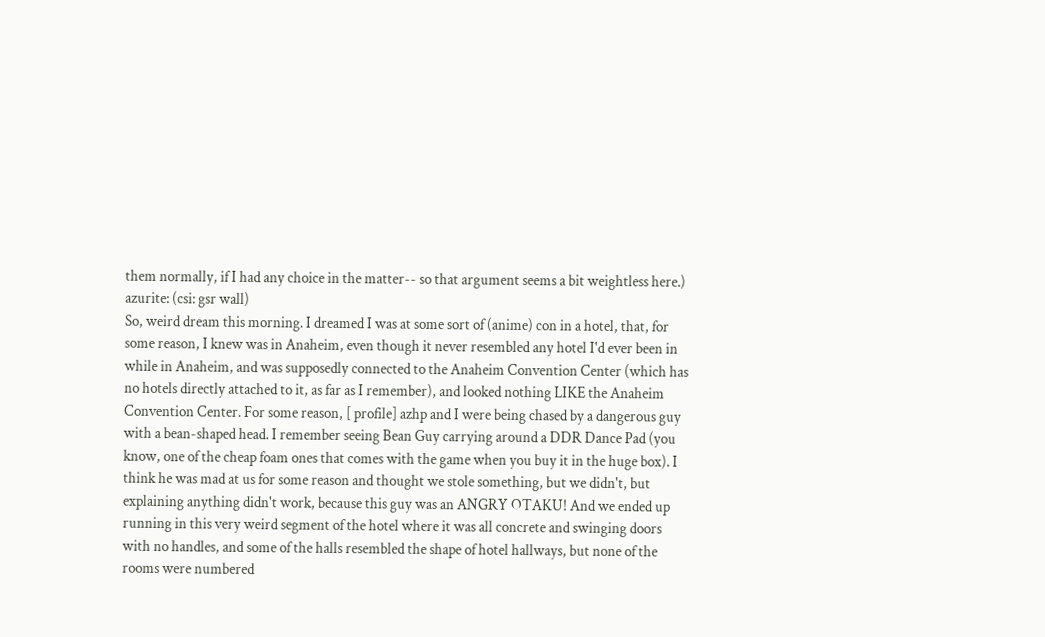them normally, if I had any choice in the matter-- so that argument seems a bit weightless here.)
azurite: (csi: gsr wall)
So, weird dream this morning. I dreamed I was at some sort of (anime) con in a hotel, that, for some reason, I knew was in Anaheim, even though it never resembled any hotel I'd ever been in while in Anaheim, and was supposedly connected to the Anaheim Convention Center (which has no hotels directly attached to it, as far as I remember), and looked nothing LIKE the Anaheim Convention Center. For some reason, [ profile] azhp and I were being chased by a dangerous guy with a bean-shaped head. I remember seeing Bean Guy carrying around a DDR Dance Pad (you know, one of the cheap foam ones that comes with the game when you buy it in the huge box). I think he was mad at us for some reason and thought we stole something, but we didn't, but explaining anything didn't work, because this guy was an ANGRY OTAKU! And we ended up running in this very weird segment of the hotel where it was all concrete and swinging doors with no handles, and some of the halls resembled the shape of hotel hallways, but none of the rooms were numbered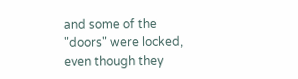and some of the "doors" were locked, even though they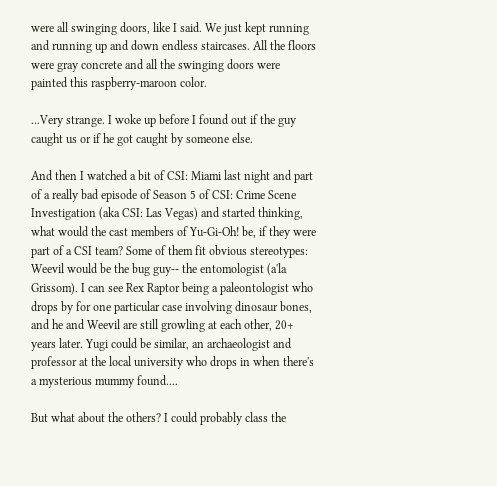were all swinging doors, like I said. We just kept running and running up and down endless staircases. All the floors were gray concrete and all the swinging doors were painted this raspberry-maroon color.

...Very strange. I woke up before I found out if the guy caught us or if he got caught by someone else.

And then I watched a bit of CSI: Miami last night and part of a really bad episode of Season 5 of CSI: Crime Scene Investigation (aka CSI: Las Vegas) and started thinking, what would the cast members of Yu-Gi-Oh! be, if they were part of a CSI team? Some of them fit obvious stereotypes: Weevil would be the bug guy-- the entomologist (a'la Grissom). I can see Rex Raptor being a paleontologist who drops by for one particular case involving dinosaur bones, and he and Weevil are still growling at each other, 20+ years later. Yugi could be similar, an archaeologist and professor at the local university who drops in when there's a mysterious mummy found....

But what about the others? I could probably class the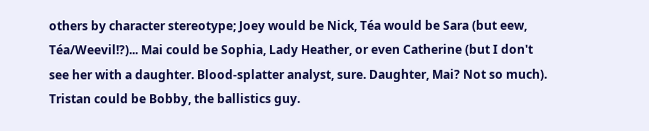others by character stereotype; Joey would be Nick, Téa would be Sara (but eew, Téa/Weevil!?)... Mai could be Sophia, Lady Heather, or even Catherine (but I don't see her with a daughter. Blood-splatter analyst, sure. Daughter, Mai? Not so much). Tristan could be Bobby, the ballistics guy.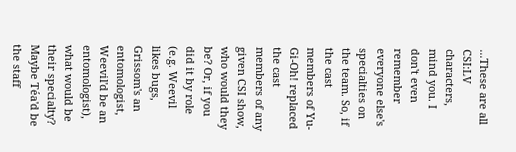...These are all CSI:LV characters, mind you. I don't even remember everyone else's specialties on the team. So, if the cast members of Yu-Gi-Oh! replaced the cast members of any given CSI show, who would they be? Or, if you did it by role (e.g. Weevil likes bugs, Grissom's an entomologist, Weevil'd be an entomologist), what would be their specialty? Maybe Téa'd be the staff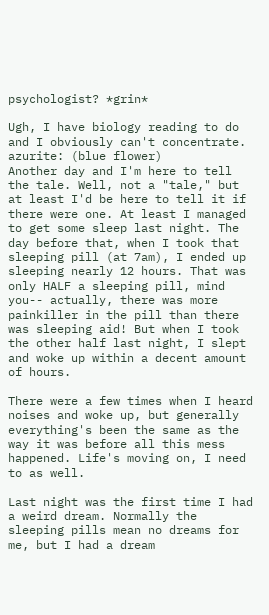psychologist? *grin*

Ugh, I have biology reading to do and I obviously can't concentrate.
azurite: (blue flower)
Another day and I'm here to tell the tale. Well, not a "tale," but at least I'd be here to tell it if there were one. At least I managed to get some sleep last night. The day before that, when I took that sleeping pill (at 7am), I ended up sleeping nearly 12 hours. That was only HALF a sleeping pill, mind you-- actually, there was more painkiller in the pill than there was sleeping aid! But when I took the other half last night, I slept and woke up within a decent amount of hours.

There were a few times when I heard noises and woke up, but generally everything's been the same as the way it was before all this mess happened. Life's moving on, I need to as well.

Last night was the first time I had a weird dream. Normally the sleeping pills mean no dreams for me, but I had a dream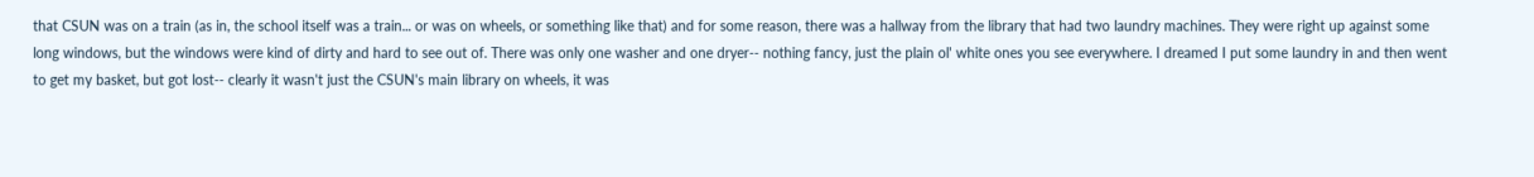that CSUN was on a train (as in, the school itself was a train... or was on wheels, or something like that) and for some reason, there was a hallway from the library that had two laundry machines. They were right up against some long windows, but the windows were kind of dirty and hard to see out of. There was only one washer and one dryer-- nothing fancy, just the plain ol' white ones you see everywhere. I dreamed I put some laundry in and then went to get my basket, but got lost-- clearly it wasn't just the CSUN's main library on wheels, it was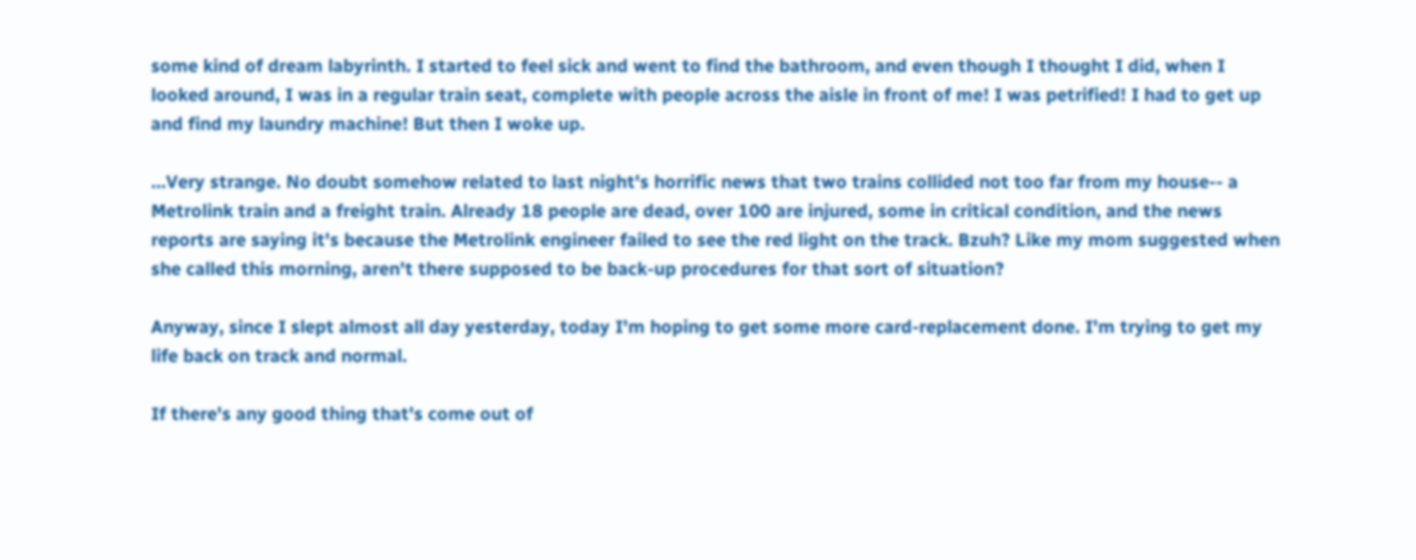some kind of dream labyrinth. I started to feel sick and went to find the bathroom, and even though I thought I did, when I looked around, I was in a regular train seat, complete with people across the aisle in front of me! I was petrified! I had to get up and find my laundry machine! But then I woke up.

...Very strange. No doubt somehow related to last night's horrific news that two trains collided not too far from my house-- a Metrolink train and a freight train. Already 18 people are dead, over 100 are injured, some in critical condition, and the news reports are saying it's because the Metrolink engineer failed to see the red light on the track. Bzuh? Like my mom suggested when she called this morning, aren't there supposed to be back-up procedures for that sort of situation?

Anyway, since I slept almost all day yesterday, today I'm hoping to get some more card-replacement done. I'm trying to get my life back on track and normal.

If there's any good thing that's come out of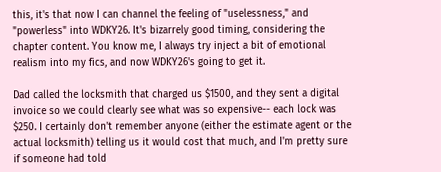this, it's that now I can channel the feeling of "uselessness," and "powerless" into WDKY26. It's bizarrely good timing, considering the chapter content. You know me, I always try inject a bit of emotional realism into my fics, and now WDKY26's going to get it.

Dad called the locksmith that charged us $1500, and they sent a digital invoice so we could clearly see what was so expensive-- each lock was $250. I certainly don't remember anyone (either the estimate agent or the actual locksmith) telling us it would cost that much, and I'm pretty sure if someone had told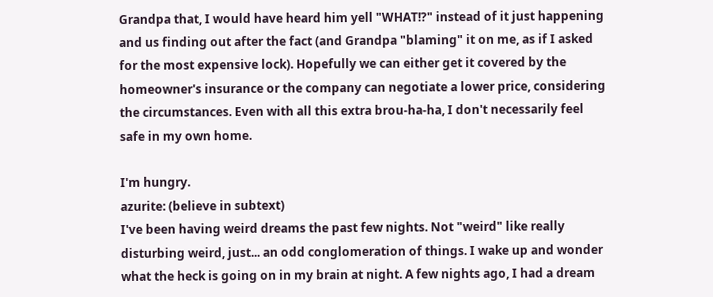Grandpa that, I would have heard him yell "WHAT!?" instead of it just happening and us finding out after the fact (and Grandpa "blaming" it on me, as if I asked for the most expensive lock). Hopefully we can either get it covered by the homeowner's insurance or the company can negotiate a lower price, considering the circumstances. Even with all this extra brou-ha-ha, I don't necessarily feel safe in my own home.

I'm hungry.
azurite: (believe in subtext)
I've been having weird dreams the past few nights. Not "weird" like really disturbing weird, just... an odd conglomeration of things. I wake up and wonder what the heck is going on in my brain at night. A few nights ago, I had a dream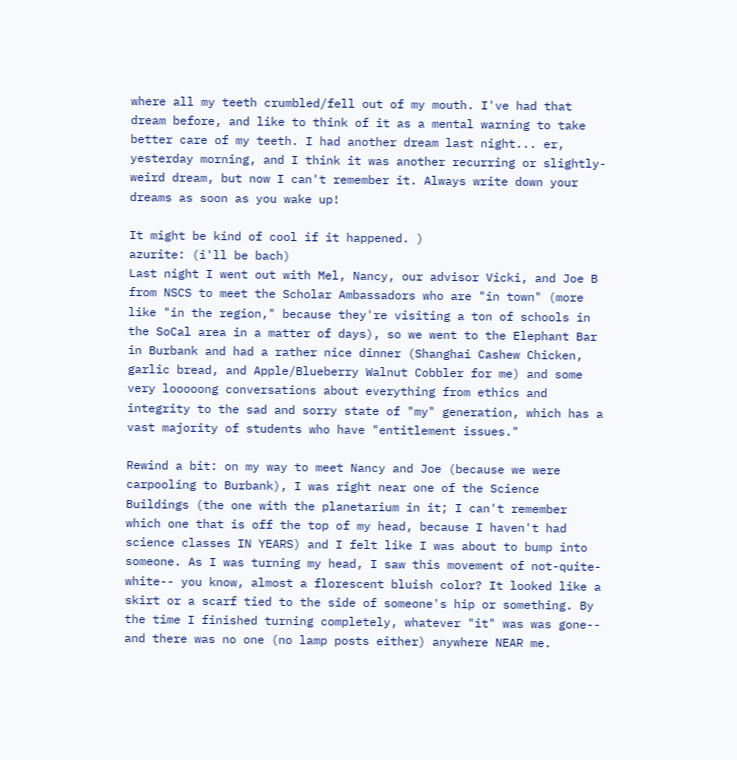where all my teeth crumbled/fell out of my mouth. I've had that dream before, and like to think of it as a mental warning to take better care of my teeth. I had another dream last night... er, yesterday morning, and I think it was another recurring or slightly-weird dream, but now I can't remember it. Always write down your dreams as soon as you wake up!

It might be kind of cool if it happened. )
azurite: (i'll be bach)
Last night I went out with Mel, Nancy, our advisor Vicki, and Joe B from NSCS to meet the Scholar Ambassadors who are "in town" (more like "in the region," because they're visiting a ton of schools in the SoCal area in a matter of days), so we went to the Elephant Bar in Burbank and had a rather nice dinner (Shanghai Cashew Chicken, garlic bread, and Apple/Blueberry Walnut Cobbler for me) and some very looooong conversations about everything from ethics and integrity to the sad and sorry state of "my" generation, which has a vast majority of students who have "entitlement issues."

Rewind a bit: on my way to meet Nancy and Joe (because we were carpooling to Burbank), I was right near one of the Science Buildings (the one with the planetarium in it; I can't remember which one that is off the top of my head, because I haven't had science classes IN YEARS) and I felt like I was about to bump into someone. As I was turning my head, I saw this movement of not-quite-white-- you know, almost a florescent bluish color? It looked like a skirt or a scarf tied to the side of someone's hip or something. By the time I finished turning completely, whatever "it" was was gone-- and there was no one (no lamp posts either) anywhere NEAR me.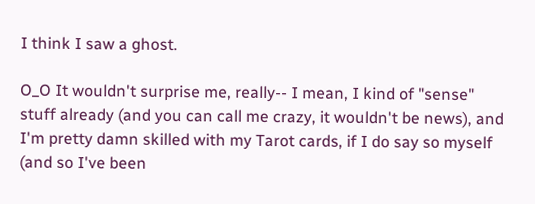I think I saw a ghost.

O_O It wouldn't surprise me, really-- I mean, I kind of "sense" stuff already (and you can call me crazy, it wouldn't be news), and I'm pretty damn skilled with my Tarot cards, if I do say so myself (and so I've been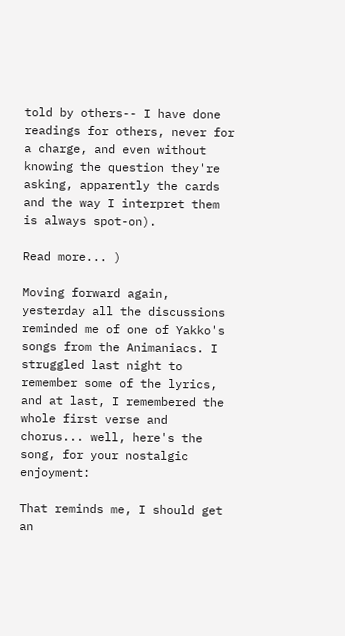told by others-- I have done readings for others, never for a charge, and even without knowing the question they're asking, apparently the cards and the way I interpret them is always spot-on).

Read more... )

Moving forward again, yesterday all the discussions reminded me of one of Yakko's songs from the Animaniacs. I struggled last night to remember some of the lyrics, and at last, I remembered the whole first verse and chorus... well, here's the song, for your nostalgic enjoyment:

That reminds me, I should get an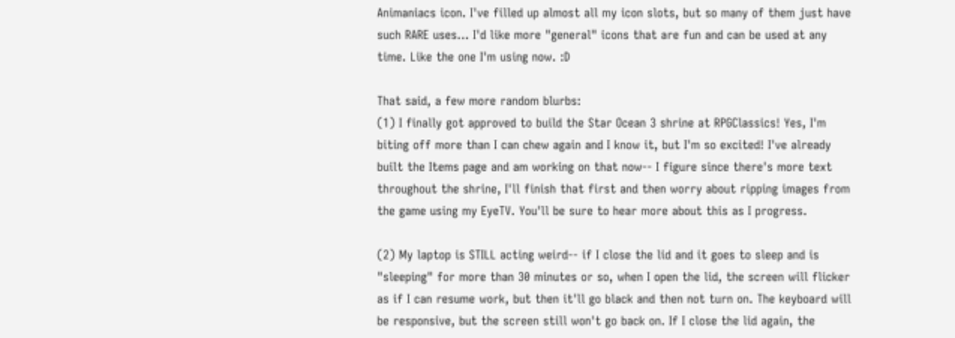Animaniacs icon. I've filled up almost all my icon slots, but so many of them just have such RARE uses... I'd like more "general" icons that are fun and can be used at any time. Like the one I'm using now. :D

That said, a few more random blurbs:
(1) I finally got approved to build the Star Ocean 3 shrine at RPGClassics! Yes, I'm biting off more than I can chew again and I know it, but I'm so excited! I've already built the Items page and am working on that now-- I figure since there's more text throughout the shrine, I'll finish that first and then worry about ripping images from the game using my EyeTV. You'll be sure to hear more about this as I progress.

(2) My laptop is STILL acting weird-- if I close the lid and it goes to sleep and is "sleeping" for more than 30 minutes or so, when I open the lid, the screen will flicker as if I can resume work, but then it'll go black and then not turn on. The keyboard will be responsive, but the screen still won't go back on. If I close the lid again, the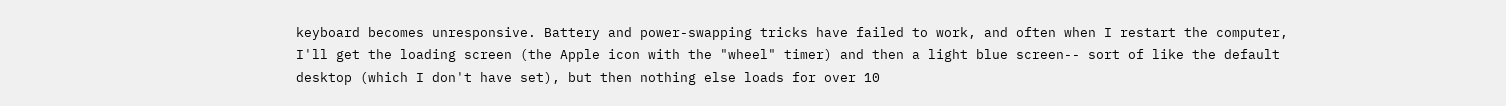keyboard becomes unresponsive. Battery and power-swapping tricks have failed to work, and often when I restart the computer, I'll get the loading screen (the Apple icon with the "wheel" timer) and then a light blue screen-- sort of like the default desktop (which I don't have set), but then nothing else loads for over 10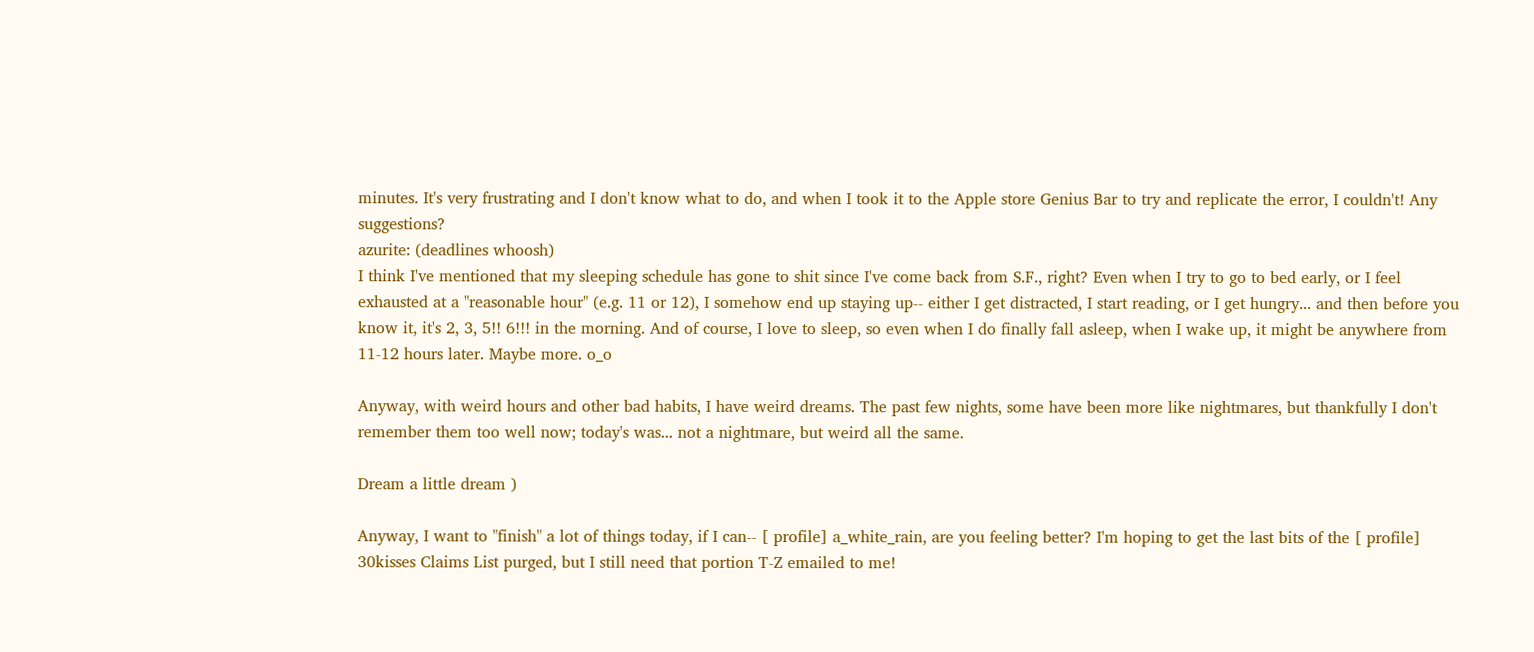minutes. It's very frustrating and I don't know what to do, and when I took it to the Apple store Genius Bar to try and replicate the error, I couldn't! Any suggestions?
azurite: (deadlines whoosh)
I think I've mentioned that my sleeping schedule has gone to shit since I've come back from S.F., right? Even when I try to go to bed early, or I feel exhausted at a "reasonable hour" (e.g. 11 or 12), I somehow end up staying up-- either I get distracted, I start reading, or I get hungry... and then before you know it, it's 2, 3, 5!! 6!!! in the morning. And of course, I love to sleep, so even when I do finally fall asleep, when I wake up, it might be anywhere from 11-12 hours later. Maybe more. o_o

Anyway, with weird hours and other bad habits, I have weird dreams. The past few nights, some have been more like nightmares, but thankfully I don't remember them too well now; today's was... not a nightmare, but weird all the same.

Dream a little dream )

Anyway, I want to "finish" a lot of things today, if I can-- [ profile] a_white_rain, are you feeling better? I'm hoping to get the last bits of the [ profile] 30kisses Claims List purged, but I still need that portion T-Z emailed to me!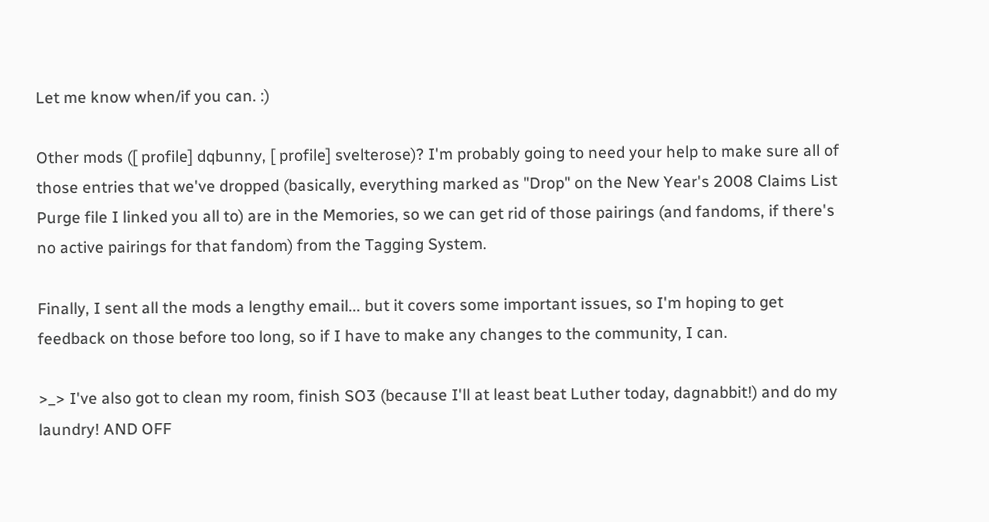Let me know when/if you can. :)

Other mods ([ profile] dqbunny, [ profile] svelterose)? I'm probably going to need your help to make sure all of those entries that we've dropped (basically, everything marked as "Drop" on the New Year's 2008 Claims List Purge file I linked you all to) are in the Memories, so we can get rid of those pairings (and fandoms, if there's no active pairings for that fandom) from the Tagging System.

Finally, I sent all the mods a lengthy email... but it covers some important issues, so I'm hoping to get feedback on those before too long, so if I have to make any changes to the community, I can.

>_> I've also got to clean my room, finish SO3 (because I'll at least beat Luther today, dagnabbit!) and do my laundry! AND OFF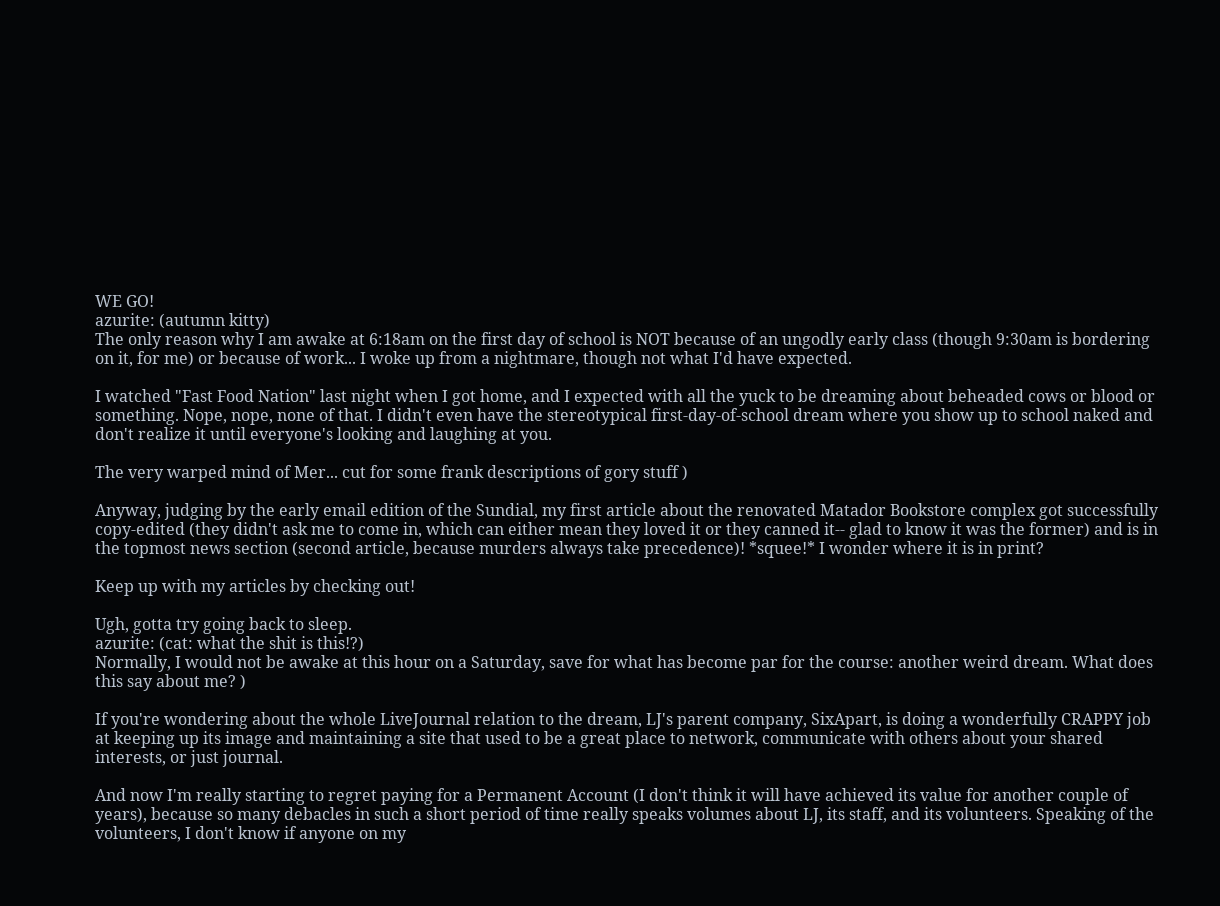WE GO!
azurite: (autumn kitty)
The only reason why I am awake at 6:18am on the first day of school is NOT because of an ungodly early class (though 9:30am is bordering on it, for me) or because of work... I woke up from a nightmare, though not what I'd have expected.

I watched "Fast Food Nation" last night when I got home, and I expected with all the yuck to be dreaming about beheaded cows or blood or something. Nope, nope, none of that. I didn't even have the stereotypical first-day-of-school dream where you show up to school naked and don't realize it until everyone's looking and laughing at you.

The very warped mind of Mer... cut for some frank descriptions of gory stuff )

Anyway, judging by the early email edition of the Sundial, my first article about the renovated Matador Bookstore complex got successfully copy-edited (they didn't ask me to come in, which can either mean they loved it or they canned it-- glad to know it was the former) and is in the topmost news section (second article, because murders always take precedence)! *squee!* I wonder where it is in print?

Keep up with my articles by checking out!

Ugh, gotta try going back to sleep.
azurite: (cat: what the shit is this!?)
Normally, I would not be awake at this hour on a Saturday, save for what has become par for the course: another weird dream. What does this say about me? )

If you're wondering about the whole LiveJournal relation to the dream, LJ's parent company, SixApart, is doing a wonderfully CRAPPY job at keeping up its image and maintaining a site that used to be a great place to network, communicate with others about your shared interests, or just journal.

And now I'm really starting to regret paying for a Permanent Account (I don't think it will have achieved its value for another couple of years), because so many debacles in such a short period of time really speaks volumes about LJ, its staff, and its volunteers. Speaking of the volunteers, I don't know if anyone on my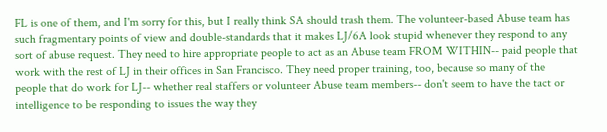FL is one of them, and I'm sorry for this, but I really think SA should trash them. The volunteer-based Abuse team has such fragmentary points of view and double-standards that it makes LJ/6A look stupid whenever they respond to any sort of abuse request. They need to hire appropriate people to act as an Abuse team FROM WITHIN-- paid people that work with the rest of LJ in their offices in San Francisco. They need proper training, too, because so many of the people that do work for LJ-- whether real staffers or volunteer Abuse team members-- don't seem to have the tact or intelligence to be responding to issues the way they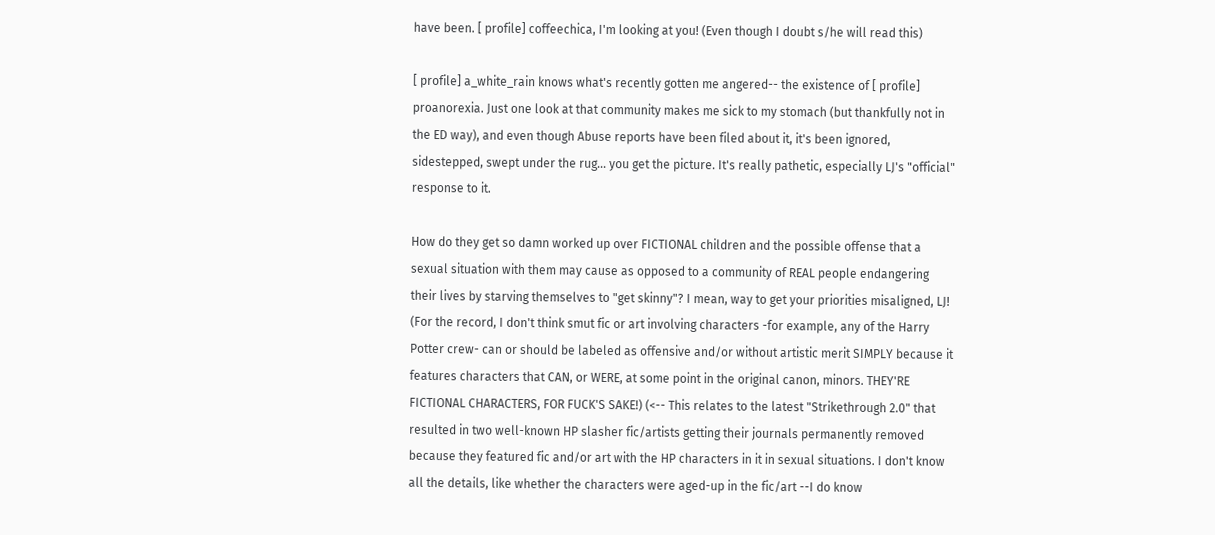have been. [ profile] coffeechica, I'm looking at you! (Even though I doubt s/he will read this)

[ profile] a_white_rain knows what's recently gotten me angered-- the existence of [ profile] proanorexia. Just one look at that community makes me sick to my stomach (but thankfully not in the ED way), and even though Abuse reports have been filed about it, it's been ignored, sidestepped, swept under the rug... you get the picture. It's really pathetic, especially LJ's "official" response to it.

How do they get so damn worked up over FICTIONAL children and the possible offense that a sexual situation with them may cause as opposed to a community of REAL people endangering their lives by starving themselves to "get skinny"? I mean, way to get your priorities misaligned, LJ! (For the record, I don't think smut fic or art involving characters -for example, any of the Harry Potter crew- can or should be labeled as offensive and/or without artistic merit SIMPLY because it features characters that CAN, or WERE, at some point in the original canon, minors. THEY'RE FICTIONAL CHARACTERS, FOR FUCK'S SAKE!) (<-- This relates to the latest "Strikethrough 2.0" that resulted in two well-known HP slasher fic/artists getting their journals permanently removed because they featured fic and/or art with the HP characters in it in sexual situations. I don't know all the details, like whether the characters were aged-up in the fic/art --I do know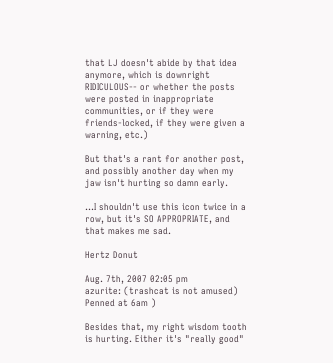that LJ doesn't abide by that idea anymore, which is downright RIDICULOUS-- or whether the posts were posted in inappropriate communities, or if they were friends-locked, if they were given a warning, etc.)

But that's a rant for another post, and possibly another day when my jaw isn't hurting so damn early.

...I shouldn't use this icon twice in a row, but it's SO APPROPRIATE, and that makes me sad.

Hertz Donut

Aug. 7th, 2007 02:05 pm
azurite: (trashcat is not amused)
Penned at 6am )

Besides that, my right wisdom tooth is hurting. Either it's "really good"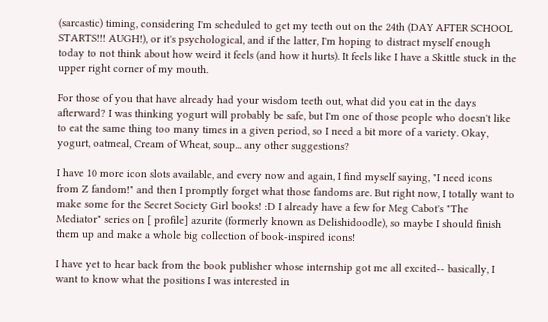(sarcastic) timing, considering I'm scheduled to get my teeth out on the 24th (DAY AFTER SCHOOL STARTS!!! AUGH!), or it's psychological, and if the latter, I'm hoping to distract myself enough today to not think about how weird it feels (and how it hurts). It feels like I have a Skittle stuck in the upper right corner of my mouth.

For those of you that have already had your wisdom teeth out, what did you eat in the days afterward? I was thinking yogurt will probably be safe, but I'm one of those people who doesn't like to eat the same thing too many times in a given period, so I need a bit more of a variety. Okay, yogurt, oatmeal, Cream of Wheat, soup... any other suggestions?

I have 10 more icon slots available, and every now and again, I find myself saying, "I need icons from Z fandom!" and then I promptly forget what those fandoms are. But right now, I totally want to make some for the Secret Society Girl books! :D I already have a few for Meg Cabot's "The Mediator" series on [ profile] azurite (formerly known as Delishidoodle), so maybe I should finish them up and make a whole big collection of book-inspired icons!

I have yet to hear back from the book publisher whose internship got me all excited-- basically, I want to know what the positions I was interested in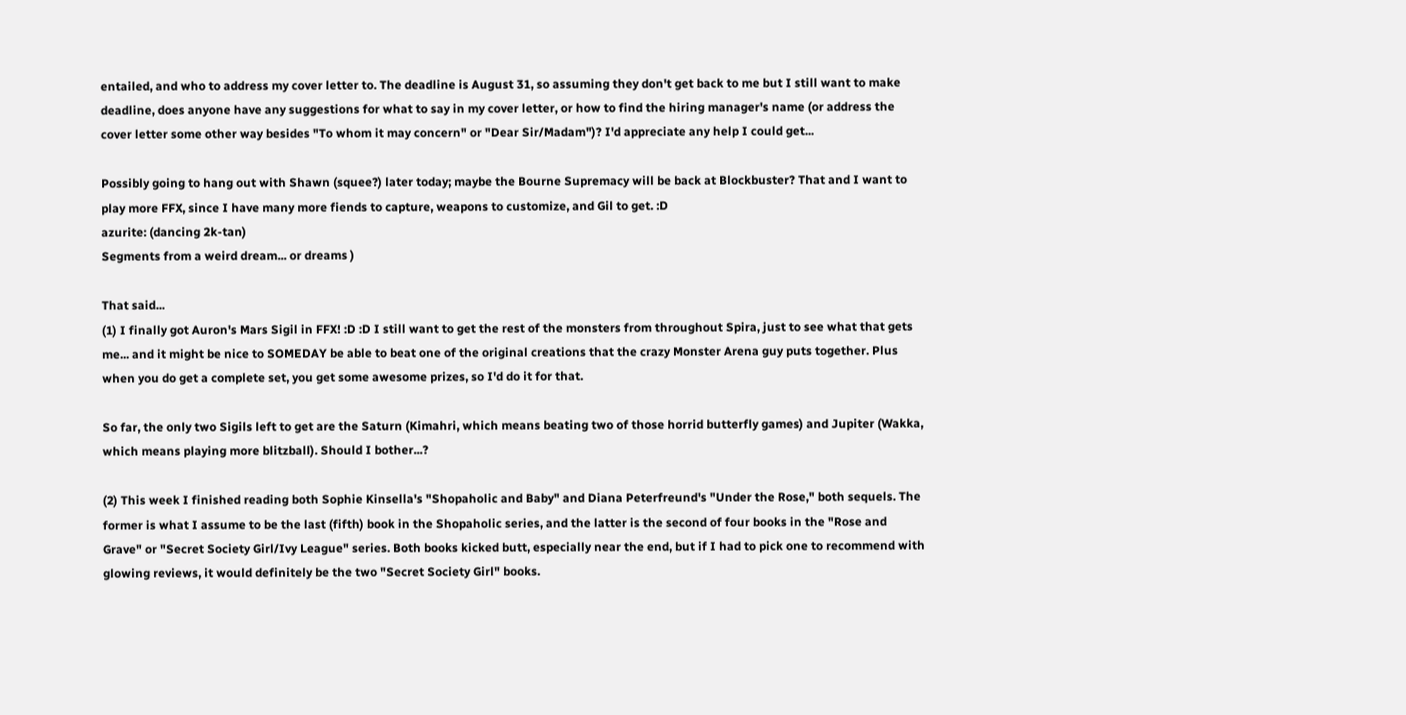entailed, and who to address my cover letter to. The deadline is August 31, so assuming they don't get back to me but I still want to make deadline, does anyone have any suggestions for what to say in my cover letter, or how to find the hiring manager's name (or address the cover letter some other way besides "To whom it may concern" or "Dear Sir/Madam")? I'd appreciate any help I could get...

Possibly going to hang out with Shawn (squee?) later today; maybe the Bourne Supremacy will be back at Blockbuster? That and I want to play more FFX, since I have many more fiends to capture, weapons to customize, and Gil to get. :D
azurite: (dancing 2k-tan)
Segments from a weird dream... or dreams )

That said...
(1) I finally got Auron's Mars Sigil in FFX! :D :D I still want to get the rest of the monsters from throughout Spira, just to see what that gets me... and it might be nice to SOMEDAY be able to beat one of the original creations that the crazy Monster Arena guy puts together. Plus when you do get a complete set, you get some awesome prizes, so I'd do it for that.

So far, the only two Sigils left to get are the Saturn (Kimahri, which means beating two of those horrid butterfly games) and Jupiter (Wakka, which means playing more blitzball). Should I bother...?

(2) This week I finished reading both Sophie Kinsella's "Shopaholic and Baby" and Diana Peterfreund's "Under the Rose," both sequels. The former is what I assume to be the last (fifth) book in the Shopaholic series, and the latter is the second of four books in the "Rose and Grave" or "Secret Society Girl/Ivy League" series. Both books kicked butt, especially near the end, but if I had to pick one to recommend with glowing reviews, it would definitely be the two "Secret Society Girl" books.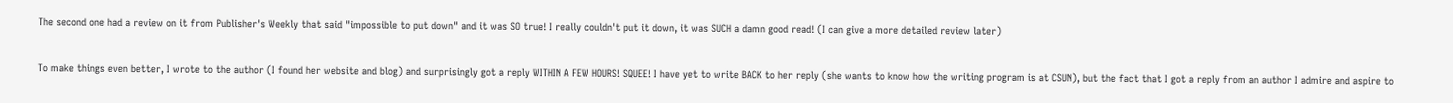The second one had a review on it from Publisher's Weekly that said "impossible to put down" and it was SO true! I really couldn't put it down, it was SUCH a damn good read! (I can give a more detailed review later)

To make things even better, I wrote to the author (I found her website and blog) and surprisingly got a reply WITHIN A FEW HOURS! SQUEE! I have yet to write BACK to her reply (she wants to know how the writing program is at CSUN), but the fact that I got a reply from an author I admire and aspire to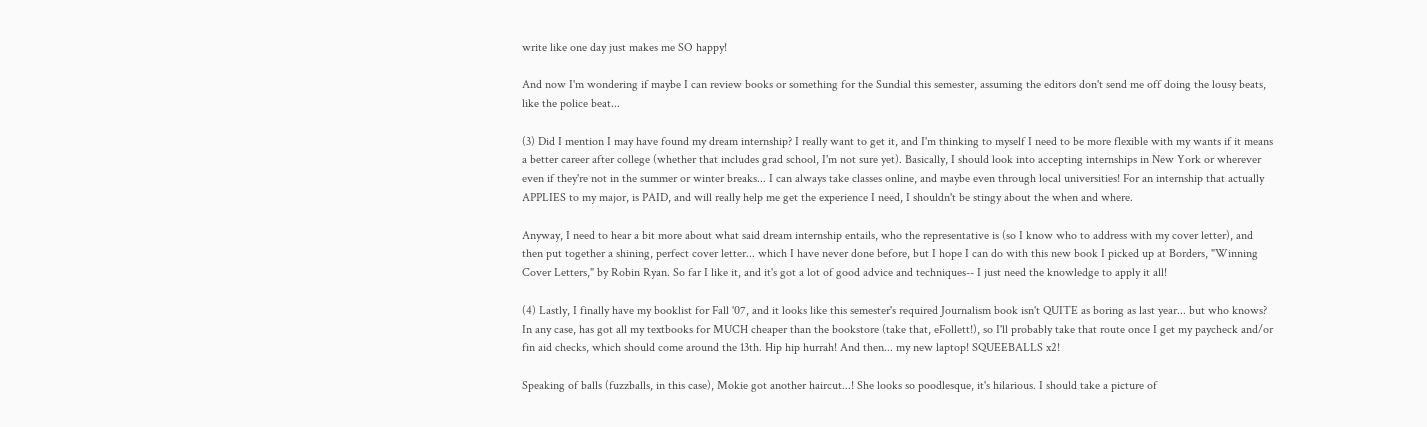write like one day just makes me SO happy!

And now I'm wondering if maybe I can review books or something for the Sundial this semester, assuming the editors don't send me off doing the lousy beats, like the police beat...

(3) Did I mention I may have found my dream internship? I really want to get it, and I'm thinking to myself I need to be more flexible with my wants if it means a better career after college (whether that includes grad school, I'm not sure yet). Basically, I should look into accepting internships in New York or wherever even if they're not in the summer or winter breaks... I can always take classes online, and maybe even through local universities! For an internship that actually APPLIES to my major, is PAID, and will really help me get the experience I need, I shouldn't be stingy about the when and where.

Anyway, I need to hear a bit more about what said dream internship entails, who the representative is (so I know who to address with my cover letter), and then put together a shining, perfect cover letter... which I have never done before, but I hope I can do with this new book I picked up at Borders, "Winning Cover Letters," by Robin Ryan. So far I like it, and it's got a lot of good advice and techniques-- I just need the knowledge to apply it all!

(4) Lastly, I finally have my booklist for Fall '07, and it looks like this semester's required Journalism book isn't QUITE as boring as last year... but who knows? In any case, has got all my textbooks for MUCH cheaper than the bookstore (take that, eFollett!), so I'll probably take that route once I get my paycheck and/or fin aid checks, which should come around the 13th. Hip hip hurrah! And then... my new laptop! SQUEEBALLS x2!

Speaking of balls (fuzzballs, in this case), Mokie got another haircut...! She looks so poodlesque, it's hilarious. I should take a picture of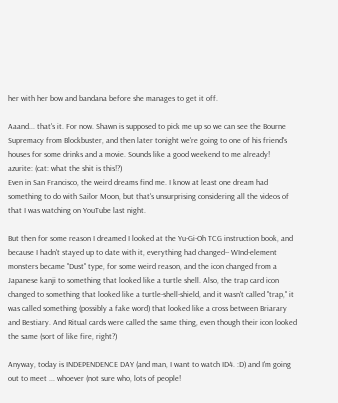her with her bow and bandana before she manages to get it off.

Aaand... that's it. For now. Shawn is supposed to pick me up so we can see the Bourne Supremacy from Blockbuster, and then later tonight we're going to one of his friend's houses for some drinks and a movie. Sounds like a good weekend to me already!
azurite: (cat: what the shit is this!?)
Even in San Francisco, the weird dreams find me. I know at least one dream had something to do with Sailor Moon, but that's unsurprising considering all the videos of that I was watching on YouTube last night.

But then for some reason I dreamed I looked at the Yu-Gi-Oh TCG instruction book, and because I hadn't stayed up to date with it, everything had changed-- WInd-element monsters became "Dust" type, for some weird reason, and the icon changed from a Japanese kanji to something that looked like a turtle shell. Also, the trap card icon changed to something that looked like a turtle-shell-shield, and it wasn't called "trap," it was called something (possibly a fake word) that looked like a cross between Briarary and Bestiary. And Ritual cards were called the same thing, even though their icon looked the same (sort of like fire, right?)

Anyway, today is INDEPENDENCE DAY (and man, I want to watch ID4. :D) and I'm going out to meet ... whoever (not sure who, lots of people!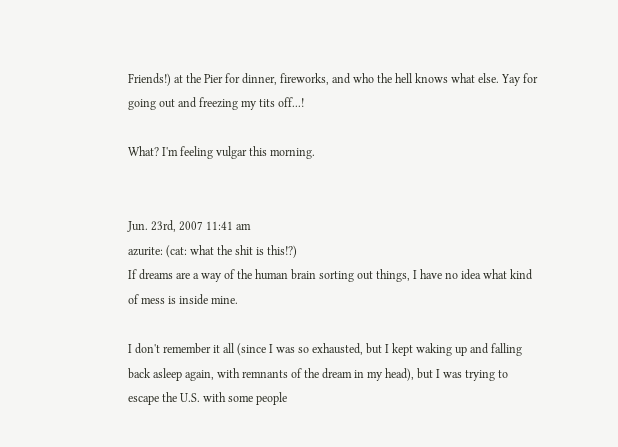Friends!) at the Pier for dinner, fireworks, and who the hell knows what else. Yay for going out and freezing my tits off...!

What? I'm feeling vulgar this morning.


Jun. 23rd, 2007 11:41 am
azurite: (cat: what the shit is this!?)
If dreams are a way of the human brain sorting out things, I have no idea what kind of mess is inside mine.

I don't remember it all (since I was so exhausted, but I kept waking up and falling back asleep again, with remnants of the dream in my head), but I was trying to escape the U.S. with some people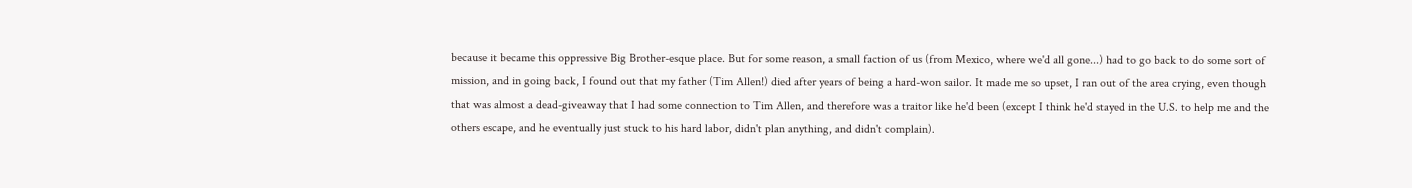because it became this oppressive Big Brother-esque place. But for some reason, a small faction of us (from Mexico, where we'd all gone...) had to go back to do some sort of mission, and in going back, I found out that my father (Tim Allen!) died after years of being a hard-won sailor. It made me so upset, I ran out of the area crying, even though that was almost a dead-giveaway that I had some connection to Tim Allen, and therefore was a traitor like he'd been (except I think he'd stayed in the U.S. to help me and the others escape, and he eventually just stuck to his hard labor, didn't plan anything, and didn't complain).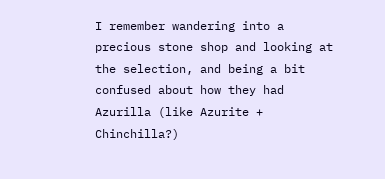I remember wandering into a precious stone shop and looking at the selection, and being a bit confused about how they had Azurilla (like Azurite + Chinchilla?)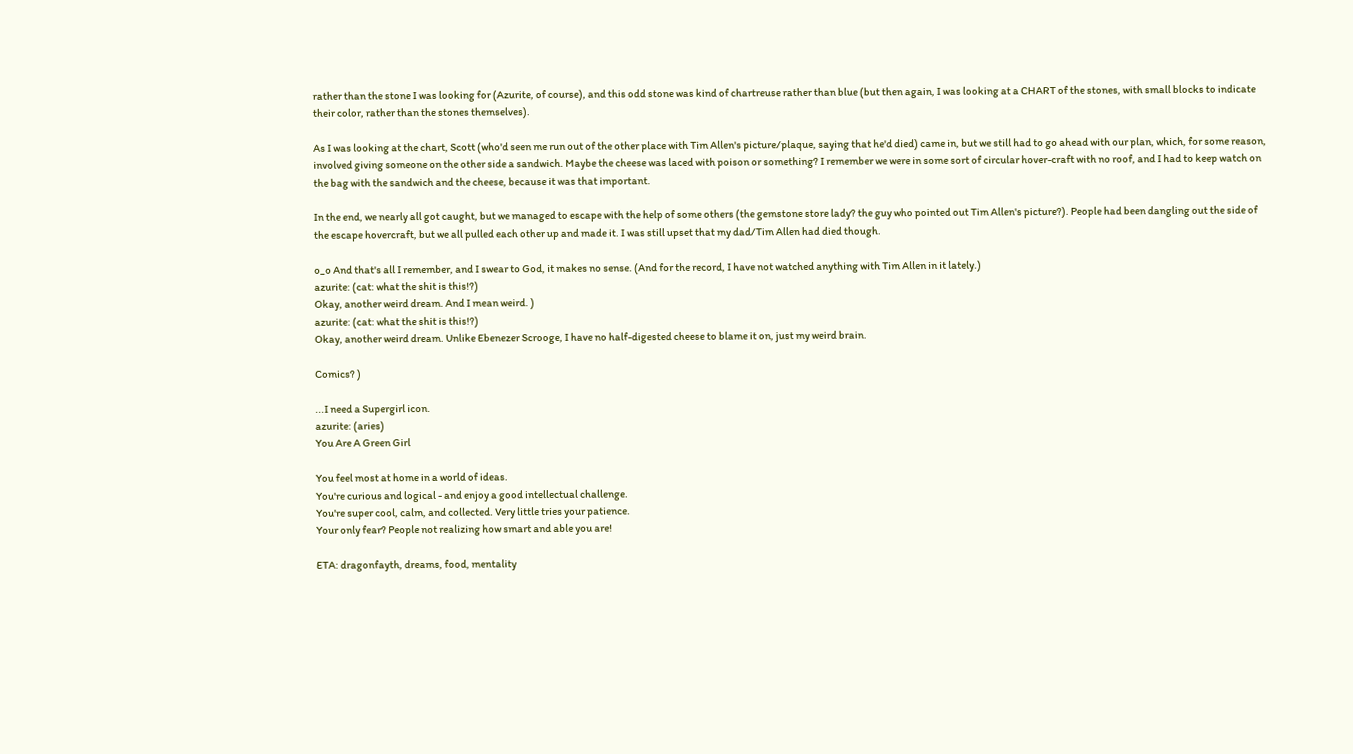rather than the stone I was looking for (Azurite, of course), and this odd stone was kind of chartreuse rather than blue (but then again, I was looking at a CHART of the stones, with small blocks to indicate their color, rather than the stones themselves).

As I was looking at the chart, Scott (who'd seen me run out of the other place with Tim Allen's picture/plaque, saying that he'd died) came in, but we still had to go ahead with our plan, which, for some reason, involved giving someone on the other side a sandwich. Maybe the cheese was laced with poison or something? I remember we were in some sort of circular hover-craft with no roof, and I had to keep watch on the bag with the sandwich and the cheese, because it was that important.

In the end, we nearly all got caught, but we managed to escape with the help of some others (the gemstone store lady? the guy who pointed out Tim Allen's picture?). People had been dangling out the side of the escape hovercraft, but we all pulled each other up and made it. I was still upset that my dad/Tim Allen had died though.

o_o And that's all I remember, and I swear to God, it makes no sense. (And for the record, I have not watched anything with Tim Allen in it lately.)
azurite: (cat: what the shit is this!?)
Okay, another weird dream. And I mean weird. )
azurite: (cat: what the shit is this!?)
Okay, another weird dream. Unlike Ebenezer Scrooge, I have no half-digested cheese to blame it on, just my weird brain.

Comics? )

...I need a Supergirl icon.
azurite: (aries)
You Are A Green Girl

You feel most at home in a world of ideas.
You're curious and logical - and enjoy a good intellectual challenge.
You're super cool, calm, and collected. Very little tries your patience.
Your only fear? People not realizing how smart and able you are!

ETA: dragonfayth, dreams, food, mentality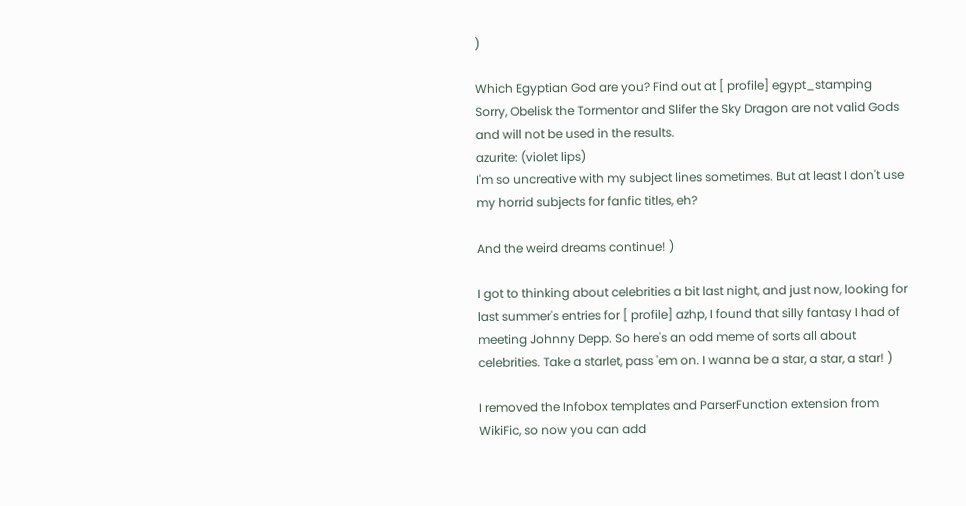)

Which Egyptian God are you? Find out at [ profile] egypt_stamping
Sorry, Obelisk the Tormentor and Slifer the Sky Dragon are not valid Gods and will not be used in the results.
azurite: (violet lips)
I'm so uncreative with my subject lines sometimes. But at least I don't use my horrid subjects for fanfic titles, eh?

And the weird dreams continue! )

I got to thinking about celebrities a bit last night, and just now, looking for last summer's entries for [ profile] azhp, I found that silly fantasy I had of meeting Johnny Depp. So here's an odd meme of sorts all about celebrities. Take a starlet, pass 'em on. I wanna be a star, a star, a star! )

I removed the Infobox templates and ParserFunction extension from WikiFic, so now you can add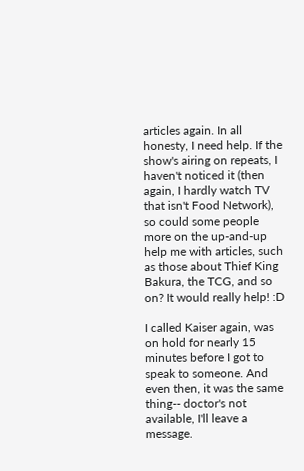articles again. In all honesty, I need help. If the show's airing on repeats, I haven't noticed it (then again, I hardly watch TV that isn't Food Network), so could some people more on the up-and-up help me with articles, such as those about Thief King Bakura, the TCG, and so on? It would really help! :D

I called Kaiser again, was on hold for nearly 15 minutes before I got to speak to someone. And even then, it was the same thing-- doctor's not available, I'll leave a message.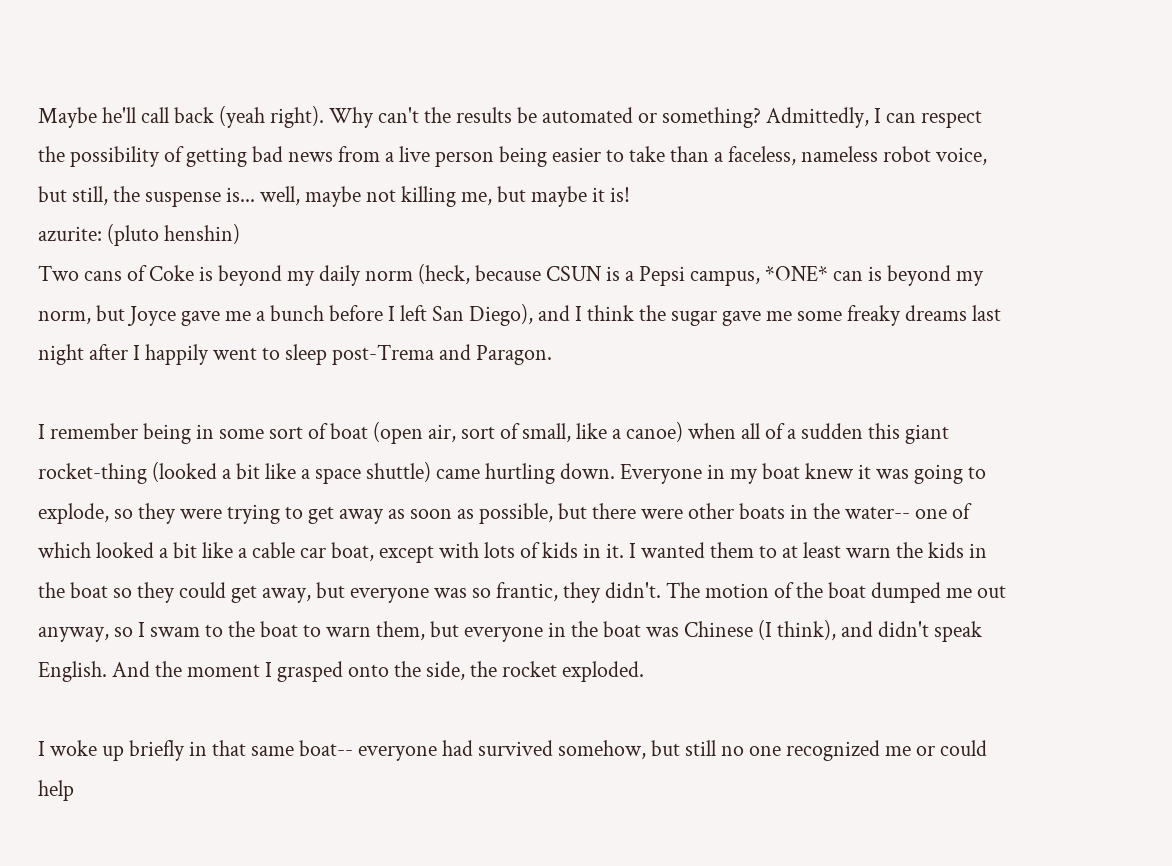Maybe he'll call back (yeah right). Why can't the results be automated or something? Admittedly, I can respect the possibility of getting bad news from a live person being easier to take than a faceless, nameless robot voice, but still, the suspense is... well, maybe not killing me, but maybe it is!
azurite: (pluto henshin)
Two cans of Coke is beyond my daily norm (heck, because CSUN is a Pepsi campus, *ONE* can is beyond my norm, but Joyce gave me a bunch before I left San Diego), and I think the sugar gave me some freaky dreams last night after I happily went to sleep post-Trema and Paragon.

I remember being in some sort of boat (open air, sort of small, like a canoe) when all of a sudden this giant rocket-thing (looked a bit like a space shuttle) came hurtling down. Everyone in my boat knew it was going to explode, so they were trying to get away as soon as possible, but there were other boats in the water-- one of which looked a bit like a cable car boat, except with lots of kids in it. I wanted them to at least warn the kids in the boat so they could get away, but everyone was so frantic, they didn't. The motion of the boat dumped me out anyway, so I swam to the boat to warn them, but everyone in the boat was Chinese (I think), and didn't speak English. And the moment I grasped onto the side, the rocket exploded.

I woke up briefly in that same boat-- everyone had survived somehow, but still no one recognized me or could help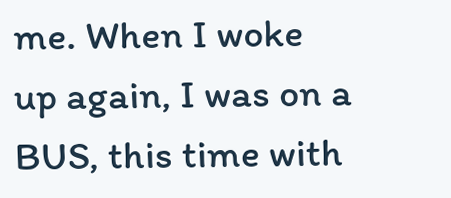me. When I woke up again, I was on a BUS, this time with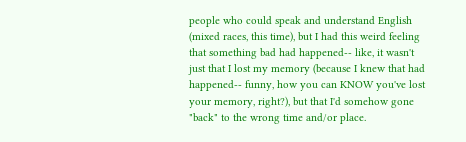people who could speak and understand English (mixed races, this time), but I had this weird feeling that something bad had happened-- like, it wasn't just that I lost my memory (because I knew that had happened-- funny, how you can KNOW you've lost your memory, right?), but that I'd somehow gone "back" to the wrong time and/or place.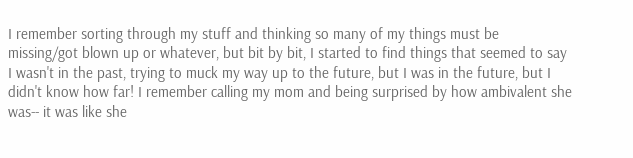I remember sorting through my stuff and thinking so many of my things must be missing/got blown up or whatever, but bit by bit, I started to find things that seemed to say I wasn't in the past, trying to muck my way up to the future, but I was in the future, but I didn't know how far! I remember calling my mom and being surprised by how ambivalent she was-- it was like she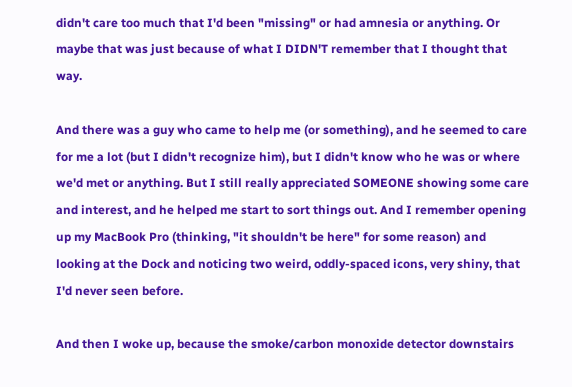didn't care too much that I'd been "missing" or had amnesia or anything. Or maybe that was just because of what I DIDN'T remember that I thought that way.

And there was a guy who came to help me (or something), and he seemed to care for me a lot (but I didn't recognize him), but I didn't know who he was or where we'd met or anything. But I still really appreciated SOMEONE showing some care and interest, and he helped me start to sort things out. And I remember opening up my MacBook Pro (thinking, "it shouldn't be here" for some reason) and looking at the Dock and noticing two weird, oddly-spaced icons, very shiny, that I'd never seen before.

And then I woke up, because the smoke/carbon monoxide detector downstairs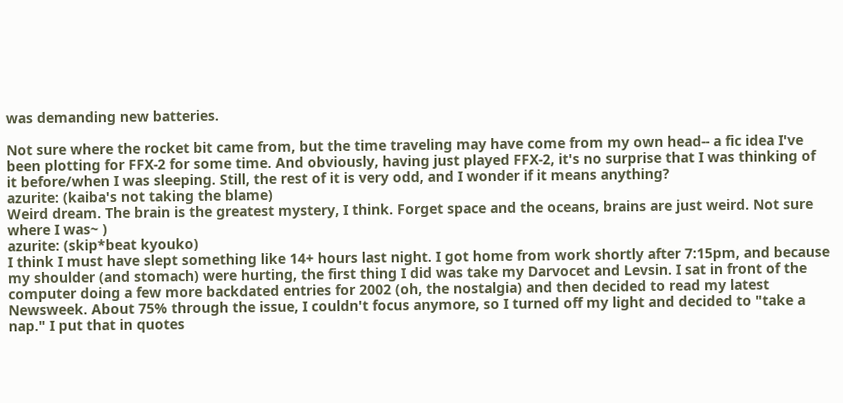was demanding new batteries.

Not sure where the rocket bit came from, but the time traveling may have come from my own head-- a fic idea I've been plotting for FFX-2 for some time. And obviously, having just played FFX-2, it's no surprise that I was thinking of it before/when I was sleeping. Still, the rest of it is very odd, and I wonder if it means anything?
azurite: (kaiba's not taking the blame)
Weird dream. The brain is the greatest mystery, I think. Forget space and the oceans, brains are just weird. Not sure where I was~ )
azurite: (skip*beat kyouko)
I think I must have slept something like 14+ hours last night. I got home from work shortly after 7:15pm, and because my shoulder (and stomach) were hurting, the first thing I did was take my Darvocet and Levsin. I sat in front of the computer doing a few more backdated entries for 2002 (oh, the nostalgia) and then decided to read my latest Newsweek. About 75% through the issue, I couldn't focus anymore, so I turned off my light and decided to "take a nap." I put that in quotes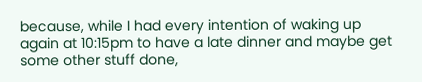because, while I had every intention of waking up again at 10:15pm to have a late dinner and maybe get some other stuff done,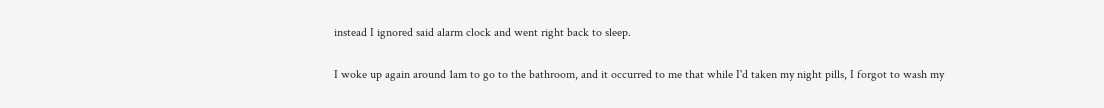instead I ignored said alarm clock and went right back to sleep.

I woke up again around 1am to go to the bathroom, and it occurred to me that while I'd taken my night pills, I forgot to wash my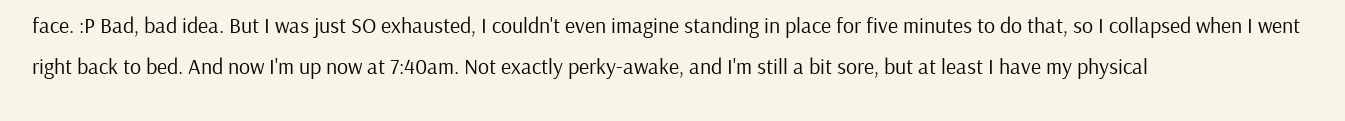face. :P Bad, bad idea. But I was just SO exhausted, I couldn't even imagine standing in place for five minutes to do that, so I collapsed when I went right back to bed. And now I'm up now at 7:40am. Not exactly perky-awake, and I'm still a bit sore, but at least I have my physical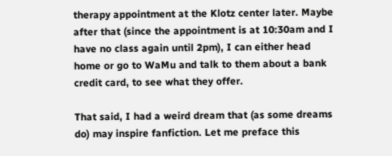therapy appointment at the Klotz center later. Maybe after that (since the appointment is at 10:30am and I have no class again until 2pm), I can either head home or go to WaMu and talk to them about a bank credit card, to see what they offer.

That said, I had a weird dream that (as some dreams do) may inspire fanfiction. Let me preface this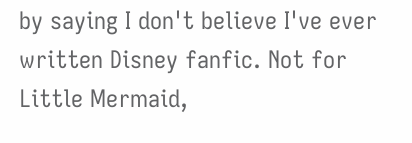by saying I don't believe I've ever written Disney fanfic. Not for Little Mermaid,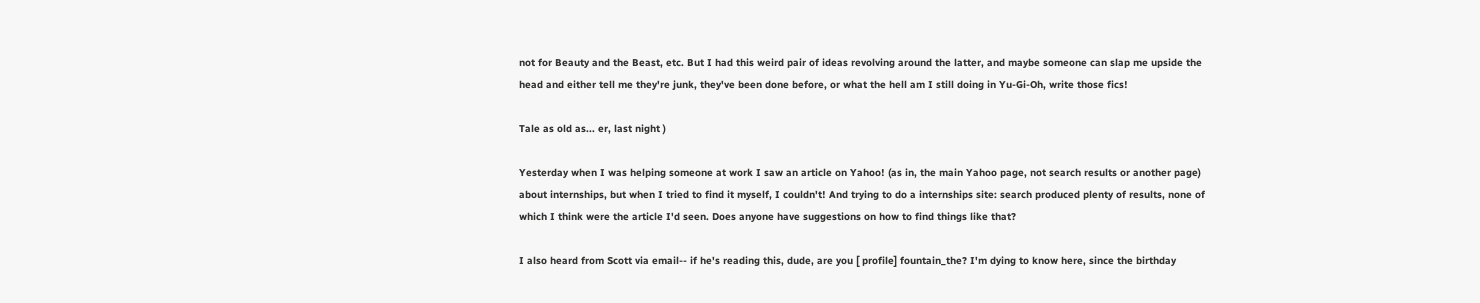not for Beauty and the Beast, etc. But I had this weird pair of ideas revolving around the latter, and maybe someone can slap me upside the head and either tell me they're junk, they've been done before, or what the hell am I still doing in Yu-Gi-Oh, write those fics!

Tale as old as... er, last night )

Yesterday when I was helping someone at work I saw an article on Yahoo! (as in, the main Yahoo page, not search results or another page) about internships, but when I tried to find it myself, I couldn't! And trying to do a internships site: search produced plenty of results, none of which I think were the article I'd seen. Does anyone have suggestions on how to find things like that?

I also heard from Scott via email-- if he's reading this, dude, are you [ profile] fountain_the? I'm dying to know here, since the birthday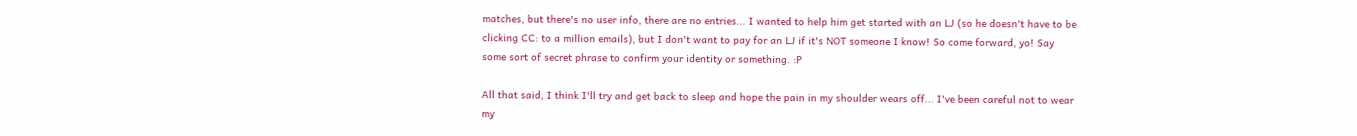matches, but there's no user info, there are no entries... I wanted to help him get started with an LJ (so he doesn't have to be clicking CC: to a million emails), but I don't want to pay for an LJ if it's NOT someone I know! So come forward, yo! Say some sort of secret phrase to confirm your identity or something. :P

All that said, I think I'll try and get back to sleep and hope the pain in my shoulder wears off... I've been careful not to wear my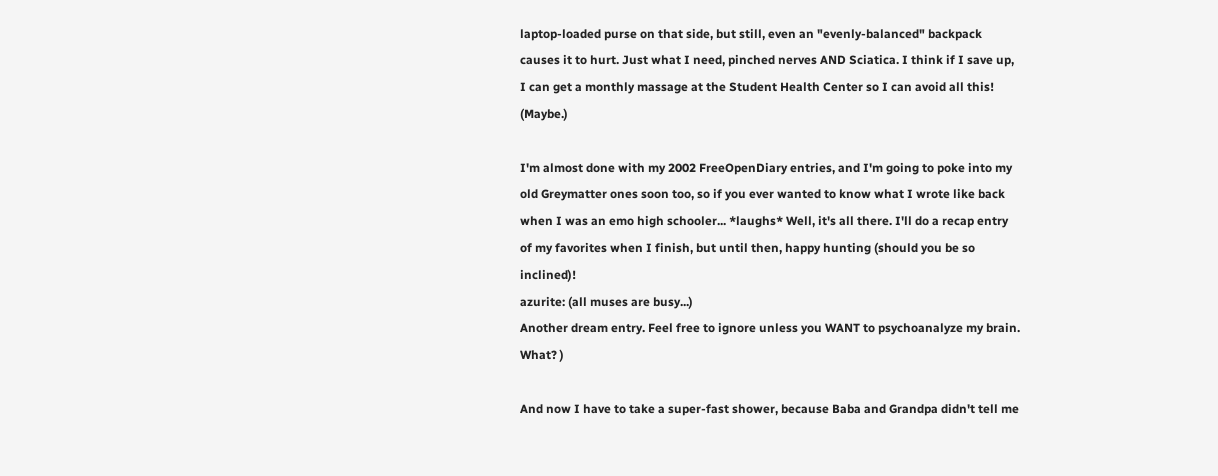laptop-loaded purse on that side, but still, even an "evenly-balanced" backpack causes it to hurt. Just what I need, pinched nerves AND Sciatica. I think if I save up, I can get a monthly massage at the Student Health Center so I can avoid all this! (Maybe.)

I'm almost done with my 2002 FreeOpenDiary entries, and I'm going to poke into my old Greymatter ones soon too, so if you ever wanted to know what I wrote like back when I was an emo high schooler... *laughs* Well, it's all there. I'll do a recap entry of my favorites when I finish, but until then, happy hunting (should you be so inclined)!
azurite: (all muses are busy...)
Another dream entry. Feel free to ignore unless you WANT to psychoanalyze my brain.
What? )

And now I have to take a super-fast shower, because Baba and Grandpa didn't tell me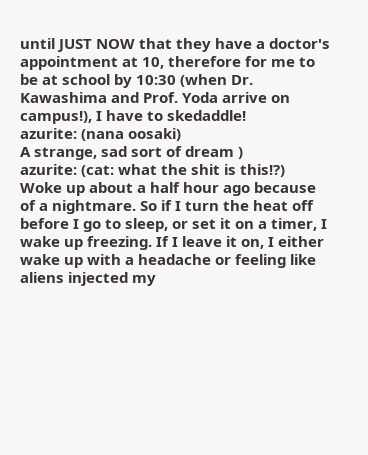until JUST NOW that they have a doctor's appointment at 10, therefore for me to be at school by 10:30 (when Dr. Kawashima and Prof. Yoda arrive on campus!), I have to skedaddle!
azurite: (nana oosaki)
A strange, sad sort of dream )
azurite: (cat: what the shit is this!?)
Woke up about a half hour ago because of a nightmare. So if I turn the heat off before I go to sleep, or set it on a timer, I wake up freezing. If I leave it on, I either wake up with a headache or feeling like aliens injected my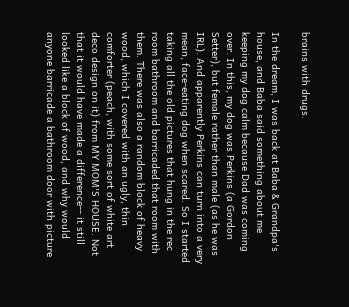brains with drugs.

In the dream, I was back at Baba & Grandpa's house, and Baba said something about me keeping my dog calm because Dad was coming over. In this, my dog was Perkins (a Gordon Setter), but female rather than male (as he was IRL). And apparently Perkins can turn into a very mean, face-eating dog when scared. So I started taking all the old pictures that hung in the rec room bathroom and barricaded that room with them. There was also a random block of heavy wood, which I covered with an ugly, thin comforter (peach, with some sort of white art deco design on it) from MY MOM'S HOUSE. Not that it would have made a difference-- it still looked like a block of wood, and why would anyone barricade a bathroom door with picture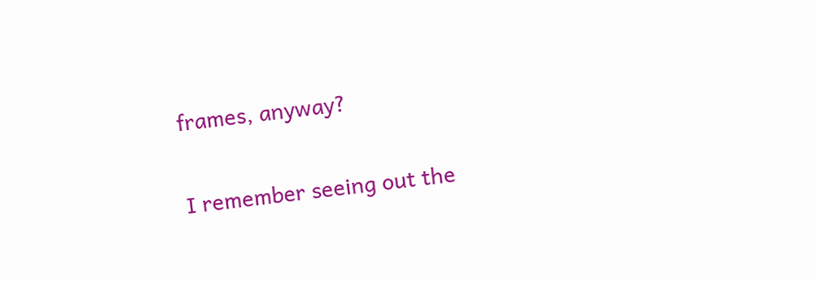frames, anyway?

I remember seeing out the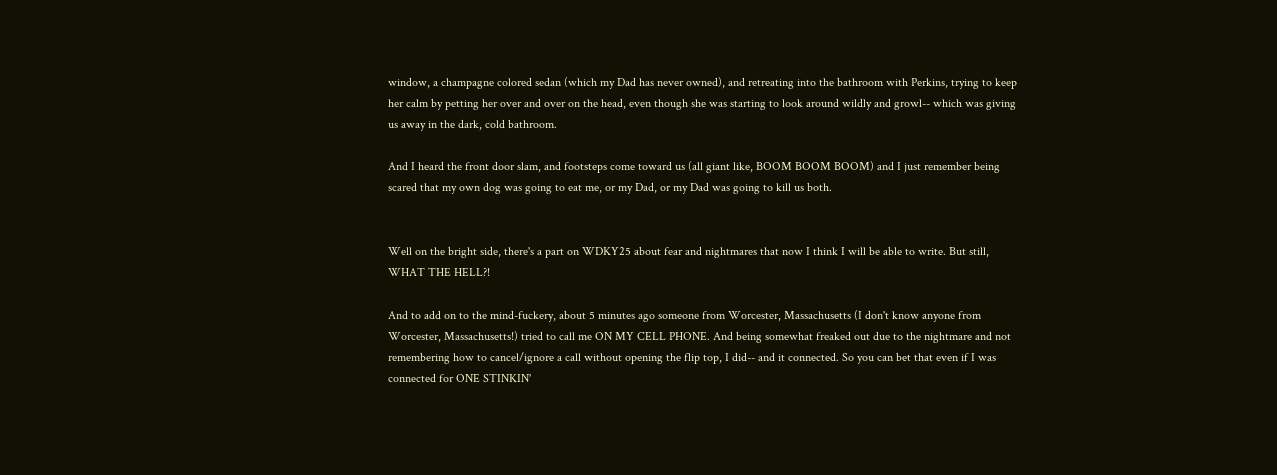window, a champagne colored sedan (which my Dad has never owned), and retreating into the bathroom with Perkins, trying to keep her calm by petting her over and over on the head, even though she was starting to look around wildly and growl-- which was giving us away in the dark, cold bathroom.

And I heard the front door slam, and footsteps come toward us (all giant like, BOOM BOOM BOOM) and I just remember being scared that my own dog was going to eat me, or my Dad, or my Dad was going to kill us both.


Well on the bright side, there's a part on WDKY25 about fear and nightmares that now I think I will be able to write. But still, WHAT THE HELL?!

And to add on to the mind-fuckery, about 5 minutes ago someone from Worcester, Massachusetts (I don't know anyone from Worcester, Massachusetts!) tried to call me ON MY CELL PHONE. And being somewhat freaked out due to the nightmare and not remembering how to cancel/ignore a call without opening the flip top, I did-- and it connected. So you can bet that even if I was connected for ONE STINKIN'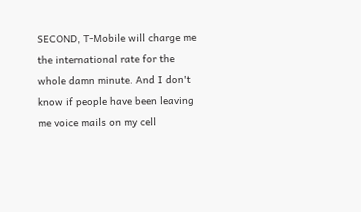SECOND, T-Mobile will charge me the international rate for the whole damn minute. And I don't know if people have been leaving me voice mails on my cell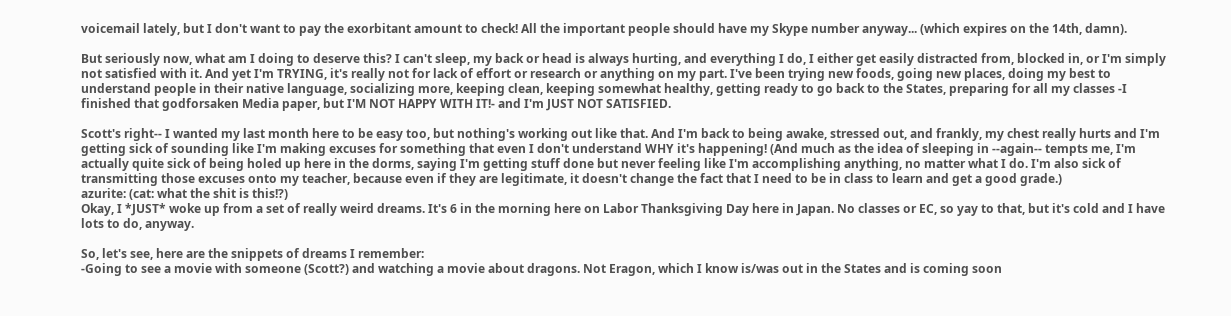voicemail lately, but I don't want to pay the exorbitant amount to check! All the important people should have my Skype number anyway... (which expires on the 14th, damn).

But seriously now, what am I doing to deserve this? I can't sleep, my back or head is always hurting, and everything I do, I either get easily distracted from, blocked in, or I'm simply not satisfied with it. And yet I'm TRYING, it's really not for lack of effort or research or anything on my part. I've been trying new foods, going new places, doing my best to understand people in their native language, socializing more, keeping clean, keeping somewhat healthy, getting ready to go back to the States, preparing for all my classes -I finished that godforsaken Media paper, but I'M NOT HAPPY WITH IT!- and I'm JUST NOT SATISFIED.

Scott's right-- I wanted my last month here to be easy too, but nothing's working out like that. And I'm back to being awake, stressed out, and frankly, my chest really hurts and I'm getting sick of sounding like I'm making excuses for something that even I don't understand WHY it's happening! (And much as the idea of sleeping in --again-- tempts me, I'm actually quite sick of being holed up here in the dorms, saying I'm getting stuff done but never feeling like I'm accomplishing anything, no matter what I do. I'm also sick of transmitting those excuses onto my teacher, because even if they are legitimate, it doesn't change the fact that I need to be in class to learn and get a good grade.)
azurite: (cat: what the shit is this!?)
Okay, I *JUST* woke up from a set of really weird dreams. It's 6 in the morning here on Labor Thanksgiving Day here in Japan. No classes or EC, so yay to that, but it's cold and I have lots to do, anyway.

So, let's see, here are the snippets of dreams I remember:
-Going to see a movie with someone (Scott?) and watching a movie about dragons. Not Eragon, which I know is/was out in the States and is coming soon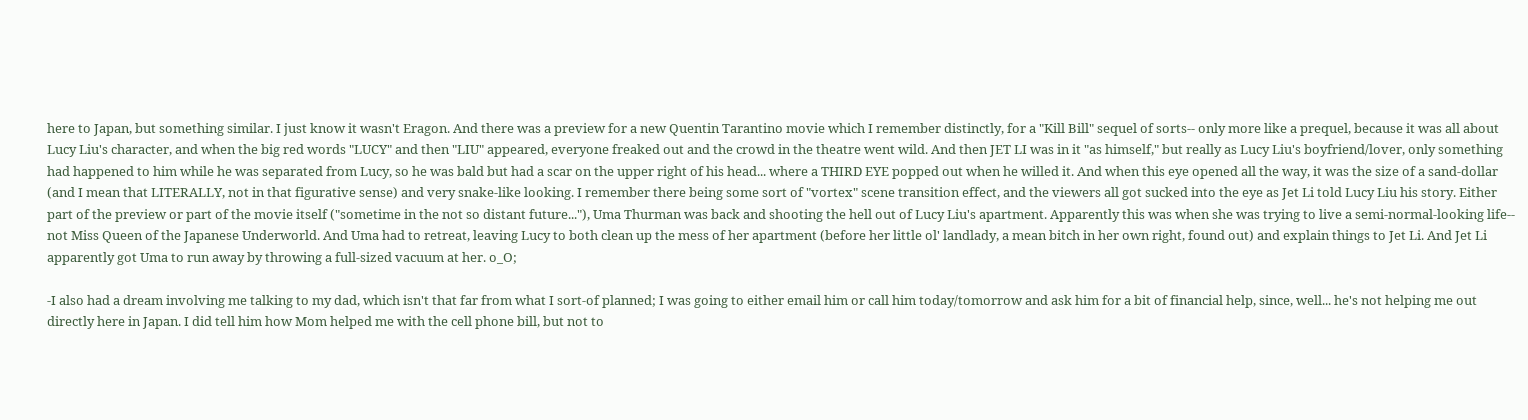here to Japan, but something similar. I just know it wasn't Eragon. And there was a preview for a new Quentin Tarantino movie which I remember distinctly, for a "Kill Bill" sequel of sorts-- only more like a prequel, because it was all about Lucy Liu's character, and when the big red words "LUCY" and then "LIU" appeared, everyone freaked out and the crowd in the theatre went wild. And then JET LI was in it "as himself," but really as Lucy Liu's boyfriend/lover, only something had happened to him while he was separated from Lucy, so he was bald but had a scar on the upper right of his head... where a THIRD EYE popped out when he willed it. And when this eye opened all the way, it was the size of a sand-dollar (and I mean that LITERALLY, not in that figurative sense) and very snake-like looking. I remember there being some sort of "vortex" scene transition effect, and the viewers all got sucked into the eye as Jet Li told Lucy Liu his story. Either part of the preview or part of the movie itself ("sometime in the not so distant future..."), Uma Thurman was back and shooting the hell out of Lucy Liu's apartment. Apparently this was when she was trying to live a semi-normal-looking life-- not Miss Queen of the Japanese Underworld. And Uma had to retreat, leaving Lucy to both clean up the mess of her apartment (before her little ol' landlady, a mean bitch in her own right, found out) and explain things to Jet Li. And Jet Li apparently got Uma to run away by throwing a full-sized vacuum at her. o_O;

-I also had a dream involving me talking to my dad, which isn't that far from what I sort-of planned; I was going to either email him or call him today/tomorrow and ask him for a bit of financial help, since, well... he's not helping me out directly here in Japan. I did tell him how Mom helped me with the cell phone bill, but not to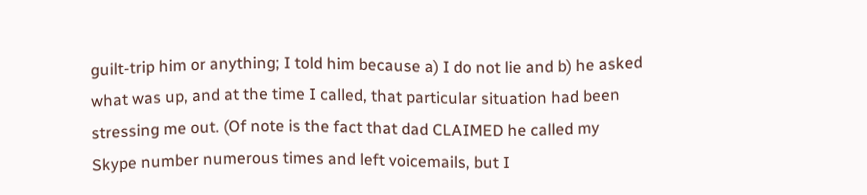guilt-trip him or anything; I told him because a) I do not lie and b) he asked what was up, and at the time I called, that particular situation had been stressing me out. (Of note is the fact that dad CLAIMED he called my Skype number numerous times and left voicemails, but I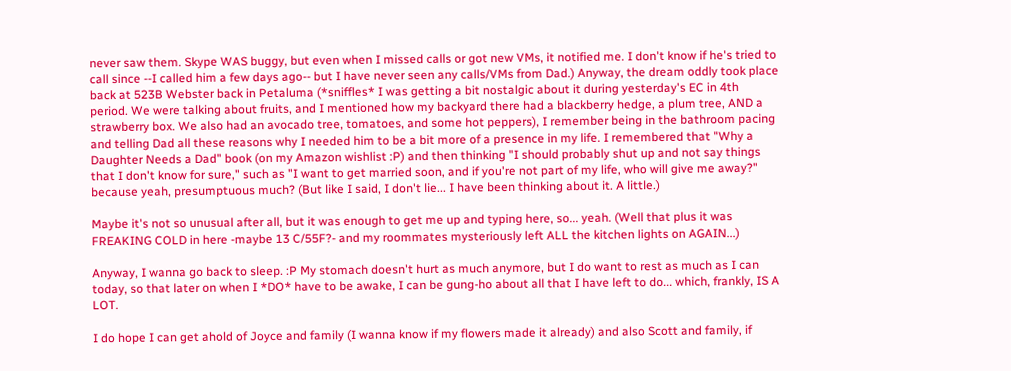never saw them. Skype WAS buggy, but even when I missed calls or got new VMs, it notified me. I don't know if he's tried to call since --I called him a few days ago-- but I have never seen any calls/VMs from Dad.) Anyway, the dream oddly took place back at 523B Webster back in Petaluma (*sniffles* I was getting a bit nostalgic about it during yesterday's EC in 4th period. We were talking about fruits, and I mentioned how my backyard there had a blackberry hedge, a plum tree, AND a strawberry box. We also had an avocado tree, tomatoes, and some hot peppers), I remember being in the bathroom pacing and telling Dad all these reasons why I needed him to be a bit more of a presence in my life. I remembered that "Why a Daughter Needs a Dad" book (on my Amazon wishlist :P) and then thinking "I should probably shut up and not say things that I don't know for sure," such as "I want to get married soon, and if you're not part of my life, who will give me away?" because yeah, presumptuous much? (But like I said, I don't lie... I have been thinking about it. A little.)

Maybe it's not so unusual after all, but it was enough to get me up and typing here, so... yeah. (Well that plus it was FREAKING COLD in here -maybe 13 C/55F?- and my roommates mysteriously left ALL the kitchen lights on AGAIN...)

Anyway, I wanna go back to sleep. :P My stomach doesn't hurt as much anymore, but I do want to rest as much as I can today, so that later on when I *DO* have to be awake, I can be gung-ho about all that I have left to do... which, frankly, IS A LOT.

I do hope I can get ahold of Joyce and family (I wanna know if my flowers made it already) and also Scott and family, if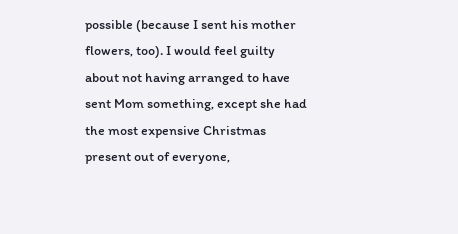possible (because I sent his mother flowers, too). I would feel guilty about not having arranged to have sent Mom something, except she had the most expensive Christmas present out of everyone,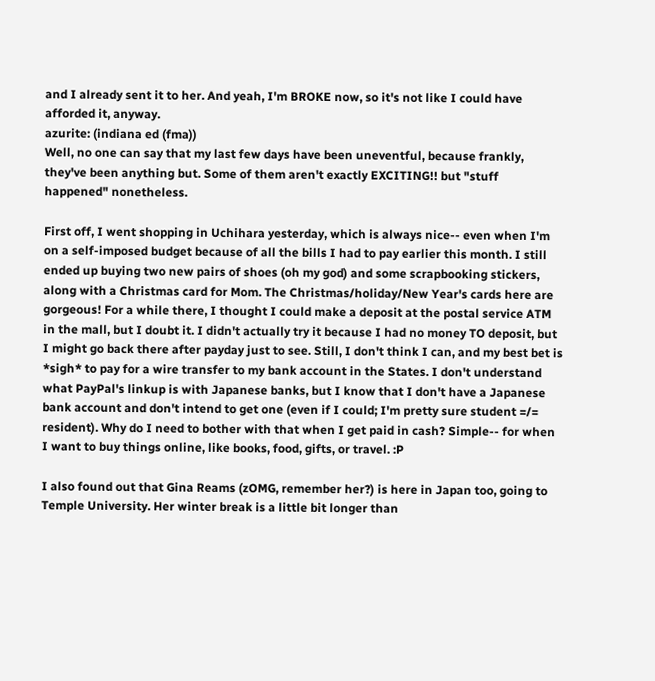and I already sent it to her. And yeah, I'm BROKE now, so it's not like I could have afforded it, anyway.
azurite: (indiana ed (fma))
Well, no one can say that my last few days have been uneventful, because frankly, they've been anything but. Some of them aren't exactly EXCITING!! but "stuff happened" nonetheless.

First off, I went shopping in Uchihara yesterday, which is always nice-- even when I'm on a self-imposed budget because of all the bills I had to pay earlier this month. I still ended up buying two new pairs of shoes (oh my god) and some scrapbooking stickers, along with a Christmas card for Mom. The Christmas/holiday/New Year's cards here are gorgeous! For a while there, I thought I could make a deposit at the postal service ATM in the mall, but I doubt it. I didn't actually try it because I had no money TO deposit, but I might go back there after payday just to see. Still, I don't think I can, and my best bet is *sigh* to pay for a wire transfer to my bank account in the States. I don't understand what PayPal's linkup is with Japanese banks, but I know that I don't have a Japanese bank account and don't intend to get one (even if I could; I'm pretty sure student =/= resident). Why do I need to bother with that when I get paid in cash? Simple-- for when I want to buy things online, like books, food, gifts, or travel. :P

I also found out that Gina Reams (zOMG, remember her?) is here in Japan too, going to Temple University. Her winter break is a little bit longer than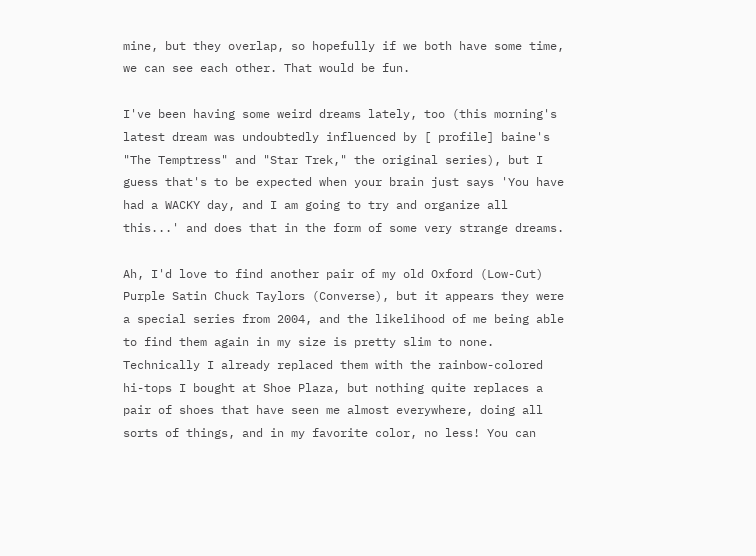mine, but they overlap, so hopefully if we both have some time, we can see each other. That would be fun.

I've been having some weird dreams lately, too (this morning's latest dream was undoubtedly influenced by [ profile] baine's "The Temptress" and "Star Trek," the original series), but I guess that's to be expected when your brain just says 'You have had a WACKY day, and I am going to try and organize all this...' and does that in the form of some very strange dreams.

Ah, I'd love to find another pair of my old Oxford (Low-Cut) Purple Satin Chuck Taylors (Converse), but it appears they were a special series from 2004, and the likelihood of me being able to find them again in my size is pretty slim to none. Technically I already replaced them with the rainbow-colored hi-tops I bought at Shoe Plaza, but nothing quite replaces a pair of shoes that have seen me almost everywhere, doing all sorts of things, and in my favorite color, no less! You can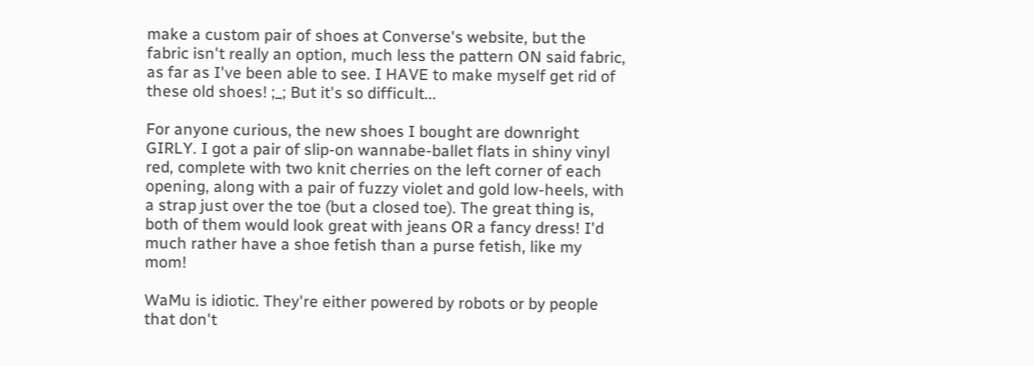make a custom pair of shoes at Converse's website, but the fabric isn't really an option, much less the pattern ON said fabric, as far as I've been able to see. I HAVE to make myself get rid of these old shoes! ;_; But it's so difficult...

For anyone curious, the new shoes I bought are downright GIRLY. I got a pair of slip-on wannabe-ballet flats in shiny vinyl red, complete with two knit cherries on the left corner of each opening, along with a pair of fuzzy violet and gold low-heels, with a strap just over the toe (but a closed toe). The great thing is, both of them would look great with jeans OR a fancy dress! I'd much rather have a shoe fetish than a purse fetish, like my mom!

WaMu is idiotic. They're either powered by robots or by people that don't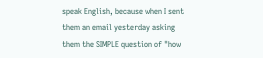speak English, because when I sent them an email yesterday asking them the SIMPLE question of "how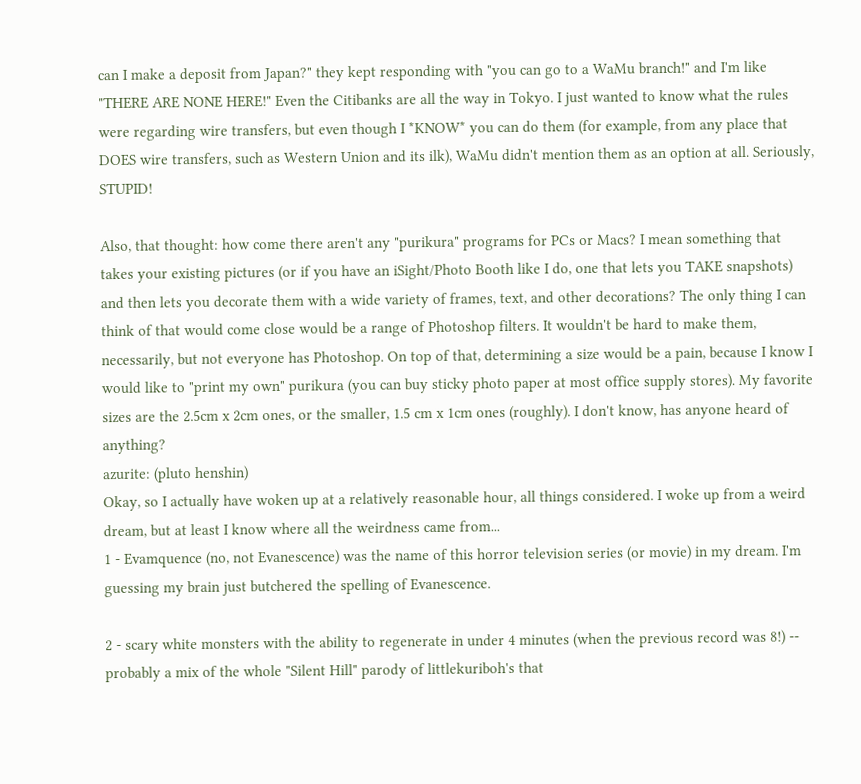can I make a deposit from Japan?" they kept responding with "you can go to a WaMu branch!" and I'm like "THERE ARE NONE HERE!" Even the Citibanks are all the way in Tokyo. I just wanted to know what the rules were regarding wire transfers, but even though I *KNOW* you can do them (for example, from any place that DOES wire transfers, such as Western Union and its ilk), WaMu didn't mention them as an option at all. Seriously, STUPID!

Also, that thought: how come there aren't any "purikura" programs for PCs or Macs? I mean something that takes your existing pictures (or if you have an iSight/Photo Booth like I do, one that lets you TAKE snapshots) and then lets you decorate them with a wide variety of frames, text, and other decorations? The only thing I can think of that would come close would be a range of Photoshop filters. It wouldn't be hard to make them, necessarily, but not everyone has Photoshop. On top of that, determining a size would be a pain, because I know I would like to "print my own" purikura (you can buy sticky photo paper at most office supply stores). My favorite sizes are the 2.5cm x 2cm ones, or the smaller, 1.5 cm x 1cm ones (roughly). I don't know, has anyone heard of anything?
azurite: (pluto henshin)
Okay, so I actually have woken up at a relatively reasonable hour, all things considered. I woke up from a weird dream, but at least I know where all the weirdness came from...
1 - Evamquence (no, not Evanescence) was the name of this horror television series (or movie) in my dream. I'm guessing my brain just butchered the spelling of Evanescence.

2 - scary white monsters with the ability to regenerate in under 4 minutes (when the previous record was 8!) -- probably a mix of the whole "Silent Hill" parody of littlekuriboh's that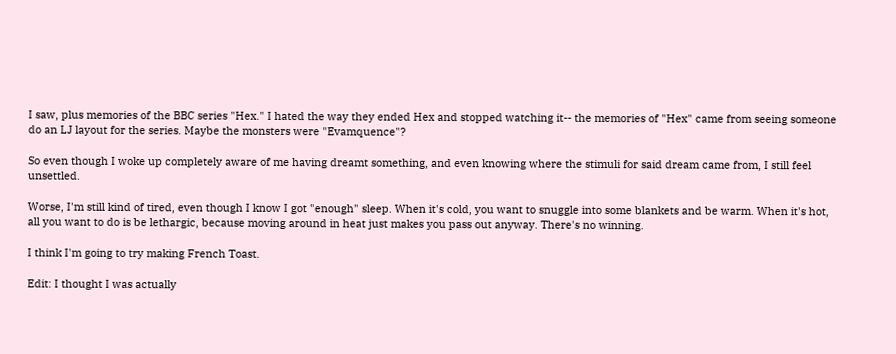I saw, plus memories of the BBC series "Hex." I hated the way they ended Hex and stopped watching it-- the memories of "Hex" came from seeing someone do an LJ layout for the series. Maybe the monsters were "Evamquence"?

So even though I woke up completely aware of me having dreamt something, and even knowing where the stimuli for said dream came from, I still feel unsettled.

Worse, I'm still kind of tired, even though I know I got "enough" sleep. When it's cold, you want to snuggle into some blankets and be warm. When it's hot, all you want to do is be lethargic, because moving around in heat just makes you pass out anyway. There's no winning.

I think I'm going to try making French Toast.

Edit: I thought I was actually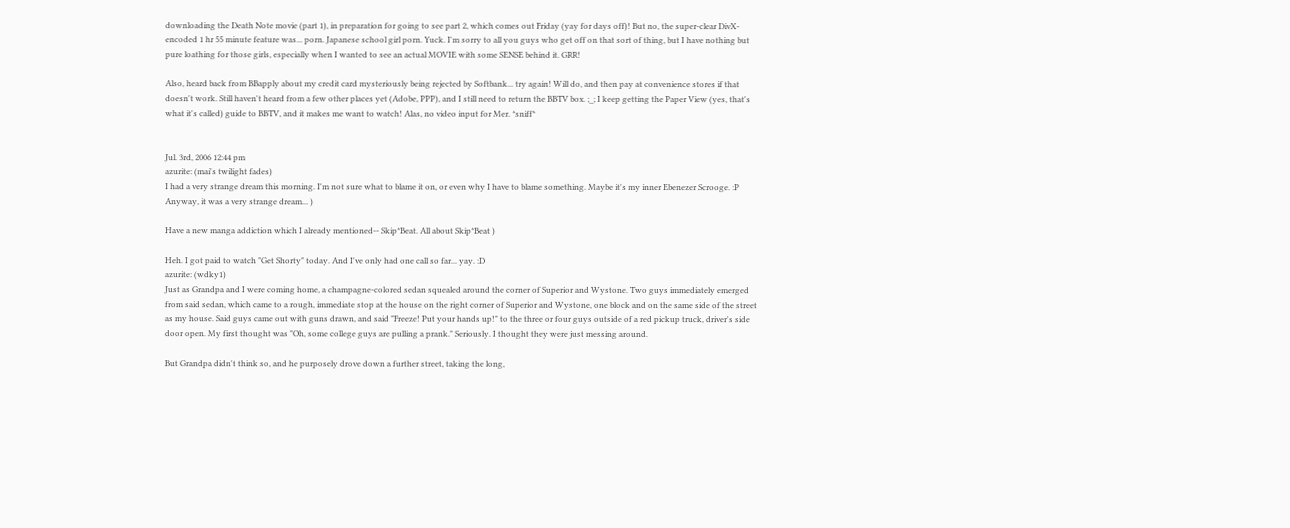downloading the Death Note movie (part 1), in preparation for going to see part 2, which comes out Friday (yay for days off)! But no, the super-clear DivX-encoded 1 hr 55 minute feature was... porn. Japanese school girl porn. Yuck. I'm sorry to all you guys who get off on that sort of thing, but I have nothing but pure loathing for those girls, especially when I wanted to see an actual MOVIE with some SENSE behind it. GRR!

Also, heard back from BBapply about my credit card mysteriously being rejected by Softbank... try again! Will do, and then pay at convenience stores if that doesn't work. Still haven't heard from a few other places yet (Adobe, PPP), and I still need to return the BBTV box. ;_; I keep getting the Paper View (yes, that's what it's called) guide to BBTV, and it makes me want to watch! Alas, no video input for Mer. *sniff*


Jul. 3rd, 2006 12:44 pm
azurite: (mai's twilight fades)
I had a very strange dream this morning. I'm not sure what to blame it on, or even why I have to blame something. Maybe it's my inner Ebenezer Scrooge. :P Anyway, it was a very strange dream... )

Have a new manga addiction which I already mentioned-- Skip*Beat. All about Skip*Beat )

Heh. I got paid to watch "Get Shorty" today. And I've only had one call so far... yay. :D
azurite: (wdky1)
Just as Grandpa and I were coming home, a champagne-colored sedan squealed around the corner of Superior and Wystone. Two guys immediately emerged from said sedan, which came to a rough, immediate stop at the house on the right corner of Superior and Wystone, one block and on the same side of the street as my house. Said guys came out with guns drawn, and said "Freeze! Put your hands up!" to the three or four guys outside of a red pickup truck, driver's side door open. My first thought was "Oh, some college guys are pulling a prank." Seriously. I thought they were just messing around.

But Grandpa didn't think so, and he purposely drove down a further street, taking the long,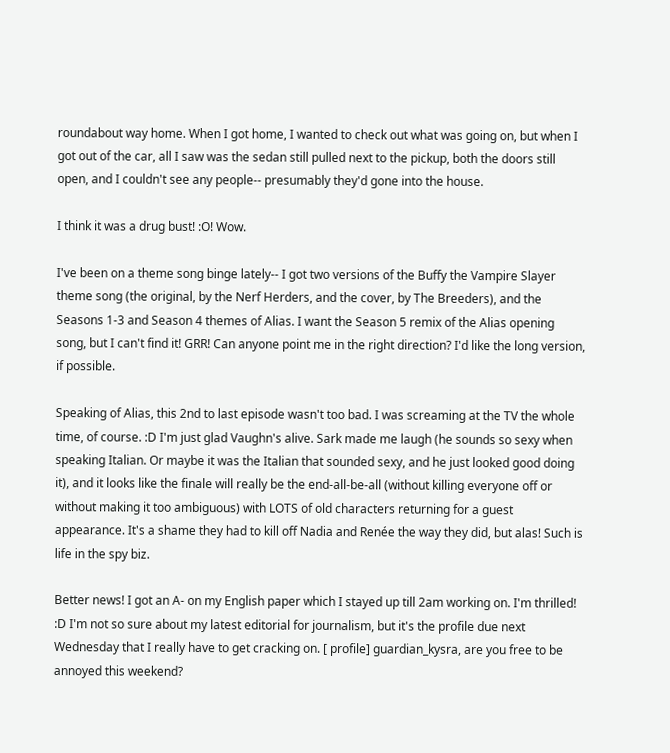roundabout way home. When I got home, I wanted to check out what was going on, but when I got out of the car, all I saw was the sedan still pulled next to the pickup, both the doors still open, and I couldn't see any people-- presumably they'd gone into the house.

I think it was a drug bust! :O! Wow.

I've been on a theme song binge lately-- I got two versions of the Buffy the Vampire Slayer theme song (the original, by the Nerf Herders, and the cover, by The Breeders), and the Seasons 1-3 and Season 4 themes of Alias. I want the Season 5 remix of the Alias opening song, but I can't find it! GRR! Can anyone point me in the right direction? I'd like the long version, if possible.

Speaking of Alias, this 2nd to last episode wasn't too bad. I was screaming at the TV the whole time, of course. :D I'm just glad Vaughn's alive. Sark made me laugh (he sounds so sexy when speaking Italian. Or maybe it was the Italian that sounded sexy, and he just looked good doing it), and it looks like the finale will really be the end-all-be-all (without killing everyone off or without making it too ambiguous) with LOTS of old characters returning for a guest appearance. It's a shame they had to kill off Nadia and Renée the way they did, but alas! Such is life in the spy biz.

Better news! I got an A- on my English paper which I stayed up till 2am working on. I'm thrilled! :D I'm not so sure about my latest editorial for journalism, but it's the profile due next Wednesday that I really have to get cracking on. [ profile] guardian_kysra, are you free to be annoyed this weekend?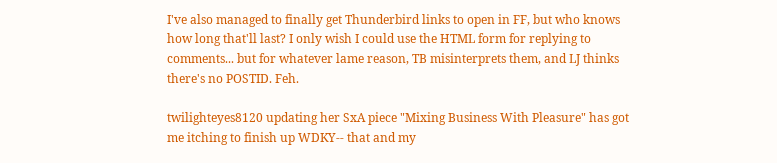I've also managed to finally get Thunderbird links to open in FF, but who knows how long that'll last? I only wish I could use the HTML form for replying to comments... but for whatever lame reason, TB misinterprets them, and LJ thinks there's no POSTID. Feh.

twilighteyes8120 updating her SxA piece "Mixing Business With Pleasure" has got me itching to finish up WDKY-- that and my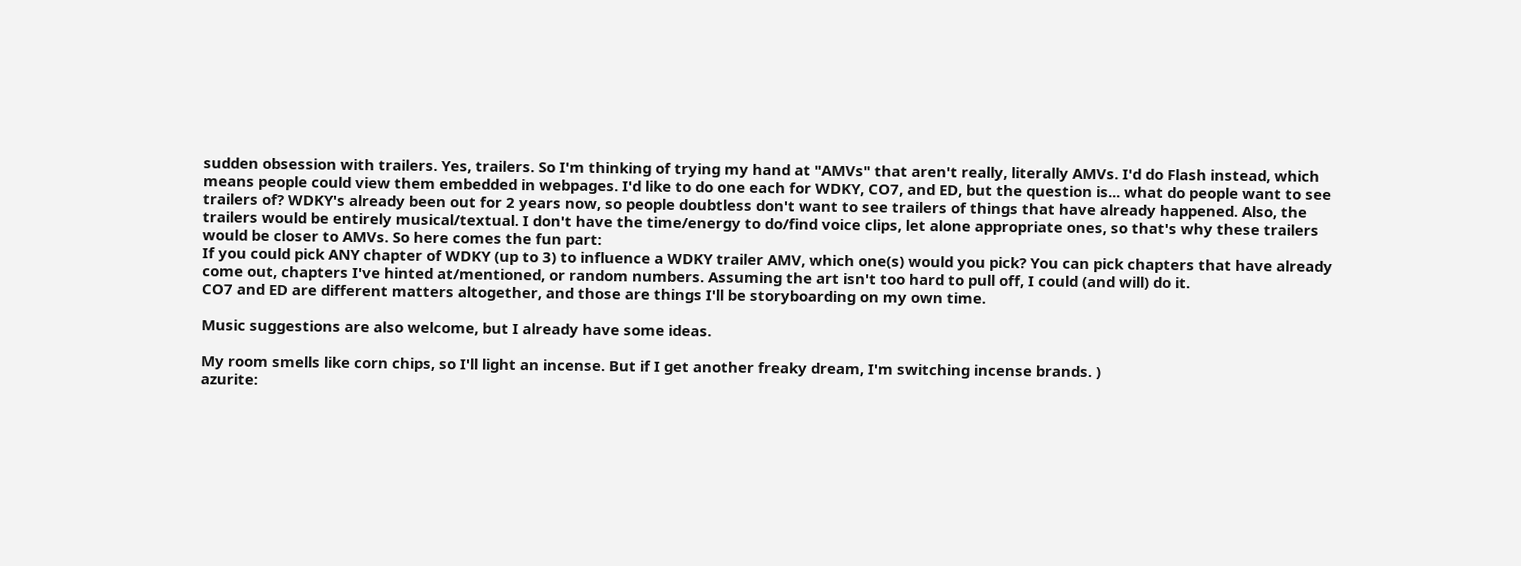sudden obsession with trailers. Yes, trailers. So I'm thinking of trying my hand at "AMVs" that aren't really, literally AMVs. I'd do Flash instead, which means people could view them embedded in webpages. I'd like to do one each for WDKY, CO7, and ED, but the question is... what do people want to see trailers of? WDKY's already been out for 2 years now, so people doubtless don't want to see trailers of things that have already happened. Also, the trailers would be entirely musical/textual. I don't have the time/energy to do/find voice clips, let alone appropriate ones, so that's why these trailers would be closer to AMVs. So here comes the fun part:
If you could pick ANY chapter of WDKY (up to 3) to influence a WDKY trailer AMV, which one(s) would you pick? You can pick chapters that have already come out, chapters I've hinted at/mentioned, or random numbers. Assuming the art isn't too hard to pull off, I could (and will) do it.
CO7 and ED are different matters altogether, and those are things I'll be storyboarding on my own time.

Music suggestions are also welcome, but I already have some ideas.

My room smells like corn chips, so I'll light an incense. But if I get another freaky dream, I'm switching incense brands. )
azurite: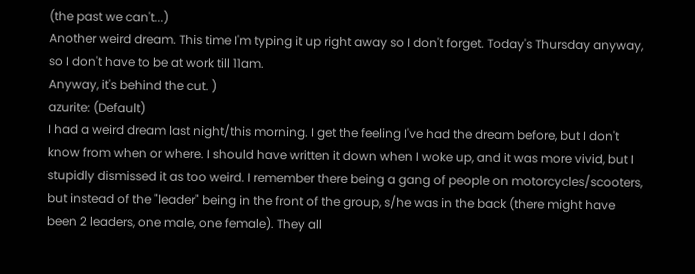(the past we can't...)
Another weird dream. This time I'm typing it up right away so I don't forget. Today's Thursday anyway, so I don't have to be at work till 11am.
Anyway, it's behind the cut. )
azurite: (Default)
I had a weird dream last night/this morning. I get the feeling I've had the dream before, but I don't know from when or where. I should have written it down when I woke up, and it was more vivid, but I stupidly dismissed it as too weird. I remember there being a gang of people on motorcycles/scooters, but instead of the "leader" being in the front of the group, s/he was in the back (there might have been 2 leaders, one male, one female). They all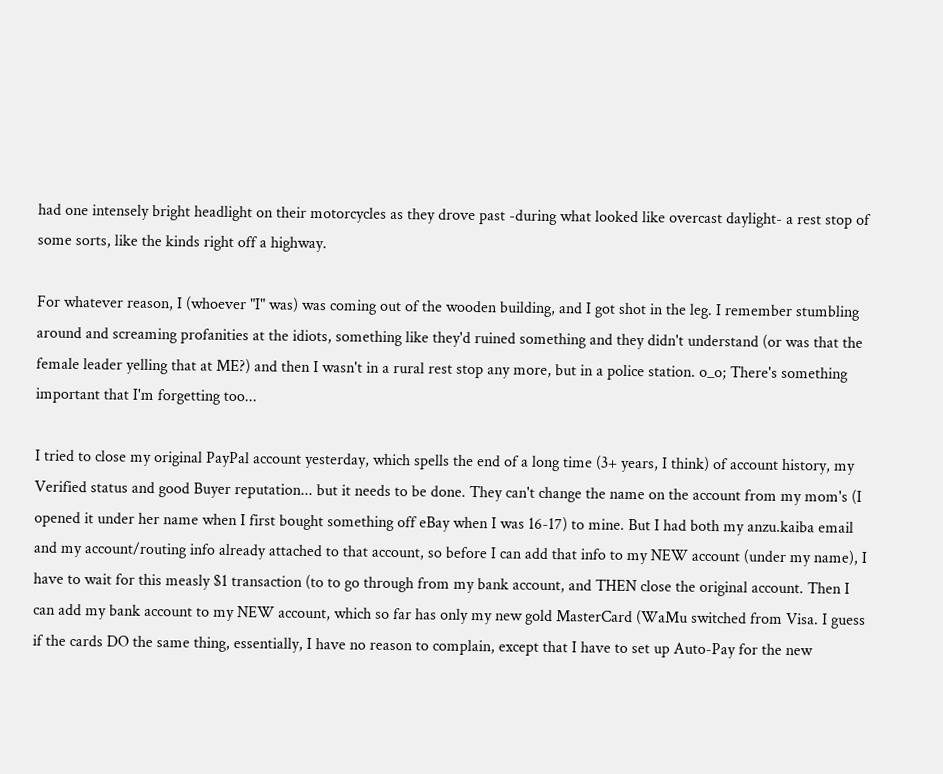had one intensely bright headlight on their motorcycles as they drove past -during what looked like overcast daylight- a rest stop of some sorts, like the kinds right off a highway.

For whatever reason, I (whoever "I" was) was coming out of the wooden building, and I got shot in the leg. I remember stumbling around and screaming profanities at the idiots, something like they'd ruined something and they didn't understand (or was that the female leader yelling that at ME?) and then I wasn't in a rural rest stop any more, but in a police station. o_o; There's something important that I'm forgetting too...

I tried to close my original PayPal account yesterday, which spells the end of a long time (3+ years, I think) of account history, my Verified status and good Buyer reputation... but it needs to be done. They can't change the name on the account from my mom's (I opened it under her name when I first bought something off eBay when I was 16-17) to mine. But I had both my anzu.kaiba email and my account/routing info already attached to that account, so before I can add that info to my NEW account (under my name), I have to wait for this measly $1 transaction (to to go through from my bank account, and THEN close the original account. Then I can add my bank account to my NEW account, which so far has only my new gold MasterCard (WaMu switched from Visa. I guess if the cards DO the same thing, essentially, I have no reason to complain, except that I have to set up Auto-Pay for the new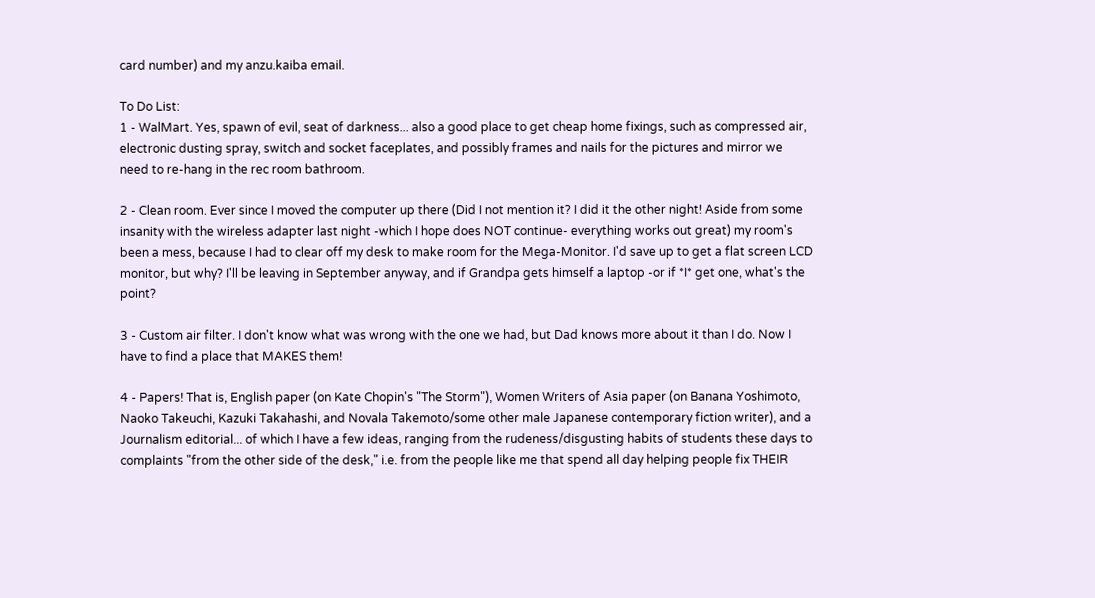card number) and my anzu.kaiba email.

To Do List:
1 - WalMart. Yes, spawn of evil, seat of darkness... also a good place to get cheap home fixings, such as compressed air, electronic dusting spray, switch and socket faceplates, and possibly frames and nails for the pictures and mirror we need to re-hang in the rec room bathroom.

2 - Clean room. Ever since I moved the computer up there (Did I not mention it? I did it the other night! Aside from some insanity with the wireless adapter last night -which I hope does NOT continue- everything works out great) my room's been a mess, because I had to clear off my desk to make room for the Mega-Monitor. I'd save up to get a flat screen LCD monitor, but why? I'll be leaving in September anyway, and if Grandpa gets himself a laptop -or if *I* get one, what's the point?

3 - Custom air filter. I don't know what was wrong with the one we had, but Dad knows more about it than I do. Now I have to find a place that MAKES them!

4 - Papers! That is, English paper (on Kate Chopin's "The Storm"), Women Writers of Asia paper (on Banana Yoshimoto, Naoko Takeuchi, Kazuki Takahashi, and Novala Takemoto/some other male Japanese contemporary fiction writer), and a Journalism editorial... of which I have a few ideas, ranging from the rudeness/disgusting habits of students these days to complaints "from the other side of the desk," i.e. from the people like me that spend all day helping people fix THEIR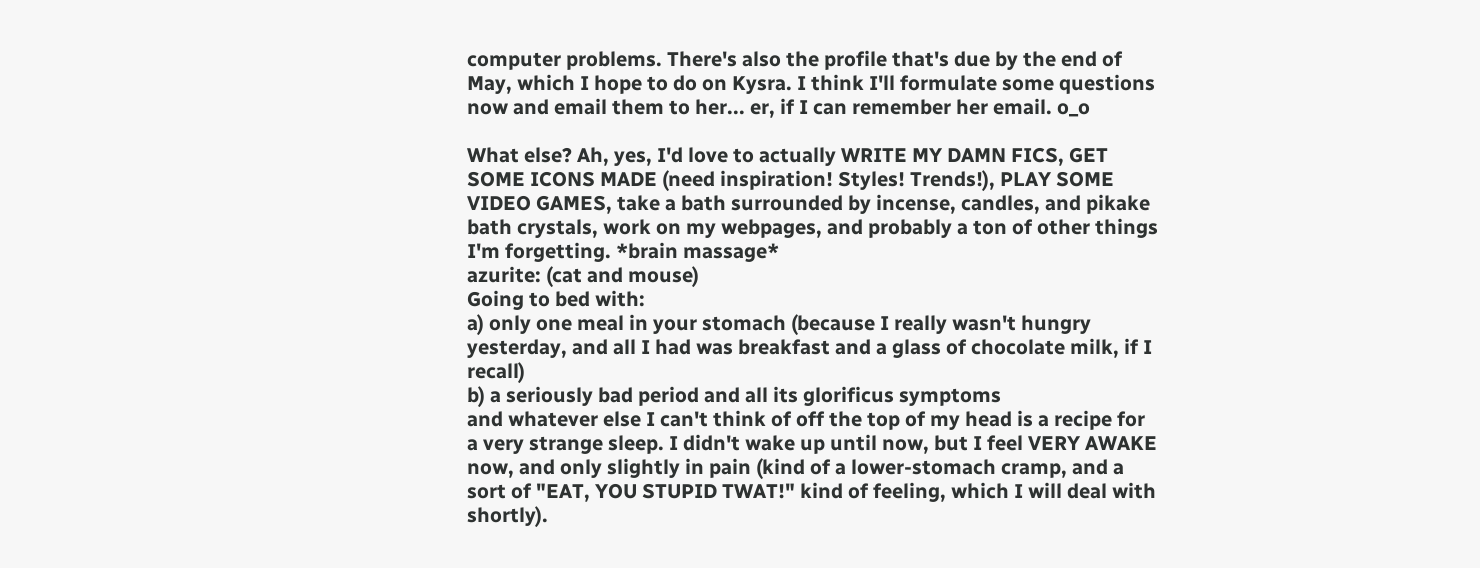computer problems. There's also the profile that's due by the end of May, which I hope to do on Kysra. I think I'll formulate some questions now and email them to her... er, if I can remember her email. o_o

What else? Ah, yes, I'd love to actually WRITE MY DAMN FICS, GET SOME ICONS MADE (need inspiration! Styles! Trends!), PLAY SOME VIDEO GAMES, take a bath surrounded by incense, candles, and pikake bath crystals, work on my webpages, and probably a ton of other things I'm forgetting. *brain massage*
azurite: (cat and mouse)
Going to bed with:
a) only one meal in your stomach (because I really wasn't hungry yesterday, and all I had was breakfast and a glass of chocolate milk, if I recall)
b) a seriously bad period and all its glorificus symptoms
and whatever else I can't think of off the top of my head is a recipe for a very strange sleep. I didn't wake up until now, but I feel VERY AWAKE now, and only slightly in pain (kind of a lower-stomach cramp, and a sort of "EAT, YOU STUPID TWAT!" kind of feeling, which I will deal with shortly).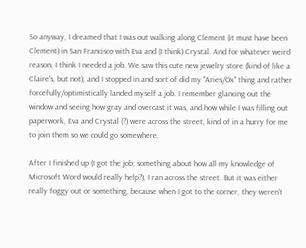So anyway, I dreamed that I was out walking along Clement (it must have been Clement) in San Francisco with Eva and (I think) Crystal. And for whatever weird reason, I think I needed a job. We saw this cute new jewelry store (kind of like a Claire's, but not), and I stopped in and sort of did my "Aries/Ox" thing and rather forcefully/optimistically landed myself a job. I remember glancing out the window and seeing how gray and overcast it was, and how while I was filling out paperwork, Eva and Crystal (?) were across the street, kind of in a hurry for me to join them so we could go somewhere.

After I finished up (I got the job; something about how all my knowledge of Microsoft Word would really help?), I ran across the street. But it was either really foggy out or something, because when I got to the corner, they weren't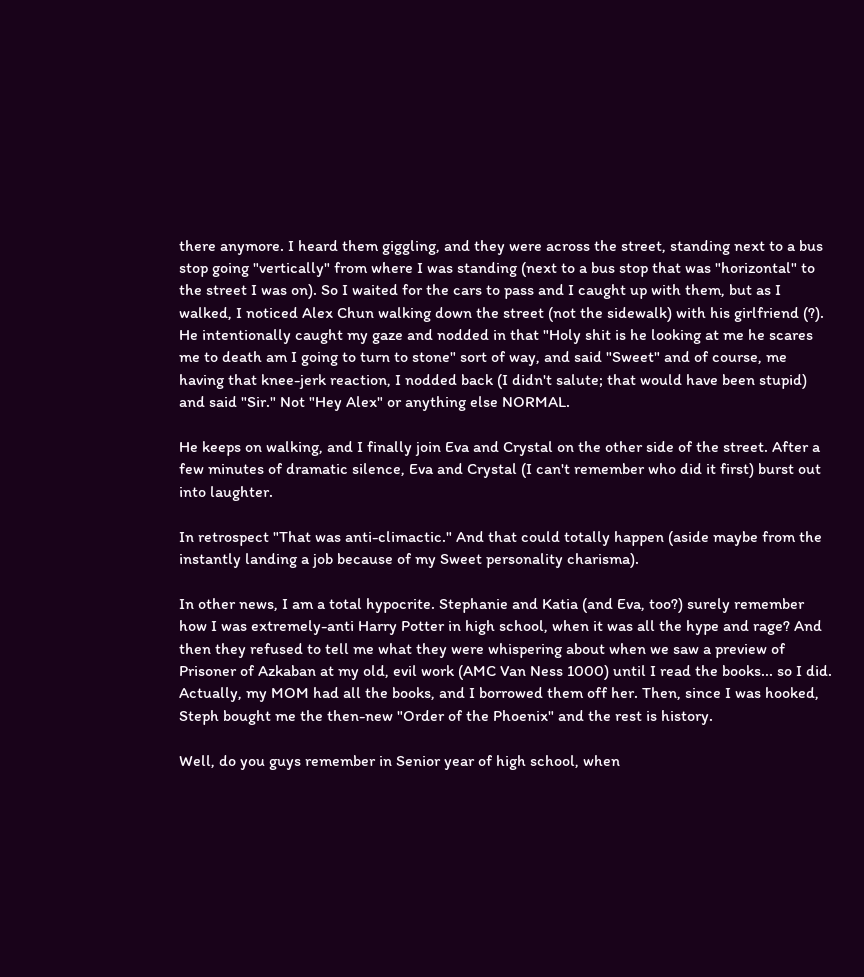there anymore. I heard them giggling, and they were across the street, standing next to a bus stop going "vertically" from where I was standing (next to a bus stop that was "horizontal" to the street I was on). So I waited for the cars to pass and I caught up with them, but as I walked, I noticed Alex Chun walking down the street (not the sidewalk) with his girlfriend (?). He intentionally caught my gaze and nodded in that "Holy shit is he looking at me he scares me to death am I going to turn to stone" sort of way, and said "Sweet" and of course, me having that knee-jerk reaction, I nodded back (I didn't salute; that would have been stupid) and said "Sir." Not "Hey Alex" or anything else NORMAL.

He keeps on walking, and I finally join Eva and Crystal on the other side of the street. After a few minutes of dramatic silence, Eva and Crystal (I can't remember who did it first) burst out into laughter.

In retrospect "That was anti-climactic." And that could totally happen (aside maybe from the instantly landing a job because of my Sweet personality charisma).

In other news, I am a total hypocrite. Stephanie and Katia (and Eva, too?) surely remember how I was extremely-anti Harry Potter in high school, when it was all the hype and rage? And then they refused to tell me what they were whispering about when we saw a preview of Prisoner of Azkaban at my old, evil work (AMC Van Ness 1000) until I read the books... so I did. Actually, my MOM had all the books, and I borrowed them off her. Then, since I was hooked, Steph bought me the then-new "Order of the Phoenix" and the rest is history.

Well, do you guys remember in Senior year of high school, when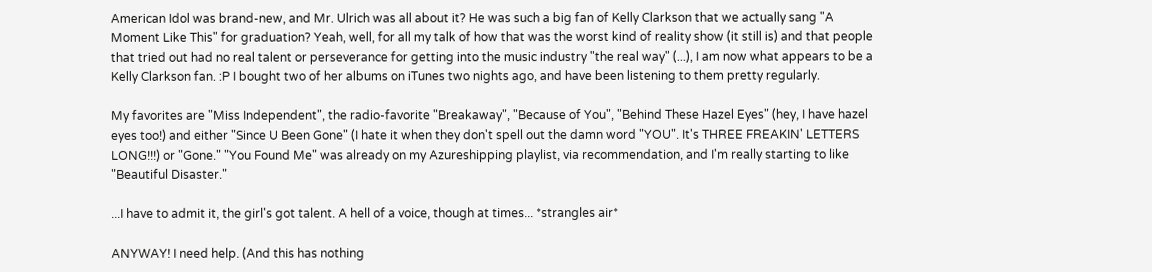American Idol was brand-new, and Mr. Ulrich was all about it? He was such a big fan of Kelly Clarkson that we actually sang "A Moment Like This" for graduation? Yeah, well, for all my talk of how that was the worst kind of reality show (it still is) and that people that tried out had no real talent or perseverance for getting into the music industry "the real way" (...), I am now what appears to be a Kelly Clarkson fan. :P I bought two of her albums on iTunes two nights ago, and have been listening to them pretty regularly.

My favorites are "Miss Independent", the radio-favorite "Breakaway", "Because of You", "Behind These Hazel Eyes" (hey, I have hazel eyes too!) and either "Since U Been Gone" (I hate it when they don't spell out the damn word "YOU". It's THREE FREAKIN' LETTERS LONG!!!) or "Gone." "You Found Me" was already on my Azureshipping playlist, via recommendation, and I'm really starting to like "Beautiful Disaster."

...I have to admit it, the girl's got talent. A hell of a voice, though at times... *strangles air*

ANYWAY! I need help. (And this has nothing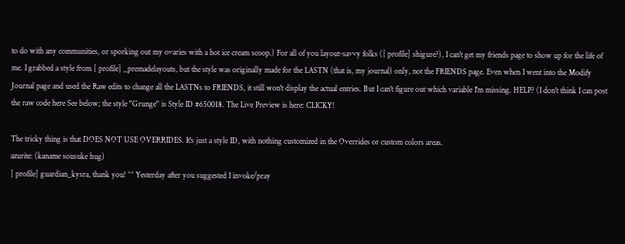to do with any communities, or sporking out my ovaries with a hot ice cream scoop.) For all of you layout-savvy folks ([ profile] shigure?), I can't get my friends page to show up for the life of me. I grabbed a style from [ profile] _premadelayouts, but the style was originally made for the LASTN (that is, my journal) only, not the FRIENDS page. Even when I went into the Modify Journal page and used the Raw edits to change all the LASTNs to FRIENDS, it still won't display the actual entries. But I can't figure out which variable I'm missing. HELP? (I don't think I can post the raw code here See below; the style "Grunge" is Style ID #650018. The Live Preview is here: CLICKY!

The tricky thing is that DOES NOT USE OVERRIDES. It's just a style ID, with nothing customized in the Overrides or custom colors areas.
azurite: (kaname sousuke hug)
[ profile] guardian_kysra, thank you! ^^ Yesterday after you suggested I invoke/pray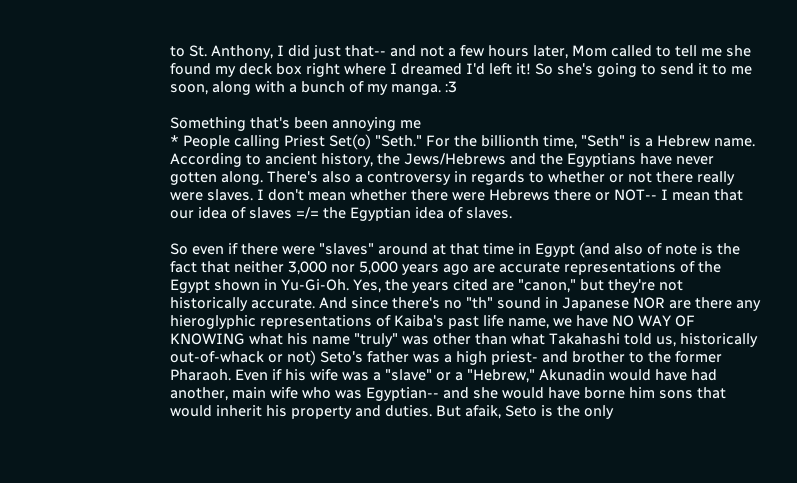to St. Anthony, I did just that-- and not a few hours later, Mom called to tell me she found my deck box right where I dreamed I'd left it! So she's going to send it to me soon, along with a bunch of my manga. :3

Something that's been annoying me
* People calling Priest Set(o) "Seth." For the billionth time, "Seth" is a Hebrew name. According to ancient history, the Jews/Hebrews and the Egyptians have never gotten along. There's also a controversy in regards to whether or not there really were slaves. I don't mean whether there were Hebrews there or NOT-- I mean that our idea of slaves =/= the Egyptian idea of slaves.

So even if there were "slaves" around at that time in Egypt (and also of note is the fact that neither 3,000 nor 5,000 years ago are accurate representations of the Egypt shown in Yu-Gi-Oh. Yes, the years cited are "canon," but they're not historically accurate. And since there's no "th" sound in Japanese NOR are there any hieroglyphic representations of Kaiba's past life name, we have NO WAY OF KNOWING what his name "truly" was other than what Takahashi told us, historically out-of-whack or not) Seto's father was a high priest- and brother to the former Pharaoh. Even if his wife was a "slave" or a "Hebrew," Akunadin would have had another, main wife who was Egyptian-- and she would have borne him sons that would inherit his property and duties. But afaik, Seto is the only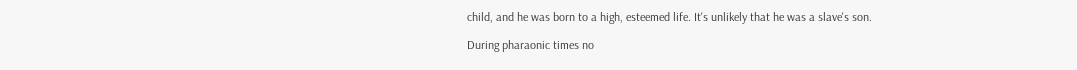child, and he was born to a high, esteemed life. It's unlikely that he was a slave's son.

During pharaonic times no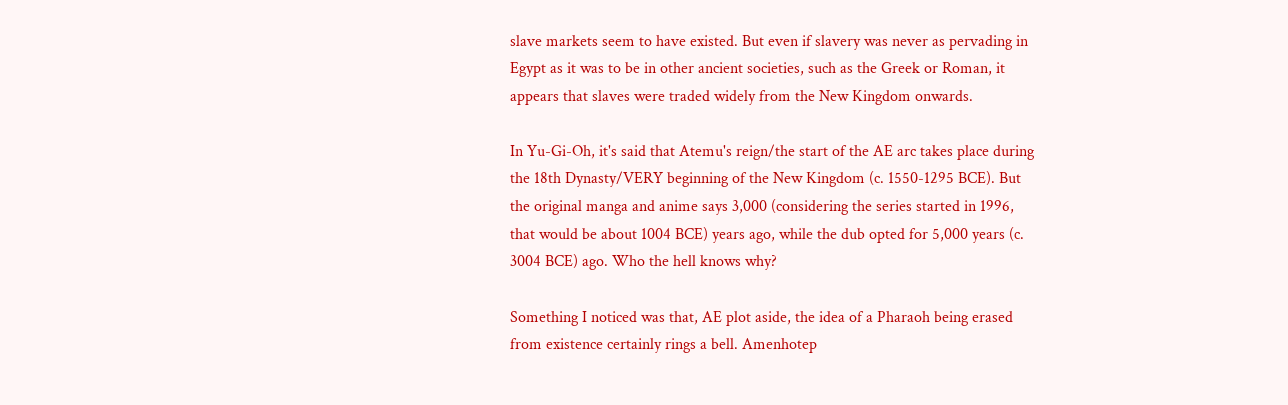slave markets seem to have existed. But even if slavery was never as pervading in Egypt as it was to be in other ancient societies, such as the Greek or Roman, it appears that slaves were traded widely from the New Kingdom onwards.

In Yu-Gi-Oh, it's said that Atemu's reign/the start of the AE arc takes place during the 18th Dynasty/VERY beginning of the New Kingdom (c. 1550-1295 BCE). But the original manga and anime says 3,000 (considering the series started in 1996, that would be about 1004 BCE) years ago, while the dub opted for 5,000 years (c. 3004 BCE) ago. Who the hell knows why?

Something I noticed was that, AE plot aside, the idea of a Pharaoh being erased from existence certainly rings a bell. Amenhotep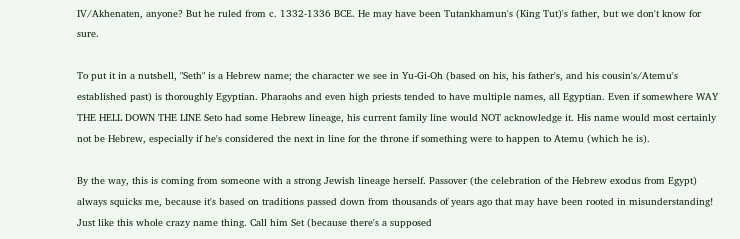IV/Akhenaten, anyone? But he ruled from c. 1332-1336 BCE. He may have been Tutankhamun's (King Tut)'s father, but we don't know for sure.

To put it in a nutshell, "Seth" is a Hebrew name; the character we see in Yu-Gi-Oh (based on his, his father's, and his cousin's/Atemu's established past) is thoroughly Egyptian. Pharaohs and even high priests tended to have multiple names, all Egyptian. Even if somewhere WAY THE HELL DOWN THE LINE Seto had some Hebrew lineage, his current family line would NOT acknowledge it. His name would most certainly not be Hebrew, especially if he's considered the next in line for the throne if something were to happen to Atemu (which he is).

By the way, this is coming from someone with a strong Jewish lineage herself. Passover (the celebration of the Hebrew exodus from Egypt) always squicks me, because it's based on traditions passed down from thousands of years ago that may have been rooted in misunderstanding! Just like this whole crazy name thing. Call him Set (because there's a supposed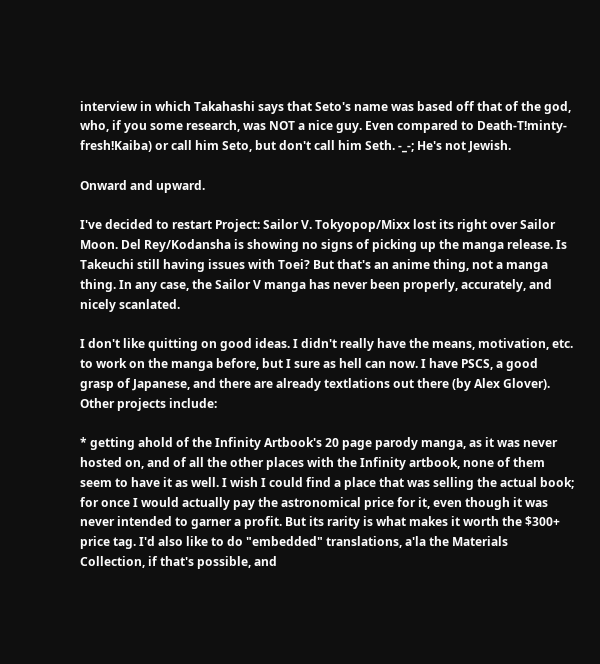interview in which Takahashi says that Seto's name was based off that of the god, who, if you some research, was NOT a nice guy. Even compared to Death-T!minty-fresh!Kaiba) or call him Seto, but don't call him Seth. -_-; He's not Jewish.

Onward and upward.

I've decided to restart Project: Sailor V. Tokyopop/Mixx lost its right over Sailor Moon. Del Rey/Kodansha is showing no signs of picking up the manga release. Is Takeuchi still having issues with Toei? But that's an anime thing, not a manga thing. In any case, the Sailor V manga has never been properly, accurately, and nicely scanlated.

I don't like quitting on good ideas. I didn't really have the means, motivation, etc. to work on the manga before, but I sure as hell can now. I have PSCS, a good grasp of Japanese, and there are already textlations out there (by Alex Glover). Other projects include:

* getting ahold of the Infinity Artbook's 20 page parody manga, as it was never hosted on, and of all the other places with the Infinity artbook, none of them seem to have it as well. I wish I could find a place that was selling the actual book; for once I would actually pay the astronomical price for it, even though it was never intended to garner a profit. But its rarity is what makes it worth the $300+ price tag. I'd also like to do "embedded" translations, a'la the Materials Collection, if that's possible, and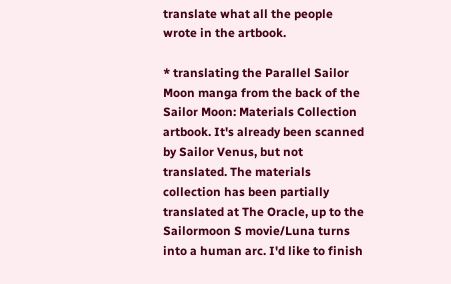translate what all the people wrote in the artbook.

* translating the Parallel Sailor Moon manga from the back of the Sailor Moon: Materials Collection artbook. It's already been scanned by Sailor Venus, but not translated. The materials collection has been partially translated at The Oracle, up to the Sailormoon S movie/Luna turns into a human arc. I'd like to finish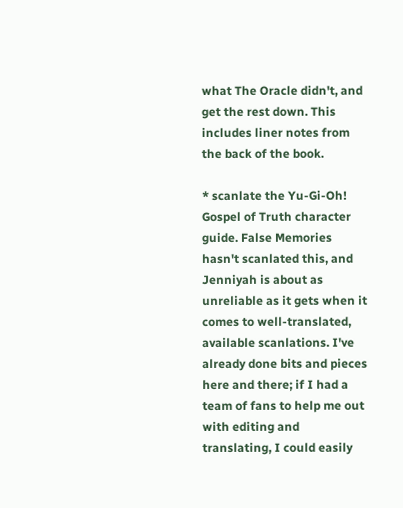what The Oracle didn't, and get the rest down. This includes liner notes from the back of the book.

* scanlate the Yu-Gi-Oh! Gospel of Truth character guide. False Memories hasn't scanlated this, and Jenniyah is about as unreliable as it gets when it comes to well-translated, available scanlations. I've already done bits and pieces here and there; if I had a team of fans to help me out with editing and translating, I could easily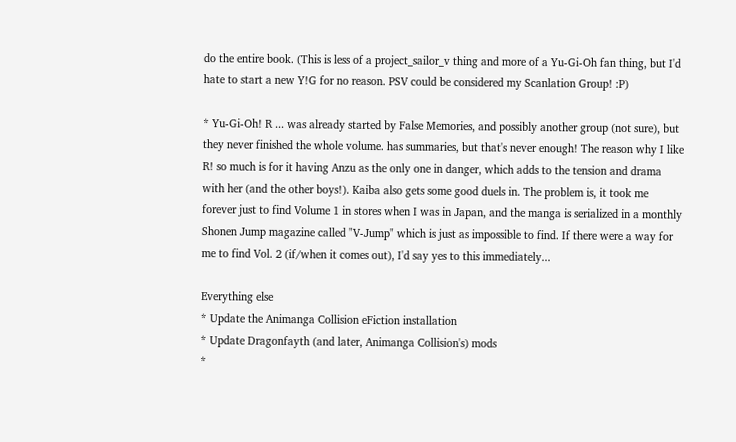do the entire book. (This is less of a project_sailor_v thing and more of a Yu-Gi-Oh fan thing, but I'd hate to start a new Y!G for no reason. PSV could be considered my Scanlation Group! :P)

* Yu-Gi-Oh! R ... was already started by False Memories, and possibly another group (not sure), but they never finished the whole volume. has summaries, but that's never enough! The reason why I like R! so much is for it having Anzu as the only one in danger, which adds to the tension and drama with her (and the other boys!). Kaiba also gets some good duels in. The problem is, it took me forever just to find Volume 1 in stores when I was in Japan, and the manga is serialized in a monthly Shonen Jump magazine called "V-Jump" which is just as impossible to find. If there were a way for me to find Vol. 2 (if/when it comes out), I'd say yes to this immediately...

Everything else
* Update the Animanga Collision eFiction installation
* Update Dragonfayth (and later, Animanga Collision's) mods
*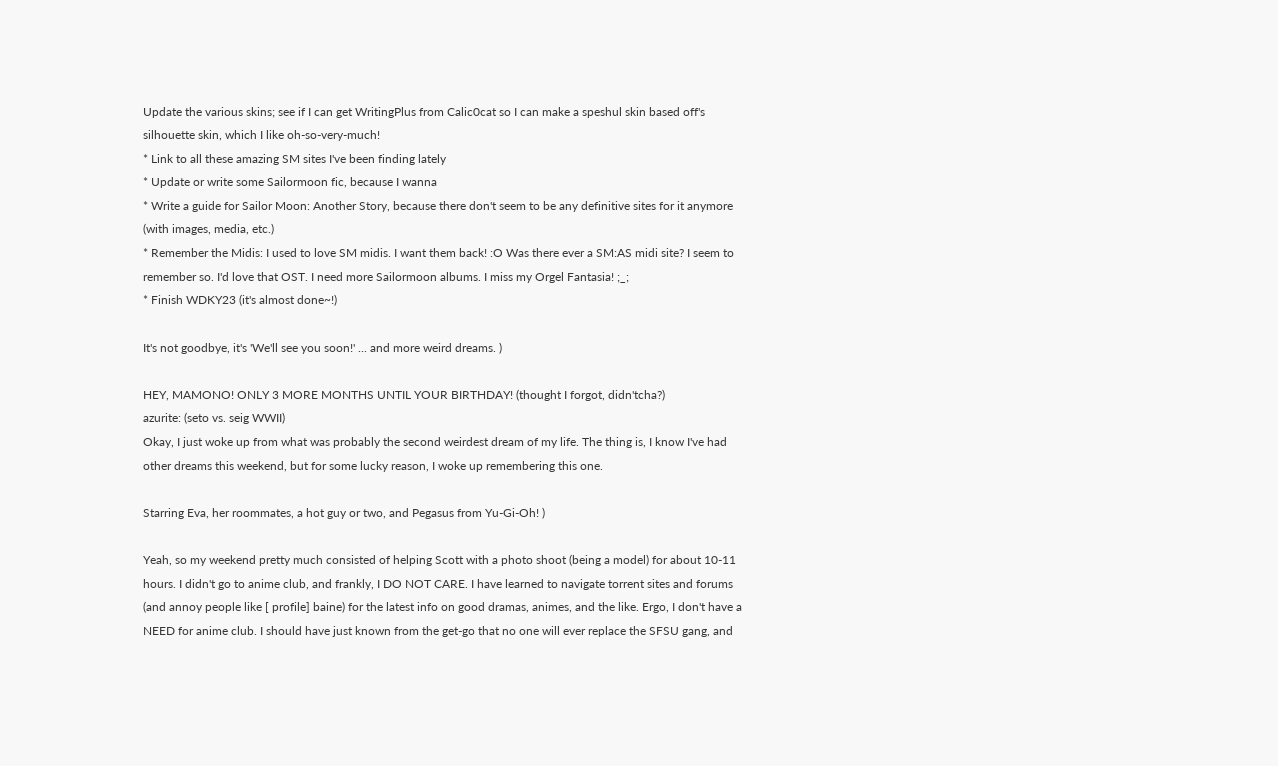Update the various skins; see if I can get WritingPlus from Calic0cat so I can make a speshul skin based off's silhouette skin, which I like oh-so-very-much!
* Link to all these amazing SM sites I've been finding lately
* Update or write some Sailormoon fic, because I wanna
* Write a guide for Sailor Moon: Another Story, because there don't seem to be any definitive sites for it anymore (with images, media, etc.)
* Remember the Midis: I used to love SM midis. I want them back! :O Was there ever a SM:AS midi site? I seem to remember so. I'd love that OST. I need more Sailormoon albums. I miss my Orgel Fantasia! ;_;
* Finish WDKY23 (it's almost done~!)

It's not goodbye, it's 'We'll see you soon!' ... and more weird dreams. )

HEY, MAMONO! ONLY 3 MORE MONTHS UNTIL YOUR BIRTHDAY! (thought I forgot, didn'tcha?)
azurite: (seto vs. seig WWII)
Okay, I just woke up from what was probably the second weirdest dream of my life. The thing is, I know I've had other dreams this weekend, but for some lucky reason, I woke up remembering this one.

Starring Eva, her roommates, a hot guy or two, and Pegasus from Yu-Gi-Oh! )

Yeah, so my weekend pretty much consisted of helping Scott with a photo shoot (being a model) for about 10-11 hours. I didn't go to anime club, and frankly, I DO NOT CARE. I have learned to navigate torrent sites and forums (and annoy people like [ profile] baine) for the latest info on good dramas, animes, and the like. Ergo, I don't have a NEED for anime club. I should have just known from the get-go that no one will ever replace the SFSU gang, and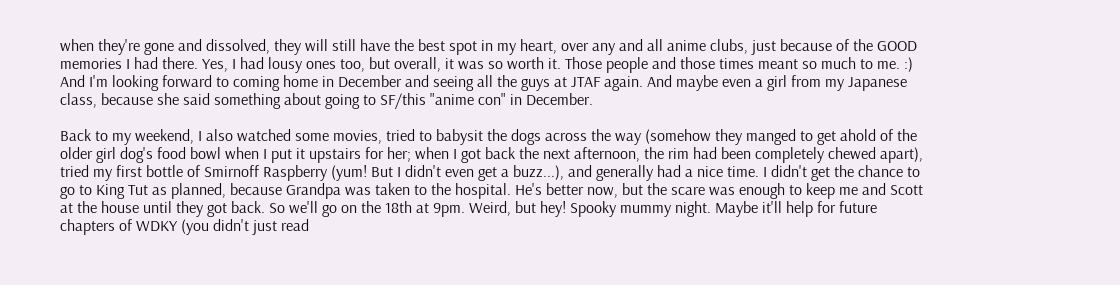when they're gone and dissolved, they will still have the best spot in my heart, over any and all anime clubs, just because of the GOOD memories I had there. Yes, I had lousy ones too, but overall, it was so worth it. Those people and those times meant so much to me. :) And I'm looking forward to coming home in December and seeing all the guys at JTAF again. And maybe even a girl from my Japanese class, because she said something about going to SF/this "anime con" in December.

Back to my weekend, I also watched some movies, tried to babysit the dogs across the way (somehow they manged to get ahold of the older girl dog's food bowl when I put it upstairs for her; when I got back the next afternoon, the rim had been completely chewed apart), tried my first bottle of Smirnoff Raspberry (yum! But I didn't even get a buzz...), and generally had a nice time. I didn't get the chance to go to King Tut as planned, because Grandpa was taken to the hospital. He's better now, but the scare was enough to keep me and Scott at the house until they got back. So we'll go on the 18th at 9pm. Weird, but hey! Spooky mummy night. Maybe it'll help for future chapters of WDKY (you didn't just read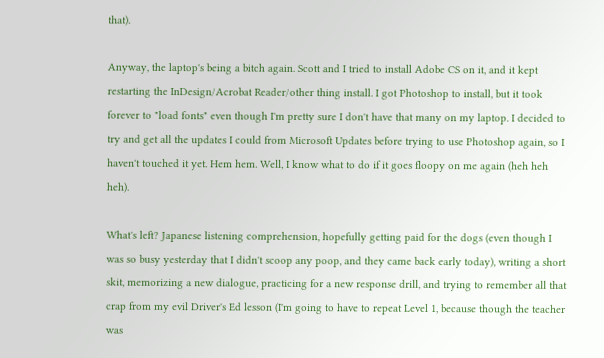that).

Anyway, the laptop's being a bitch again. Scott and I tried to install Adobe CS on it, and it kept restarting the InDesign/Acrobat Reader/other thing install. I got Photoshop to install, but it took forever to "load fonts" even though I'm pretty sure I don't have that many on my laptop. I decided to try and get all the updates I could from Microsoft Updates before trying to use Photoshop again, so I haven't touched it yet. Hem hem. Well, I know what to do if it goes floopy on me again (heh heh heh).

What's left? Japanese listening comprehension, hopefully getting paid for the dogs (even though I was so busy yesterday that I didn't scoop any poop, and they came back early today), writing a short skit, memorizing a new dialogue, practicing for a new response drill, and trying to remember all that crap from my evil Driver's Ed lesson (I'm going to have to repeat Level 1, because though the teacher was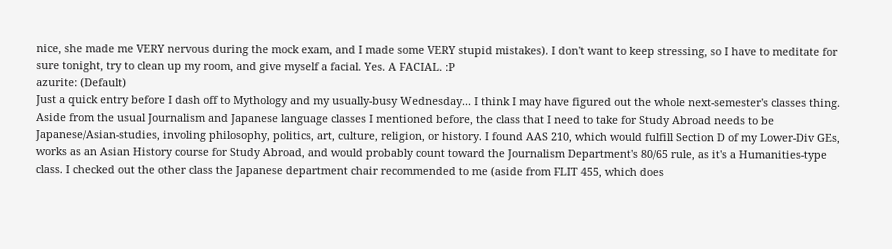nice, she made me VERY nervous during the mock exam, and I made some VERY stupid mistakes). I don't want to keep stressing, so I have to meditate for sure tonight, try to clean up my room, and give myself a facial. Yes. A FACIAL. :P
azurite: (Default)
Just a quick entry before I dash off to Mythology and my usually-busy Wednesday... I think I may have figured out the whole next-semester's classes thing. Aside from the usual Journalism and Japanese language classes I mentioned before, the class that I need to take for Study Abroad needs to be Japanese/Asian-studies, involing philosophy, politics, art, culture, religion, or history. I found AAS 210, which would fulfill Section D of my Lower-Div GEs, works as an Asian History course for Study Abroad, and would probably count toward the Journalism Department's 80/65 rule, as it's a Humanities-type class. I checked out the other class the Japanese department chair recommended to me (aside from FLIT 455, which does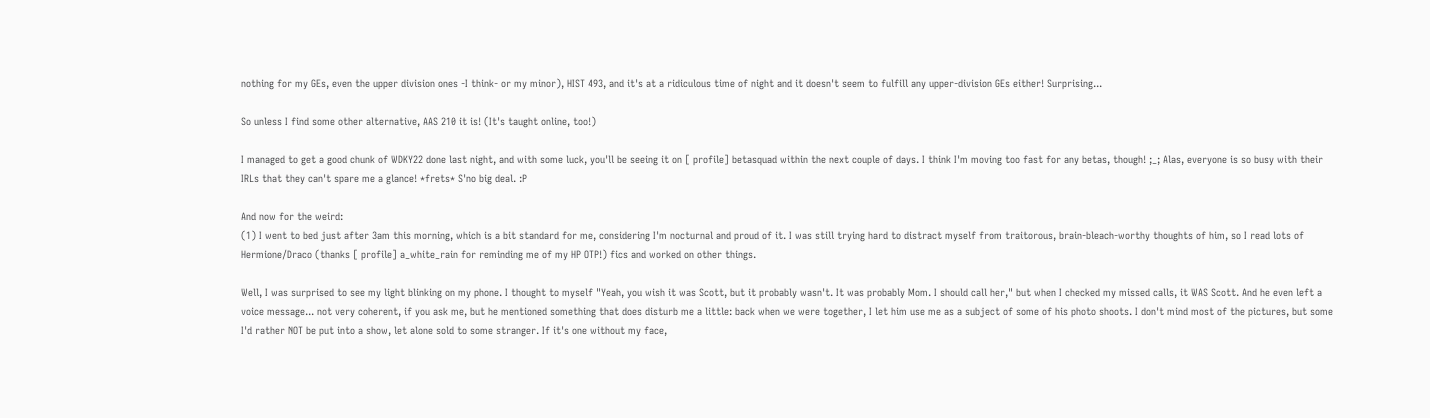nothing for my GEs, even the upper division ones -I think- or my minor), HIST 493, and it's at a ridiculous time of night and it doesn't seem to fulfill any upper-division GEs either! Surprising...

So unless I find some other alternative, AAS 210 it is! (It's taught online, too!)

I managed to get a good chunk of WDKY22 done last night, and with some luck, you'll be seeing it on [ profile] betasquad within the next couple of days. I think I'm moving too fast for any betas, though! ;_; Alas, everyone is so busy with their IRLs that they can't spare me a glance! *frets* S'no big deal. :P

And now for the weird:
(1) I went to bed just after 3am this morning, which is a bit standard for me, considering I'm nocturnal and proud of it. I was still trying hard to distract myself from traitorous, brain-bleach-worthy thoughts of him, so I read lots of Hermione/Draco (thanks [ profile] a_white_rain for reminding me of my HP OTP!) fics and worked on other things.

Well, I was surprised to see my light blinking on my phone. I thought to myself "Yeah, you wish it was Scott, but it probably wasn't. It was probably Mom. I should call her," but when I checked my missed calls, it WAS Scott. And he even left a voice message... not very coherent, if you ask me, but he mentioned something that does disturb me a little: back when we were together, I let him use me as a subject of some of his photo shoots. I don't mind most of the pictures, but some I'd rather NOT be put into a show, let alone sold to some stranger. If it's one without my face,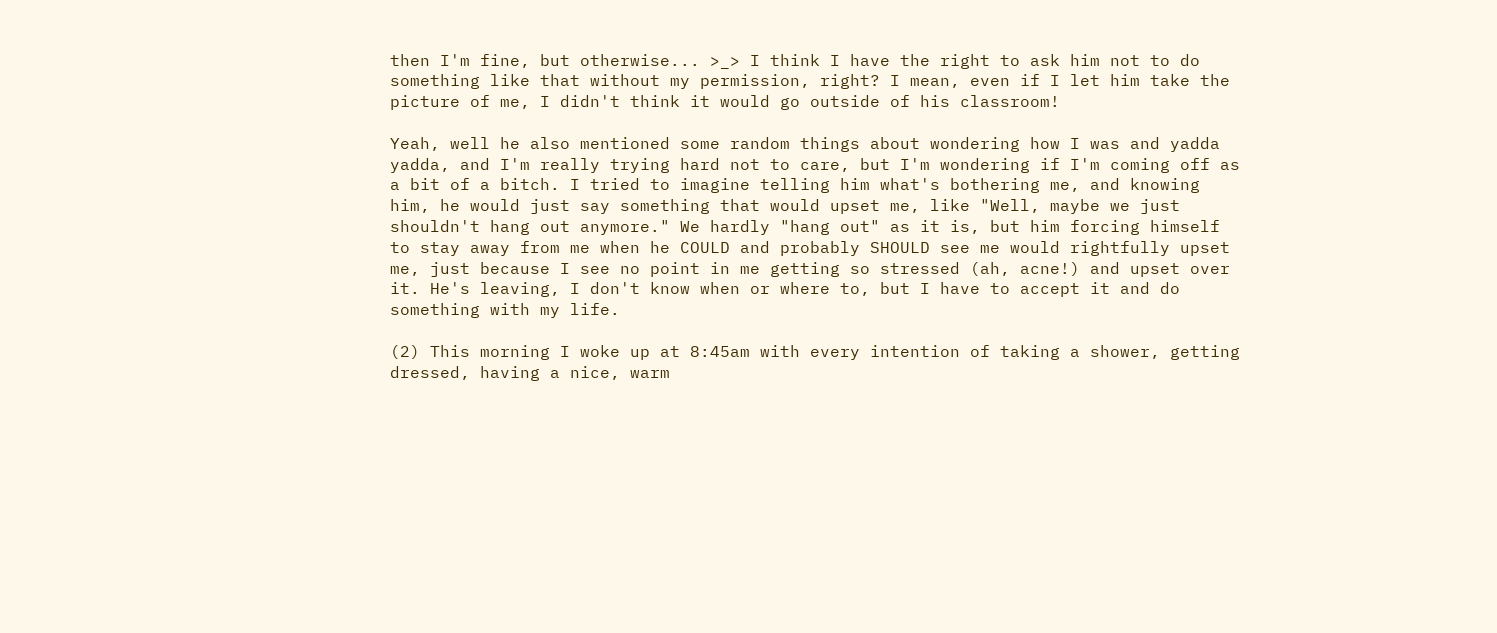then I'm fine, but otherwise... >_> I think I have the right to ask him not to do something like that without my permission, right? I mean, even if I let him take the picture of me, I didn't think it would go outside of his classroom!

Yeah, well he also mentioned some random things about wondering how I was and yadda yadda, and I'm really trying hard not to care, but I'm wondering if I'm coming off as a bit of a bitch. I tried to imagine telling him what's bothering me, and knowing him, he would just say something that would upset me, like "Well, maybe we just shouldn't hang out anymore." We hardly "hang out" as it is, but him forcing himself to stay away from me when he COULD and probably SHOULD see me would rightfully upset me, just because I see no point in me getting so stressed (ah, acne!) and upset over it. He's leaving, I don't know when or where to, but I have to accept it and do something with my life.

(2) This morning I woke up at 8:45am with every intention of taking a shower, getting dressed, having a nice, warm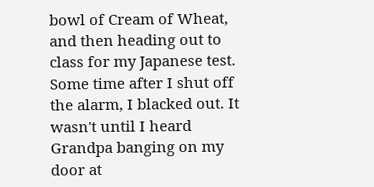bowl of Cream of Wheat, and then heading out to class for my Japanese test. Some time after I shut off the alarm, I blacked out. It wasn't until I heard Grandpa banging on my door at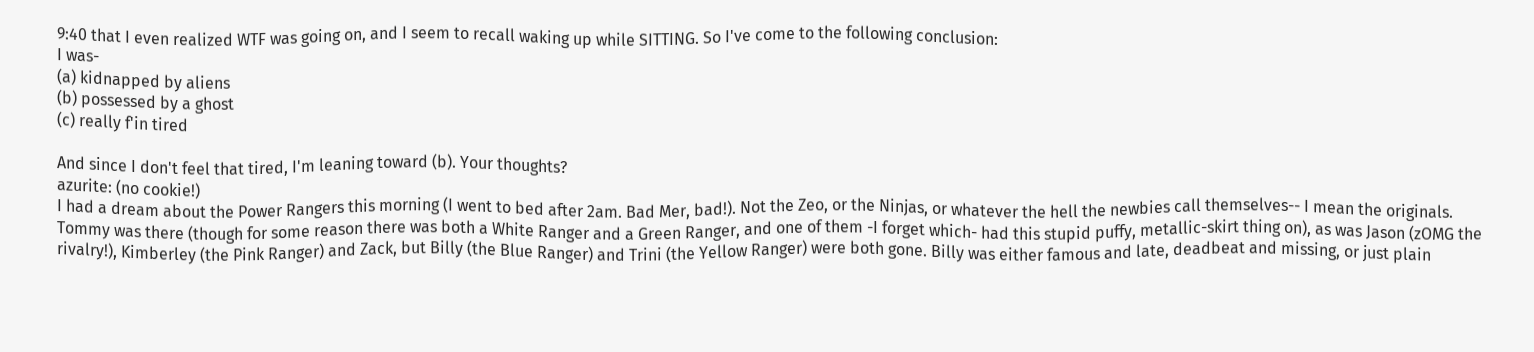9:40 that I even realized WTF was going on, and I seem to recall waking up while SITTING. So I've come to the following conclusion:
I was-
(a) kidnapped by aliens
(b) possessed by a ghost
(c) really f'in tired

And since I don't feel that tired, I'm leaning toward (b). Your thoughts?
azurite: (no cookie!)
I had a dream about the Power Rangers this morning (I went to bed after 2am. Bad Mer, bad!). Not the Zeo, or the Ninjas, or whatever the hell the newbies call themselves-- I mean the originals. Tommy was there (though for some reason there was both a White Ranger and a Green Ranger, and one of them -I forget which- had this stupid puffy, metallic-skirt thing on), as was Jason (zOMG the rivalry!), Kimberley (the Pink Ranger) and Zack, but Billy (the Blue Ranger) and Trini (the Yellow Ranger) were both gone. Billy was either famous and late, deadbeat and missing, or just plain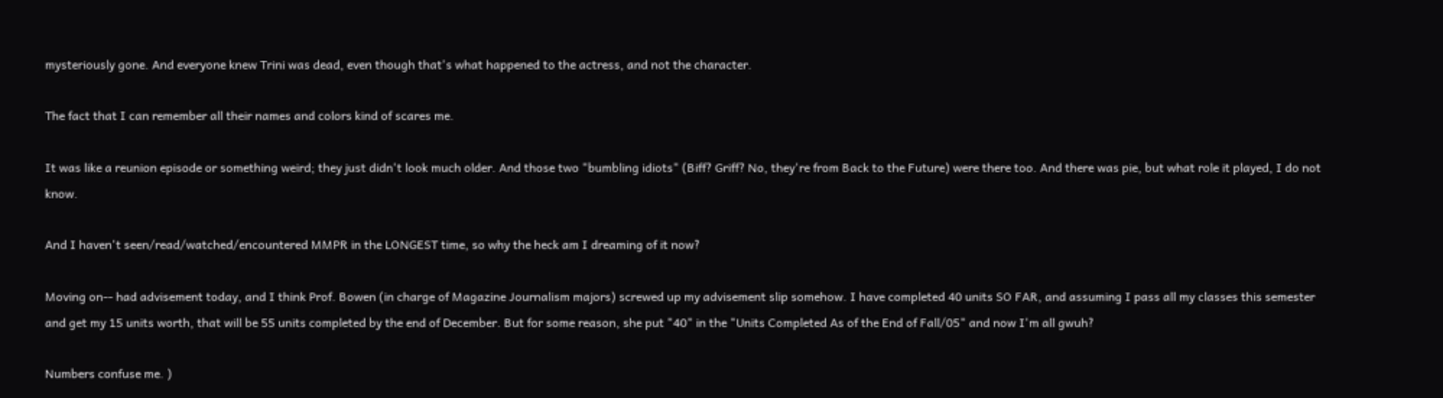mysteriously gone. And everyone knew Trini was dead, even though that's what happened to the actress, and not the character.

The fact that I can remember all their names and colors kind of scares me.

It was like a reunion episode or something weird; they just didn't look much older. And those two "bumbling idiots" (Biff? Griff? No, they're from Back to the Future) were there too. And there was pie, but what role it played, I do not know.

And I haven't seen/read/watched/encountered MMPR in the LONGEST time, so why the heck am I dreaming of it now?

Moving on-- had advisement today, and I think Prof. Bowen (in charge of Magazine Journalism majors) screwed up my advisement slip somehow. I have completed 40 units SO FAR, and assuming I pass all my classes this semester and get my 15 units worth, that will be 55 units completed by the end of December. But for some reason, she put "40" in the "Units Completed As of the End of Fall/05" and now I'm all gwuh?

Numbers confuse me. )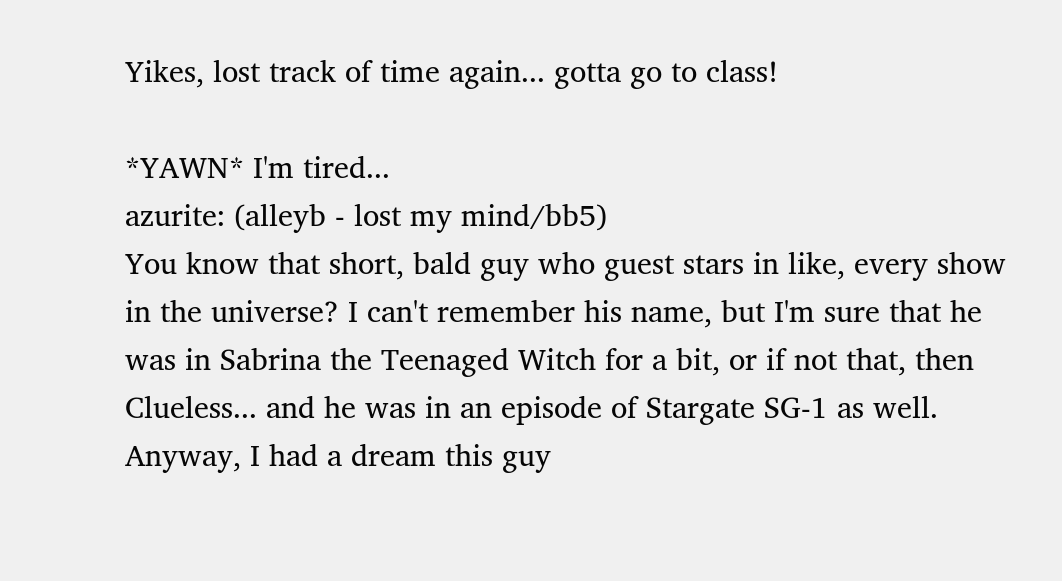Yikes, lost track of time again... gotta go to class!

*YAWN* I'm tired...
azurite: (alleyb - lost my mind/bb5)
You know that short, bald guy who guest stars in like, every show in the universe? I can't remember his name, but I'm sure that he was in Sabrina the Teenaged Witch for a bit, or if not that, then Clueless... and he was in an episode of Stargate SG-1 as well. Anyway, I had a dream this guy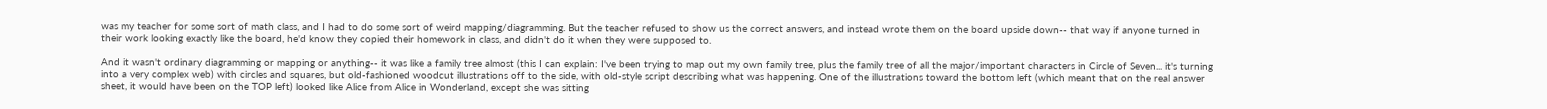was my teacher for some sort of math class, and I had to do some sort of weird mapping/diagramming. But the teacher refused to show us the correct answers, and instead wrote them on the board upside down-- that way if anyone turned in their work looking exactly like the board, he'd know they copied their homework in class, and didn't do it when they were supposed to.

And it wasn't ordinary diagramming or mapping or anything-- it was like a family tree almost (this I can explain: I've been trying to map out my own family tree, plus the family tree of all the major/important characters in Circle of Seven... it's turning into a very complex web) with circles and squares, but old-fashioned woodcut illustrations off to the side, with old-style script describing what was happening. One of the illustrations toward the bottom left (which meant that on the real answer sheet, it would have been on the TOP left) looked like Alice from Alice in Wonderland, except she was sitting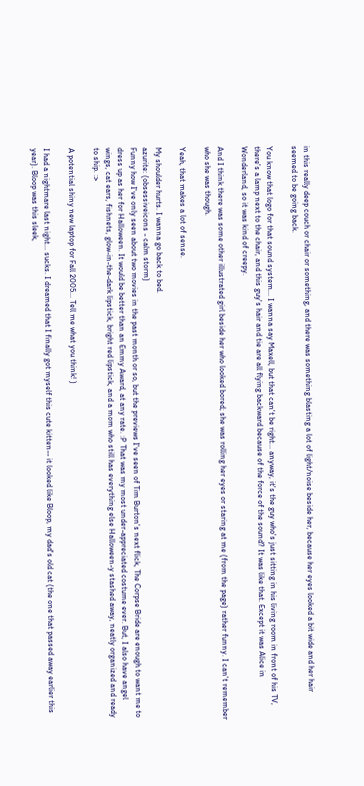in this really deep couch or chair or something, and there was something blasting a lot of light/noise beside her, because her eyes looked a bit wide and her hair seemed to be going back.

You know that logo for that sound system... I wanna say Maxell, but that can't be right... anyway, it's the guy who's just sitting in his living room in front of his TV, there's a lamp next to the chair, and this guy's hair and tie are all flying backward because of the force of the sound? It was like that. Except it was Alice in Wonderland, so it was kind of creepy.

And I think there was some other illustrated girl beside her who looked bored; she was rolling her eyes or staring at me (from the page) rather funny. I can't remember who she was though.

Yeah, that makes a lot of sense.

My shoulder hurts. I wanna go back to bed.
azurite: (obsessiveicons - calm storm)
Funny how I've only seen about two movies in the past month or so, but the previews I've seen of Tim Burton's next flick, The Corpse Bride are enough to want me to dress up as her for Halloween. It would be better than an Emmy Award, at any rate. :P That was my most under-appreciated costume ever. But, I also have angel wings, cat ears, fishnets, glow-in-the-dark lipstick, bright red lipstick, and a mom who still has everything else Halloween-y stashed away, neatly organized and ready to ship. :>

A potential shiny new laptop for Fall 2005... Tell me what you think! )

I had a nightmare last night... sucks. I dreamed that I finally got myself this cute kitten-- it looked like Bloop, my dad's old cat (the one that passed away earlier this year). Bloop was this sleek,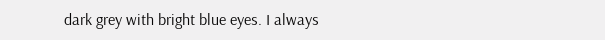dark grey with bright blue eyes. I always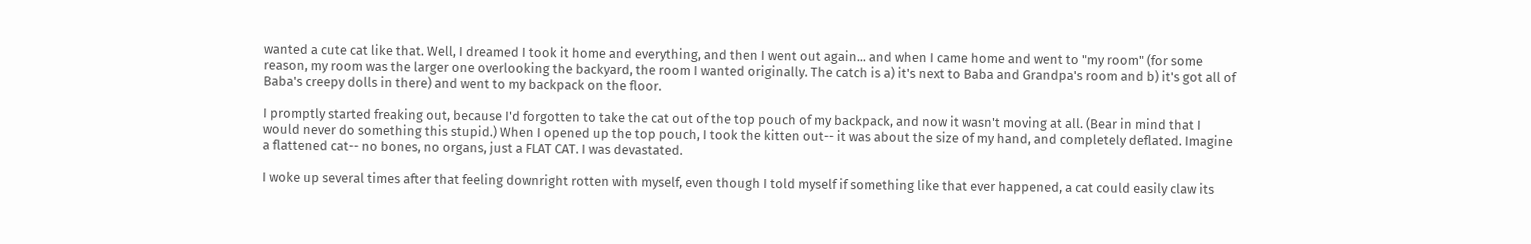wanted a cute cat like that. Well, I dreamed I took it home and everything, and then I went out again... and when I came home and went to "my room" (for some reason, my room was the larger one overlooking the backyard, the room I wanted originally. The catch is a) it's next to Baba and Grandpa's room and b) it's got all of Baba's creepy dolls in there) and went to my backpack on the floor.

I promptly started freaking out, because I'd forgotten to take the cat out of the top pouch of my backpack, and now it wasn't moving at all. (Bear in mind that I would never do something this stupid.) When I opened up the top pouch, I took the kitten out-- it was about the size of my hand, and completely deflated. Imagine a flattened cat-- no bones, no organs, just a FLAT CAT. I was devastated.

I woke up several times after that feeling downright rotten with myself, even though I told myself if something like that ever happened, a cat could easily claw its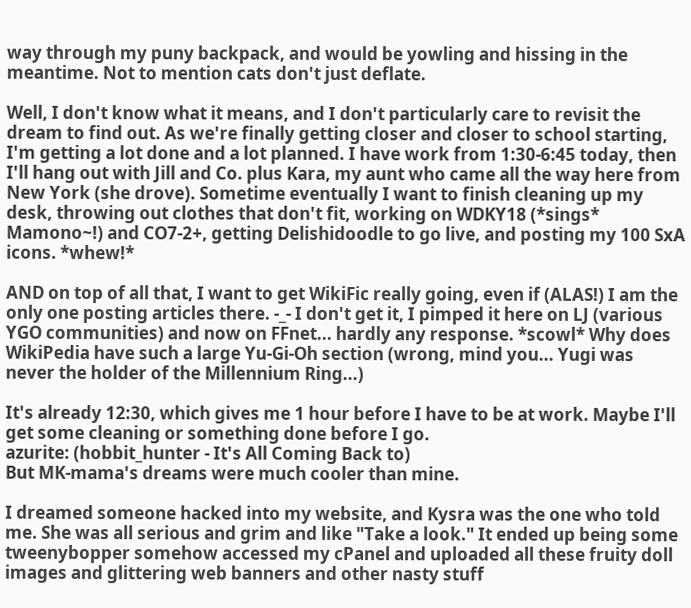way through my puny backpack, and would be yowling and hissing in the meantime. Not to mention cats don't just deflate.

Well, I don't know what it means, and I don't particularly care to revisit the dream to find out. As we're finally getting closer and closer to school starting, I'm getting a lot done and a lot planned. I have work from 1:30-6:45 today, then I'll hang out with Jill and Co. plus Kara, my aunt who came all the way here from New York (she drove). Sometime eventually I want to finish cleaning up my desk, throwing out clothes that don't fit, working on WDKY18 (*sings* Mamono~!) and CO7-2+, getting Delishidoodle to go live, and posting my 100 SxA icons. *whew!*

AND on top of all that, I want to get WikiFic really going, even if (ALAS!) I am the only one posting articles there. -_- I don't get it, I pimped it here on LJ (various YGO communities) and now on FFnet... hardly any response. *scowl* Why does WikiPedia have such a large Yu-Gi-Oh section (wrong, mind you... Yugi was never the holder of the Millennium Ring...)

It's already 12:30, which gives me 1 hour before I have to be at work. Maybe I'll get some cleaning or something done before I go.
azurite: (hobbit_hunter - It's All Coming Back to)
But MK-mama's dreams were much cooler than mine.

I dreamed someone hacked into my website, and Kysra was the one who told me. She was all serious and grim and like "Take a look." It ended up being some tweenybopper somehow accessed my cPanel and uploaded all these fruity doll images and glittering web banners and other nasty stuff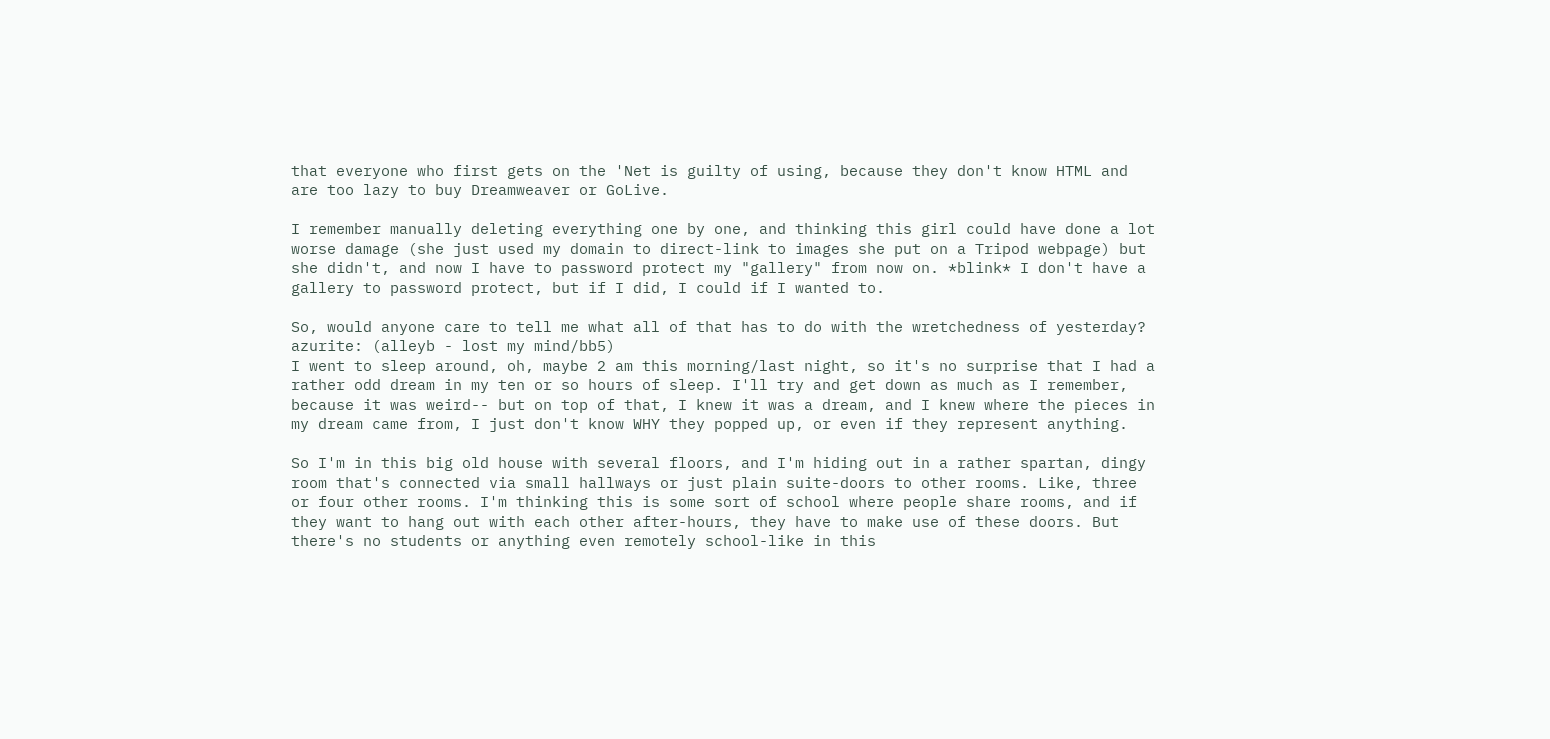that everyone who first gets on the 'Net is guilty of using, because they don't know HTML and are too lazy to buy Dreamweaver or GoLive.

I remember manually deleting everything one by one, and thinking this girl could have done a lot worse damage (she just used my domain to direct-link to images she put on a Tripod webpage) but she didn't, and now I have to password protect my "gallery" from now on. *blink* I don't have a gallery to password protect, but if I did, I could if I wanted to.

So, would anyone care to tell me what all of that has to do with the wretchedness of yesterday?
azurite: (alleyb - lost my mind/bb5)
I went to sleep around, oh, maybe 2 am this morning/last night, so it's no surprise that I had a rather odd dream in my ten or so hours of sleep. I'll try and get down as much as I remember, because it was weird-- but on top of that, I knew it was a dream, and I knew where the pieces in my dream came from, I just don't know WHY they popped up, or even if they represent anything.

So I'm in this big old house with several floors, and I'm hiding out in a rather spartan, dingy room that's connected via small hallways or just plain suite-doors to other rooms. Like, three or four other rooms. I'm thinking this is some sort of school where people share rooms, and if they want to hang out with each other after-hours, they have to make use of these doors. But there's no students or anything even remotely school-like in this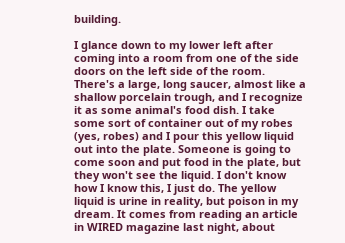building.

I glance down to my lower left after coming into a room from one of the side doors on the left side of the room. There's a large, long saucer, almost like a shallow porcelain trough, and I recognize it as some animal's food dish. I take some sort of container out of my robes (yes, robes) and I pour this yellow liquid out into the plate. Someone is going to come soon and put food in the plate, but they won't see the liquid. I don't know how I know this, I just do. The yellow liquid is urine in reality, but poison in my dream. It comes from reading an article in WIRED magazine last night, about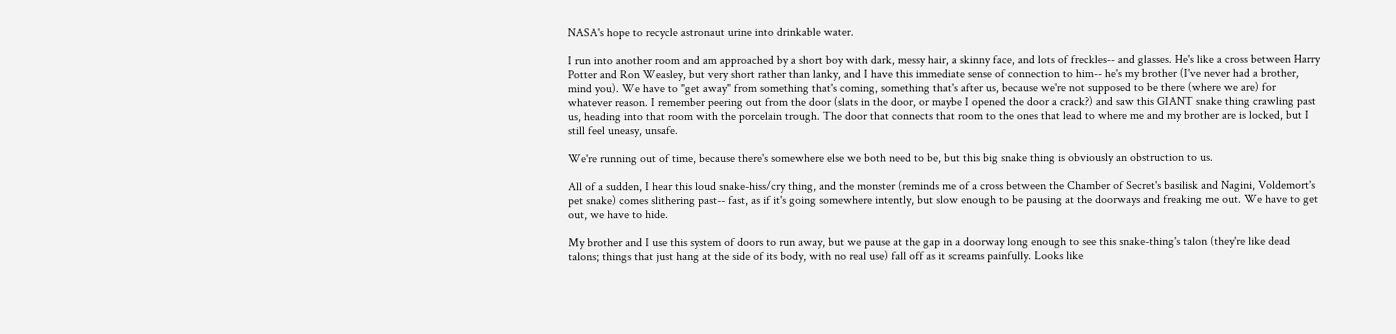NASA's hope to recycle astronaut urine into drinkable water.

I run into another room and am approached by a short boy with dark, messy hair, a skinny face, and lots of freckles-- and glasses. He's like a cross between Harry Potter and Ron Weasley, but very short rather than lanky, and I have this immediate sense of connection to him-- he's my brother (I've never had a brother, mind you). We have to "get away" from something that's coming, something that's after us, because we're not supposed to be there (where we are) for whatever reason. I remember peering out from the door (slats in the door, or maybe I opened the door a crack?) and saw this GIANT snake thing crawling past us, heading into that room with the porcelain trough. The door that connects that room to the ones that lead to where me and my brother are is locked, but I still feel uneasy, unsafe.

We're running out of time, because there's somewhere else we both need to be, but this big snake thing is obviously an obstruction to us.

All of a sudden, I hear this loud snake-hiss/cry thing, and the monster (reminds me of a cross between the Chamber of Secret's basilisk and Nagini, Voldemort's pet snake) comes slithering past-- fast, as if it's going somewhere intently, but slow enough to be pausing at the doorways and freaking me out. We have to get out, we have to hide.

My brother and I use this system of doors to run away, but we pause at the gap in a doorway long enough to see this snake-thing's talon (they're like dead talons; things that just hang at the side of its body, with no real use) fall off as it screams painfully. Looks like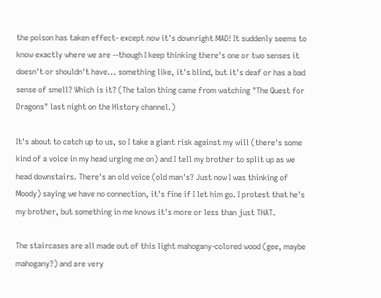the poison has taken effect- except now it's downright MAD! It suddenly seems to know exactly where we are --though I keep thinking there's one or two senses it doesn't or shouldn't have... something like, it's blind, but it's deaf or has a bad sense of smell? Which is it? (The talon thing came from watching "The Quest for Dragons" last night on the History channel.)

It's about to catch up to us, so I take a giant risk against my will (there's some kind of a voice in my head urging me on) and I tell my brother to split up as we head downstairs. There's an old voice (old man's? Just now I was thinking of Moody) saying we have no connection, it's fine if I let him go. I protest that he's my brother, but something in me knows it's more or less than just THAT.

The staircases are all made out of this light mahogany-colored wood (gee, maybe mahogany?) and are very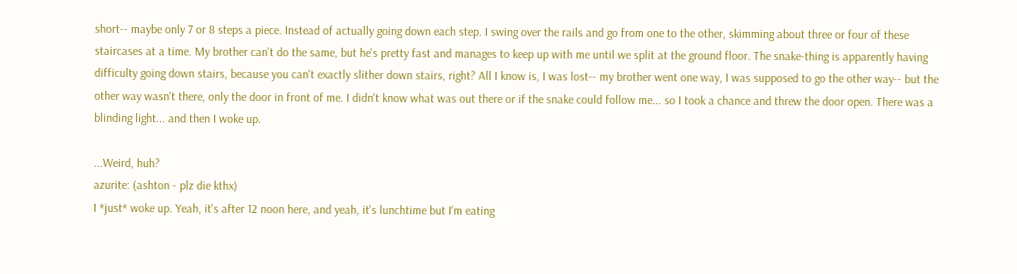short-- maybe only 7 or 8 steps a piece. Instead of actually going down each step. I swing over the rails and go from one to the other, skimming about three or four of these staircases at a time. My brother can't do the same, but he's pretty fast and manages to keep up with me until we split at the ground floor. The snake-thing is apparently having difficulty going down stairs, because you can't exactly slither down stairs, right? All I know is, I was lost-- my brother went one way, I was supposed to go the other way-- but the other way wasn't there, only the door in front of me. I didn't know what was out there or if the snake could follow me... so I took a chance and threw the door open. There was a blinding light... and then I woke up.

...Weird, huh?
azurite: (ashton - plz die kthx)
I *just* woke up. Yeah, it's after 12 noon here, and yeah, it's lunchtime but I'm eating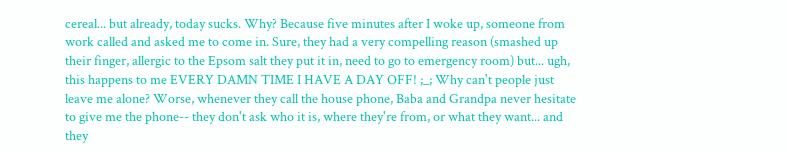cereal... but already, today sucks. Why? Because five minutes after I woke up, someone from work called and asked me to come in. Sure, they had a very compelling reason (smashed up their finger, allergic to the Epsom salt they put it in, need to go to emergency room) but... ugh, this happens to me EVERY DAMN TIME I HAVE A DAY OFF! ;_; Why can't people just leave me alone? Worse, whenever they call the house phone, Baba and Grandpa never hesitate to give me the phone-- they don't ask who it is, where they're from, or what they want... and they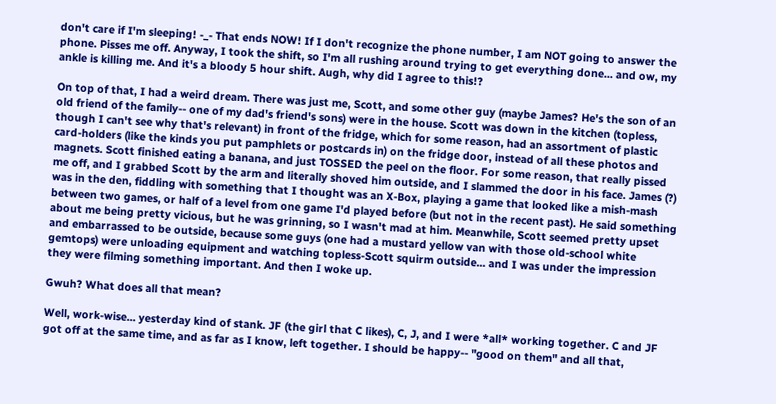don't care if I'm sleeping! -_- That ends NOW! If I don't recognize the phone number, I am NOT going to answer the phone. Pisses me off. Anyway, I took the shift, so I'm all rushing around trying to get everything done... and ow, my ankle is killing me. And it's a bloody 5 hour shift. Augh, why did I agree to this!?

On top of that, I had a weird dream. There was just me, Scott, and some other guy (maybe James? He's the son of an old friend of the family-- one of my dad's friend's sons) were in the house. Scott was down in the kitchen (topless, though I can't see why that's relevant) in front of the fridge, which for some reason, had an assortment of plastic card-holders (like the kinds you put pamphlets or postcards in) on the fridge door, instead of all these photos and magnets. Scott finished eating a banana, and just TOSSED the peel on the floor. For some reason, that really pissed me off, and I grabbed Scott by the arm and literally shoved him outside, and I slammed the door in his face. James (?) was in the den, fiddling with something that I thought was an X-Box, playing a game that looked like a mish-mash between two games, or half of a level from one game I'd played before (but not in the recent past). He said something about me being pretty vicious, but he was grinning, so I wasn't mad at him. Meanwhile, Scott seemed pretty upset and embarrassed to be outside, because some guys (one had a mustard yellow van with those old-school white gemtops) were unloading equipment and watching topless-Scott squirm outside... and I was under the impression they were filming something important. And then I woke up.

Gwuh? What does all that mean?

Well, work-wise... yesterday kind of stank. JF (the girl that C likes), C, J, and I were *all* working together. C and JF got off at the same time, and as far as I know, left together. I should be happy-- "good on them" and all that,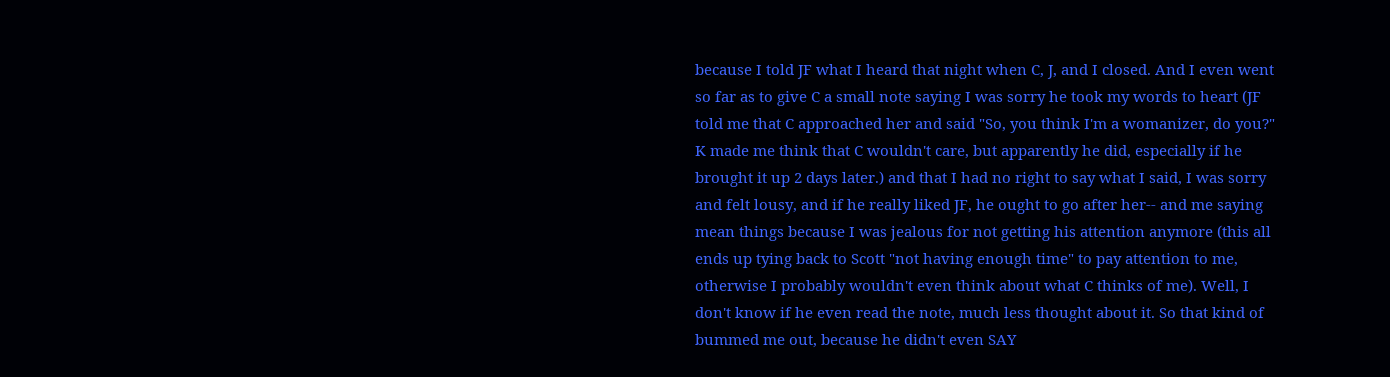because I told JF what I heard that night when C, J, and I closed. And I even went so far as to give C a small note saying I was sorry he took my words to heart (JF told me that C approached her and said "So, you think I'm a womanizer, do you?" K made me think that C wouldn't care, but apparently he did, especially if he brought it up 2 days later.) and that I had no right to say what I said, I was sorry and felt lousy, and if he really liked JF, he ought to go after her-- and me saying mean things because I was jealous for not getting his attention anymore (this all ends up tying back to Scott "not having enough time" to pay attention to me, otherwise I probably wouldn't even think about what C thinks of me). Well, I don't know if he even read the note, much less thought about it. So that kind of bummed me out, because he didn't even SAY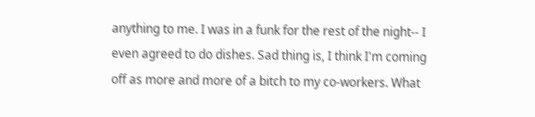anything to me. I was in a funk for the rest of the night-- I even agreed to do dishes. Sad thing is, I think I'm coming off as more and more of a bitch to my co-workers. What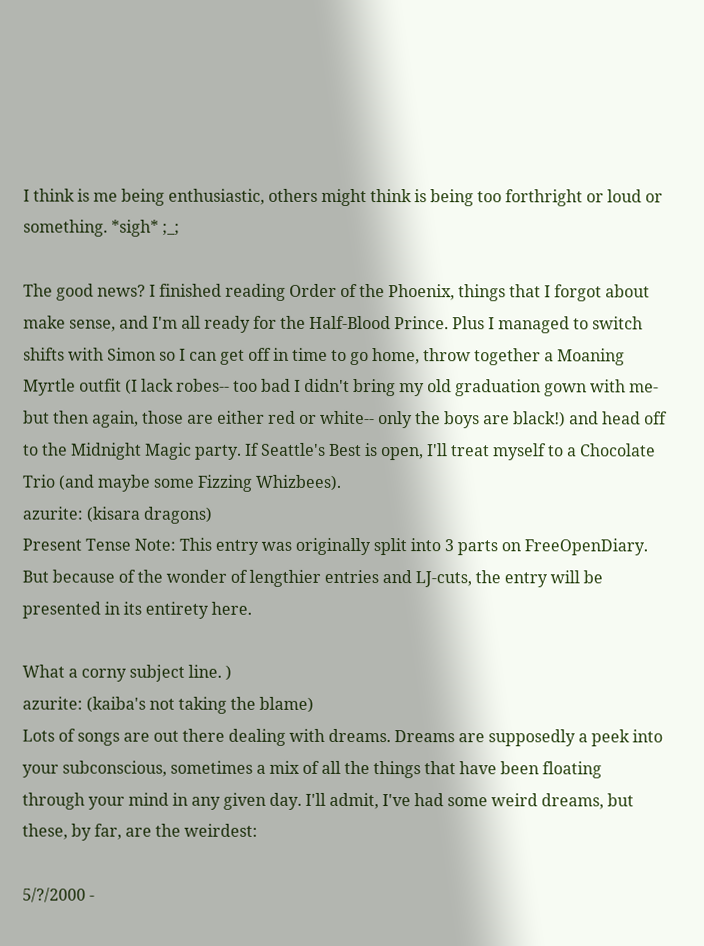I think is me being enthusiastic, others might think is being too forthright or loud or something. *sigh* ;_;

The good news? I finished reading Order of the Phoenix, things that I forgot about make sense, and I'm all ready for the Half-Blood Prince. Plus I managed to switch shifts with Simon so I can get off in time to go home, throw together a Moaning Myrtle outfit (I lack robes-- too bad I didn't bring my old graduation gown with me- but then again, those are either red or white-- only the boys are black!) and head off to the Midnight Magic party. If Seattle's Best is open, I'll treat myself to a Chocolate Trio (and maybe some Fizzing Whizbees).
azurite: (kisara dragons)
Present Tense Note: This entry was originally split into 3 parts on FreeOpenDiary. But because of the wonder of lengthier entries and LJ-cuts, the entry will be presented in its entirety here.

What a corny subject line. )
azurite: (kaiba's not taking the blame)
Lots of songs are out there dealing with dreams. Dreams are supposedly a peek into your subconscious, sometimes a mix of all the things that have been floating through your mind in any given day. I'll admit, I've had some weird dreams, but these, by far, are the weirdest:

5/?/2000 -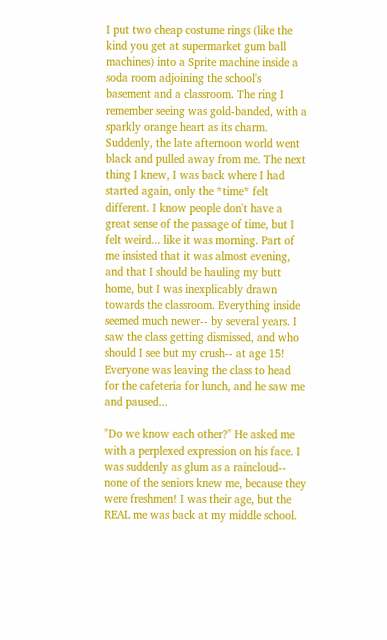I put two cheap costume rings (like the kind you get at supermarket gum ball machines) into a Sprite machine inside a soda room adjoining the school's basement and a classroom. The ring I remember seeing was gold-banded, with a sparkly orange heart as its charm. Suddenly, the late afternoon world went black and pulled away from me. The next thing I knew, I was back where I had started again, only the *time* felt different. I know people don't have a great sense of the passage of time, but I felt weird... like it was morning. Part of me insisted that it was almost evening, and that I should be hauling my butt home, but I was inexplicably drawn towards the classroom. Everything inside seemed much newer-- by several years. I saw the class getting dismissed, and who should I see but my crush-- at age 15! Everyone was leaving the class to head for the cafeteria for lunch, and he saw me and paused...

"Do we know each other?" He asked me with a perplexed expression on his face. I was suddenly as glum as a raincloud-- none of the seniors knew me, because they were freshmen! I was their age, but the REAL me was back at my middle school.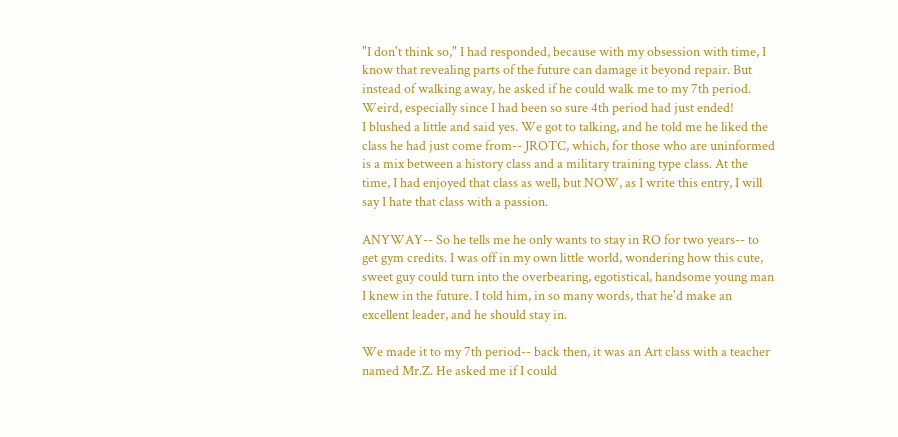"I don't think so," I had responded, because with my obsession with time, I know that revealing parts of the future can damage it beyond repair. But instead of walking away, he asked if he could walk me to my 7th period. Weird, especially since I had been so sure 4th period had just ended!
I blushed a little and said yes. We got to talking, and he told me he liked the class he had just come from-- JROTC, which, for those who are uninformed is a mix between a history class and a military training type class. At the time, I had enjoyed that class as well, but NOW, as I write this entry, I will say I hate that class with a passion.

ANYWAY-- So he tells me he only wants to stay in RO for two years-- to get gym credits. I was off in my own little world, wondering how this cute, sweet guy could turn into the overbearing, egotistical, handsome young man I knew in the future. I told him, in so many words, that he'd make an excellent leader, and he should stay in.

We made it to my 7th period-- back then, it was an Art class with a teacher named Mr.Z. He asked me if I could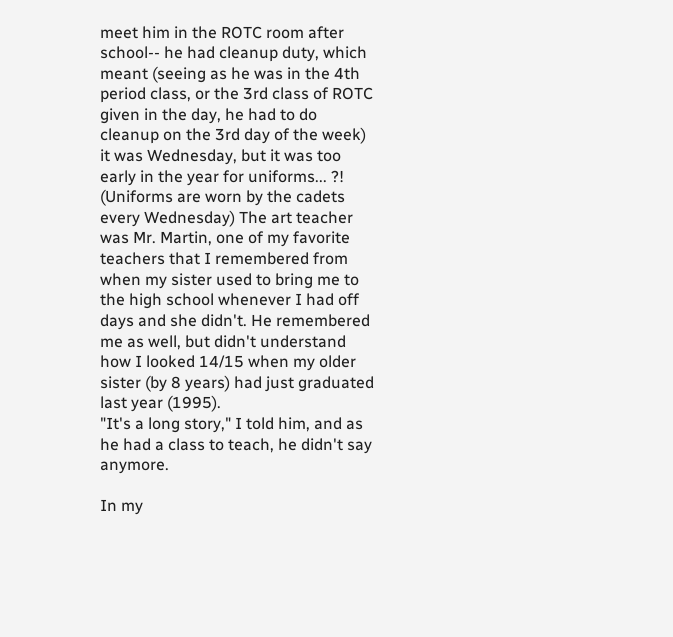meet him in the ROTC room after school-- he had cleanup duty, which meant (seeing as he was in the 4th period class, or the 3rd class of ROTC given in the day, he had to do cleanup on the 3rd day of the week) it was Wednesday, but it was too early in the year for uniforms... ?! (Uniforms are worn by the cadets every Wednesday) The art teacher was Mr. Martin, one of my favorite teachers that I remembered from when my sister used to bring me to the high school whenever I had off days and she didn't. He remembered me as well, but didn't understand how I looked 14/15 when my older sister (by 8 years) had just graduated last year (1995).
"It's a long story," I told him, and as he had a class to teach, he didn't say anymore.

In my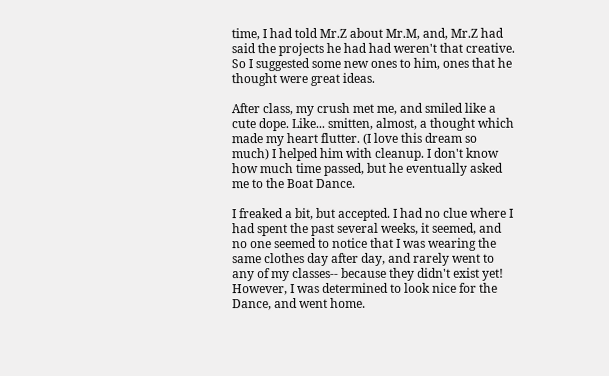time, I had told Mr.Z about Mr.M, and, Mr.Z had said the projects he had had weren't that creative. So I suggested some new ones to him, ones that he thought were great ideas.

After class, my crush met me, and smiled like a cute dope. Like... smitten, almost, a thought which made my heart flutter. (I love this dream so much) I helped him with cleanup. I don't know how much time passed, but he eventually asked me to the Boat Dance.

I freaked a bit, but accepted. I had no clue where I had spent the past several weeks, it seemed, and no one seemed to notice that I was wearing the same clothes day after day, and rarely went to any of my classes-- because they didn't exist yet! However, I was determined to look nice for the Dance, and went home.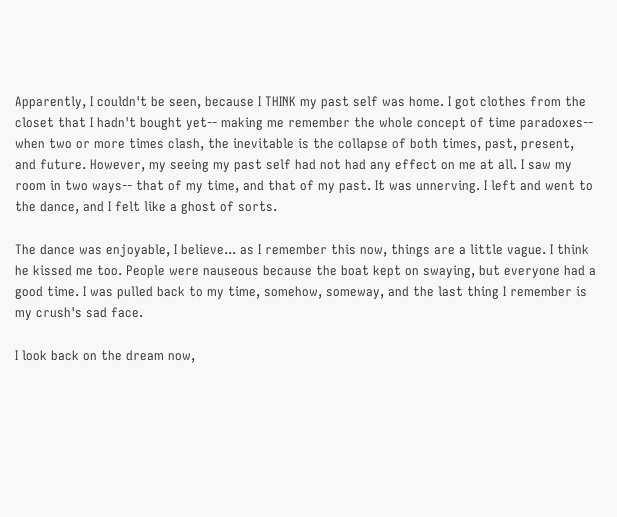Apparently, I couldn't be seen, because I THINK my past self was home. I got clothes from the closet that I hadn't bought yet-- making me remember the whole concept of time paradoxes-- when two or more times clash, the inevitable is the collapse of both times, past, present, and future. However, my seeing my past self had not had any effect on me at all. I saw my room in two ways-- that of my time, and that of my past. It was unnerving. I left and went to the dance, and I felt like a ghost of sorts.

The dance was enjoyable, I believe... as I remember this now, things are a little vague. I think he kissed me too. People were nauseous because the boat kept on swaying, but everyone had a good time. I was pulled back to my time, somehow, someway, and the last thing I remember is my crush's sad face.

I look back on the dream now,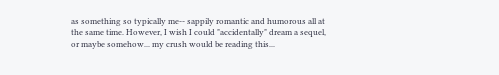as something so typically me-- sappily romantic and humorous all at the same time. However, I wish I could "accidentally" dream a sequel, or maybe somehow... my crush would be reading this...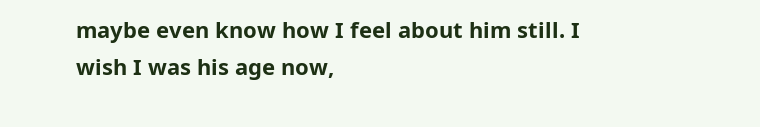maybe even know how I feel about him still. I wish I was his age now,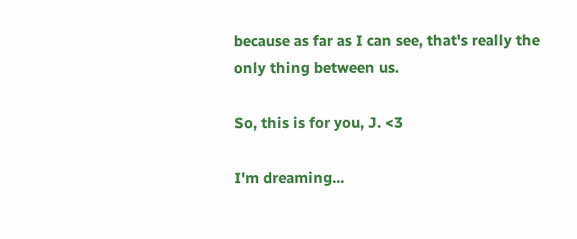because as far as I can see, that's really the only thing between us.

So, this is for you, J. <3

I'm dreaming...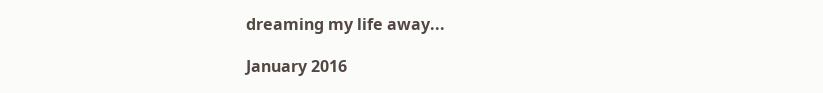dreaming my life away...

January 2016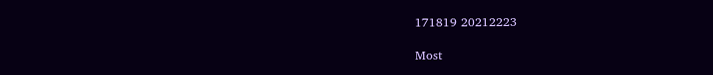171819 20212223

Most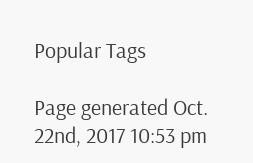Popular Tags

Page generated Oct. 22nd, 2017 10:53 pm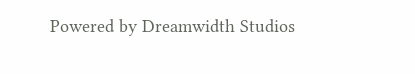Powered by Dreamwidth Studios